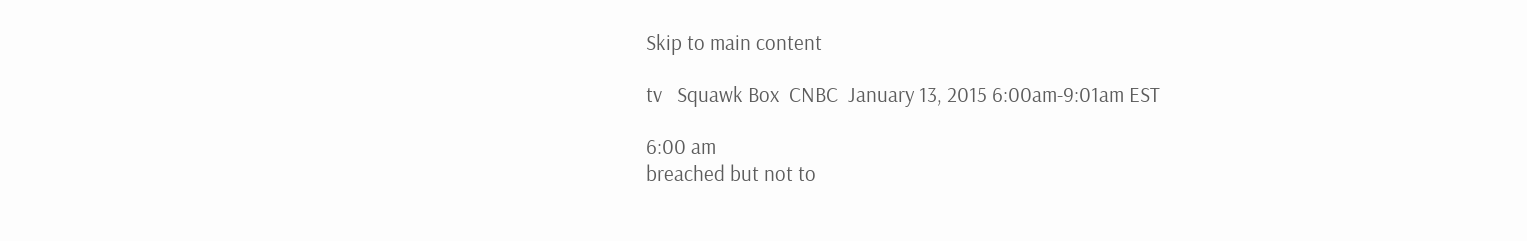Skip to main content

tv   Squawk Box  CNBC  January 13, 2015 6:00am-9:01am EST

6:00 am
breached but not to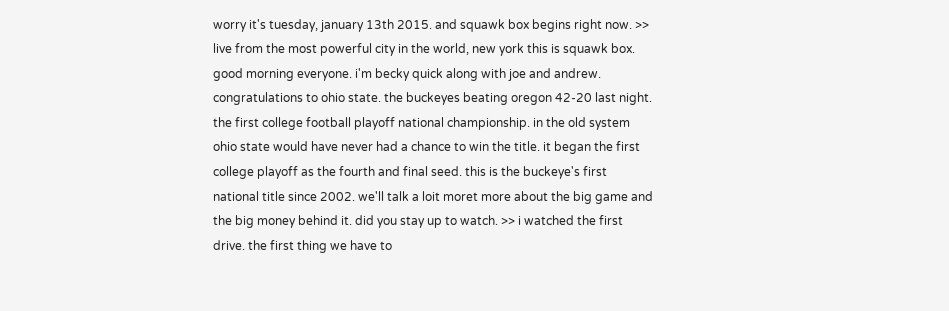worry it's tuesday, january 13th 2015. and squawk box begins right now. >> live from the most powerful city in the world, new york this is squawk box. good morning everyone. i'm becky quick along with joe and andrew. congratulations to ohio state. the buckeyes beating oregon 42-20 last night. the first college football playoff national championship. in the old system ohio state would have never had a chance to win the title. it began the first college playoff as the fourth and final seed. this is the buckeye's first national title since 2002. we'll talk a loit moret more about the big game and the big money behind it. did you stay up to watch. >> i watched the first drive. the first thing we have to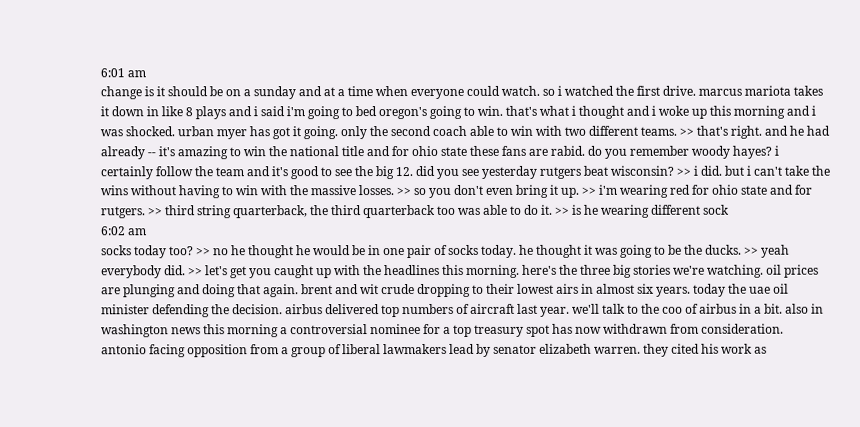6:01 am
change is it should be on a sunday and at a time when everyone could watch. so i watched the first drive. marcus mariota takes it down in like 8 plays and i said i'm going to bed oregon's going to win. that's what i thought and i woke up this morning and i was shocked. urban myer has got it going. only the second coach able to win with two different teams. >> that's right. and he had already -- it's amazing to win the national title and for ohio state these fans are rabid. do you remember woody hayes? i certainly follow the team and it's good to see the big 12. did you see yesterday rutgers beat wisconsin? >> i did. but i can't take the wins without having to win with the massive losses. >> so you don't even bring it up. >> i'm wearing red for ohio state and for rutgers. >> third string quarterback, the third quarterback too was able to do it. >> is he wearing different sock
6:02 am
socks today too? >> no he thought he would be in one pair of socks today. he thought it was going to be the ducks. >> yeah everybody did. >> let's get you caught up with the headlines this morning. here's the three big stories we're watching. oil prices are plunging and doing that again. brent and wit crude dropping to their lowest airs in almost six years. today the uae oil minister defending the decision. airbus delivered top numbers of aircraft last year. we'll talk to the coo of airbus in a bit. also in washington news this morning a controversial nominee for a top treasury spot has now withdrawn from consideration. antonio facing opposition from a group of liberal lawmakers lead by senator elizabeth warren. they cited his work as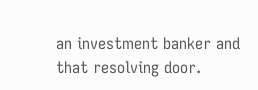an investment banker and that resolving door.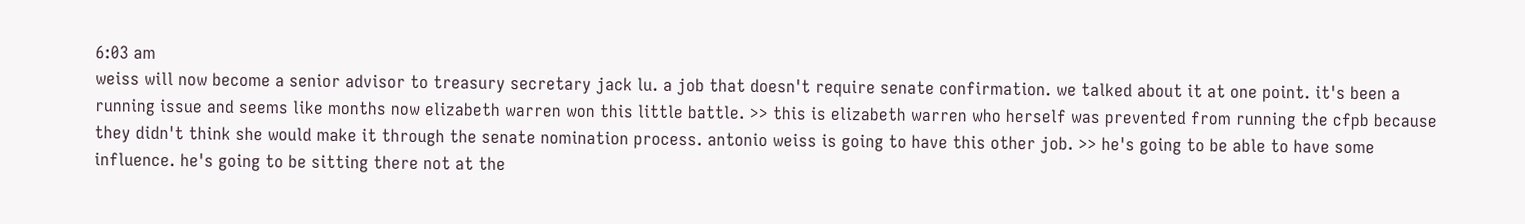6:03 am
weiss will now become a senior advisor to treasury secretary jack lu. a job that doesn't require senate confirmation. we talked about it at one point. it's been a running issue and seems like months now elizabeth warren won this little battle. >> this is elizabeth warren who herself was prevented from running the cfpb because they didn't think she would make it through the senate nomination process. antonio weiss is going to have this other job. >> he's going to be able to have some influence. he's going to be sitting there not at the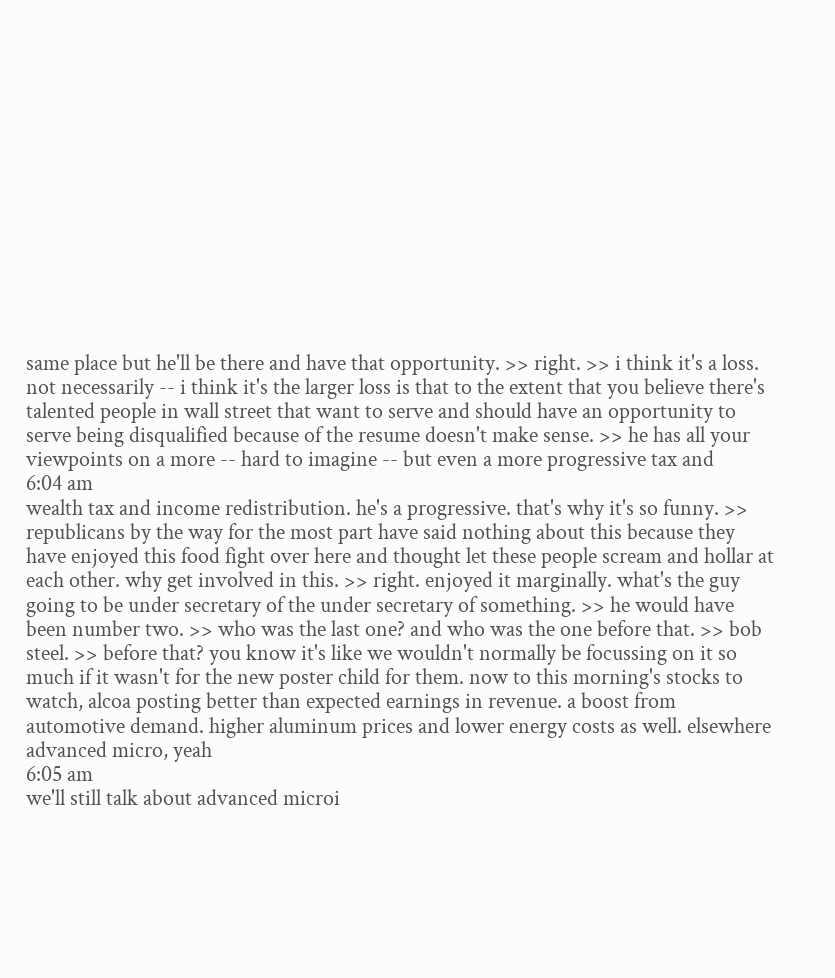same place but he'll be there and have that opportunity. >> right. >> i think it's a loss. not necessarily -- i think it's the larger loss is that to the extent that you believe there's talented people in wall street that want to serve and should have an opportunity to serve being disqualified because of the resume doesn't make sense. >> he has all your viewpoints on a more -- hard to imagine -- but even a more progressive tax and
6:04 am
wealth tax and income redistribution. he's a progressive. that's why it's so funny. >> republicans by the way for the most part have said nothing about this because they have enjoyed this food fight over here and thought let these people scream and hollar at each other. why get involved in this. >> right. enjoyed it marginally. what's the guy going to be under secretary of the under secretary of something. >> he would have been number two. >> who was the last one? and who was the one before that. >> bob steel. >> before that? you know it's like we wouldn't normally be focussing on it so much if it wasn't for the new poster child for them. now to this morning's stocks to watch, alcoa posting better than expected earnings in revenue. a boost from automotive demand. higher aluminum prices and lower energy costs as well. elsewhere advanced micro, yeah
6:05 am
we'll still talk about advanced microi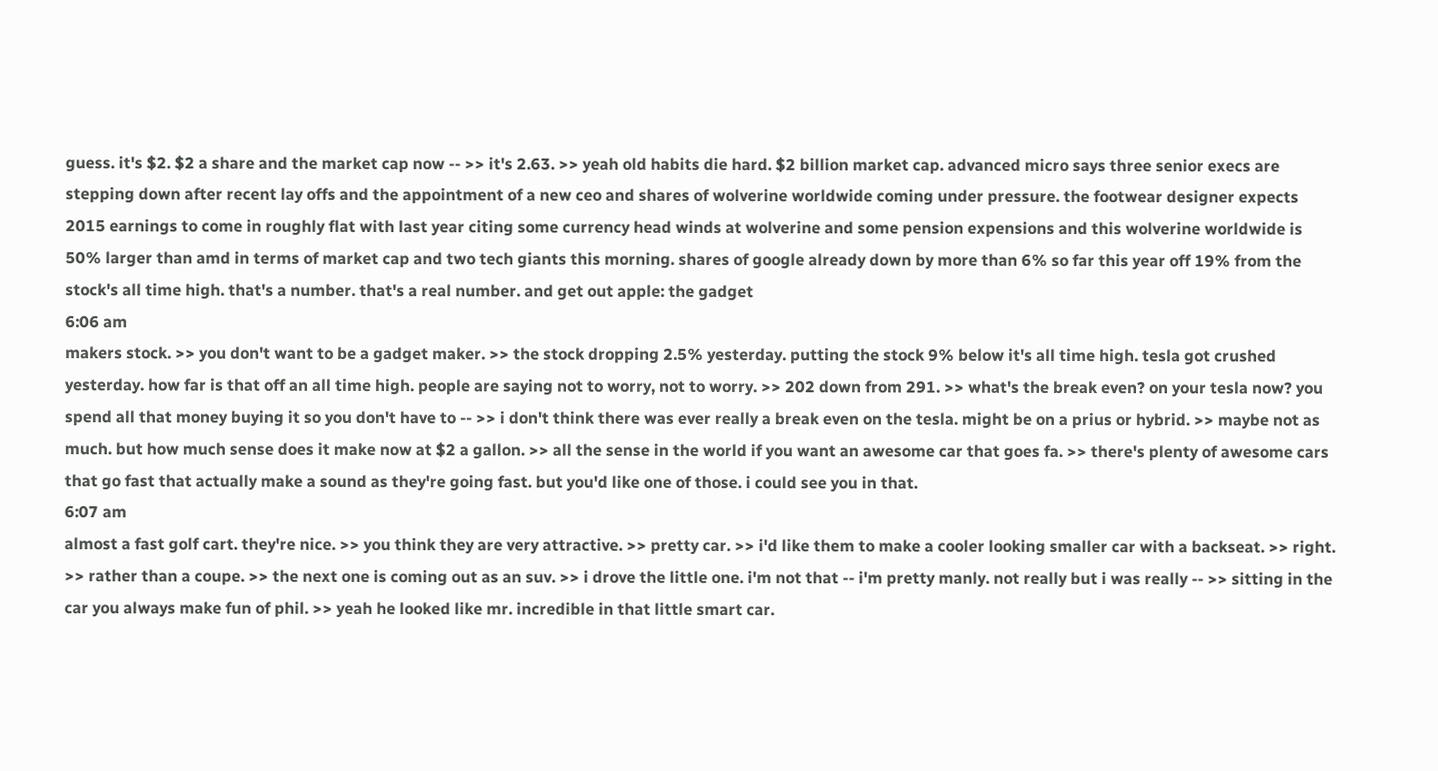guess. it's $2. $2 a share and the market cap now -- >> it's 2.63. >> yeah old habits die hard. $2 billion market cap. advanced micro says three senior execs are stepping down after recent lay offs and the appointment of a new ceo and shares of wolverine worldwide coming under pressure. the footwear designer expects 2015 earnings to come in roughly flat with last year citing some currency head winds at wolverine and some pension expensions and this wolverine worldwide is 50% larger than amd in terms of market cap and two tech giants this morning. shares of google already down by more than 6% so far this year off 19% from the stock's all time high. that's a number. that's a real number. and get out apple: the gadget
6:06 am
makers stock. >> you don't want to be a gadget maker. >> the stock dropping 2.5% yesterday. putting the stock 9% below it's all time high. tesla got crushed yesterday. how far is that off an all time high. people are saying not to worry, not to worry. >> 202 down from 291. >> what's the break even? on your tesla now? you spend all that money buying it so you don't have to -- >> i don't think there was ever really a break even on the tesla. might be on a prius or hybrid. >> maybe not as much. but how much sense does it make now at $2 a gallon. >> all the sense in the world if you want an awesome car that goes fa. >> there's plenty of awesome cars that go fast that actually make a sound as they're going fast. but you'd like one of those. i could see you in that.
6:07 am
almost a fast golf cart. they're nice. >> you think they are very attractive. >> pretty car. >> i'd like them to make a cooler looking smaller car with a backseat. >> right. >> rather than a coupe. >> the next one is coming out as an suv. >> i drove the little one. i'm not that -- i'm pretty manly. not really but i was really -- >> sitting in the car you always make fun of phil. >> yeah he looked like mr. incredible in that little smart car.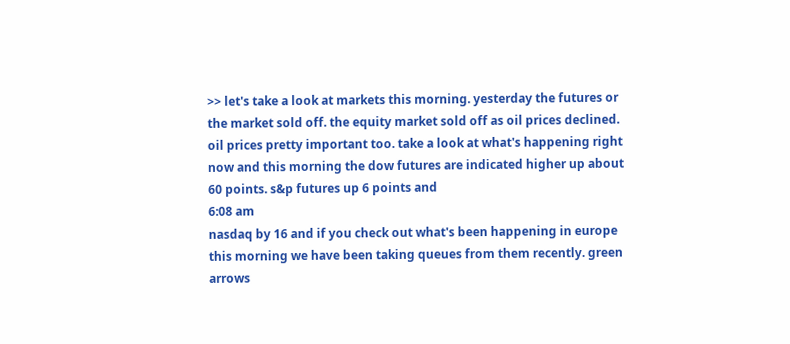>> let's take a look at markets this morning. yesterday the futures or the market sold off. the equity market sold off as oil prices declined. oil prices pretty important too. take a look at what's happening right now and this morning the dow futures are indicated higher up about 60 points. s&p futures up 6 points and
6:08 am
nasdaq by 16 and if you check out what's been happening in europe this morning we have been taking queues from them recently. green arrows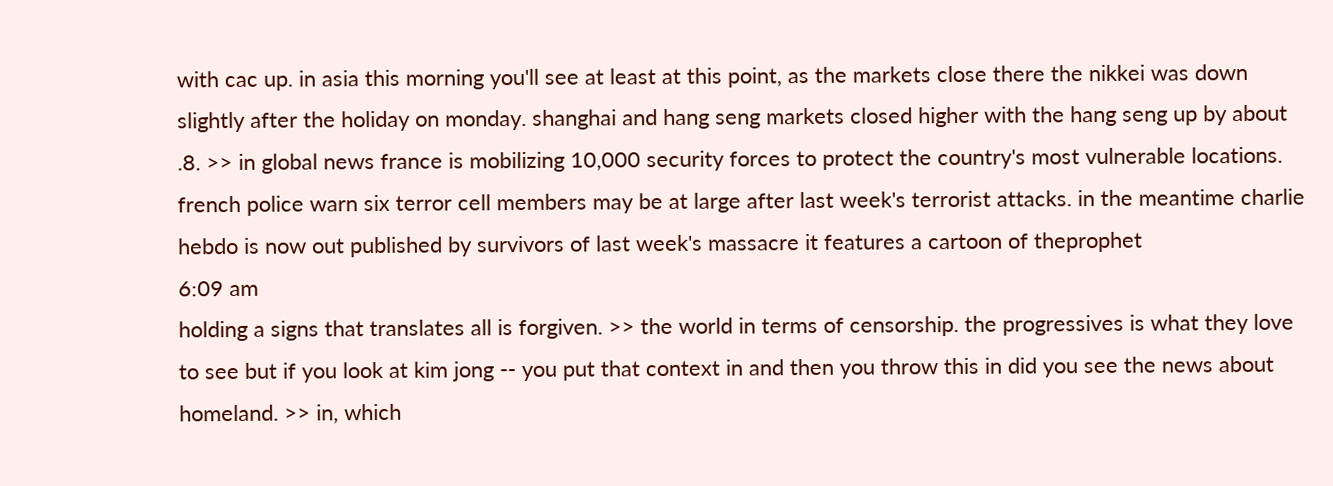with cac up. in asia this morning you'll see at least at this point, as the markets close there the nikkei was down slightly after the holiday on monday. shanghai and hang seng markets closed higher with the hang seng up by about .8. >> in global news france is mobilizing 10,000 security forces to protect the country's most vulnerable locations. french police warn six terror cell members may be at large after last week's terrorist attacks. in the meantime charlie hebdo is now out published by survivors of last week's massacre it features a cartoon of theprophet
6:09 am
holding a signs that translates all is forgiven. >> the world in terms of censorship. the progressives is what they love to see but if you look at kim jong -- you put that context in and then you throw this in did you see the news about homeland. >> in, which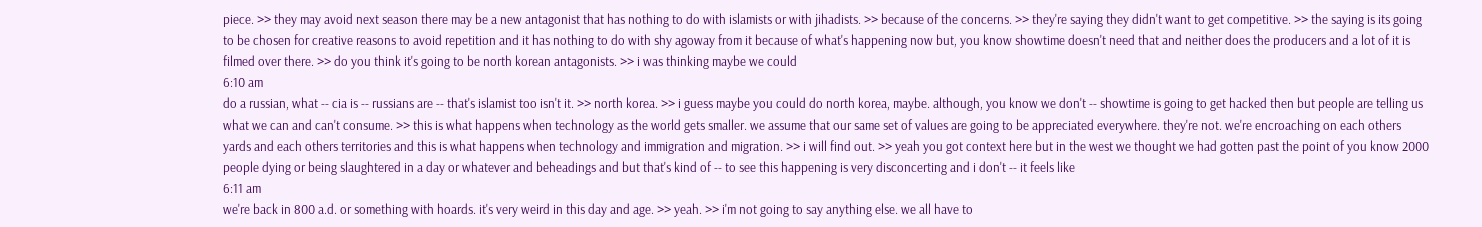piece. >> they may avoid next season there may be a new antagonist that has nothing to do with islamists or with jihadists. >> because of the concerns. >> they're saying they didn't want to get competitive. >> the saying is its going to be chosen for creative reasons to avoid repetition and it has nothing to do with shy agoway from it because of what's happening now but, you know showtime doesn't need that and neither does the producers and a lot of it is filmed over there. >> do you think it's going to be north korean antagonists. >> i was thinking maybe we could
6:10 am
do a russian, what -- cia is -- russians are -- that's islamist too isn't it. >> north korea. >> i guess maybe you could do north korea, maybe. although, you know we don't -- showtime is going to get hacked then but people are telling us what we can and can't consume. >> this is what happens when technology as the world gets smaller. we assume that our same set of values are going to be appreciated everywhere. they're not. we're encroaching on each others yards and each others territories and this is what happens when technology and immigration and migration. >> i will find out. >> yeah you got context here but in the west we thought we had gotten past the point of you know 2000 people dying or being slaughtered in a day or whatever and beheadings and but that's kind of -- to see this happening is very disconcerting and i don't -- it feels like
6:11 am
we're back in 800 a.d. or something with hoards. it's very weird in this day and age. >> yeah. >> i'm not going to say anything else. we all have to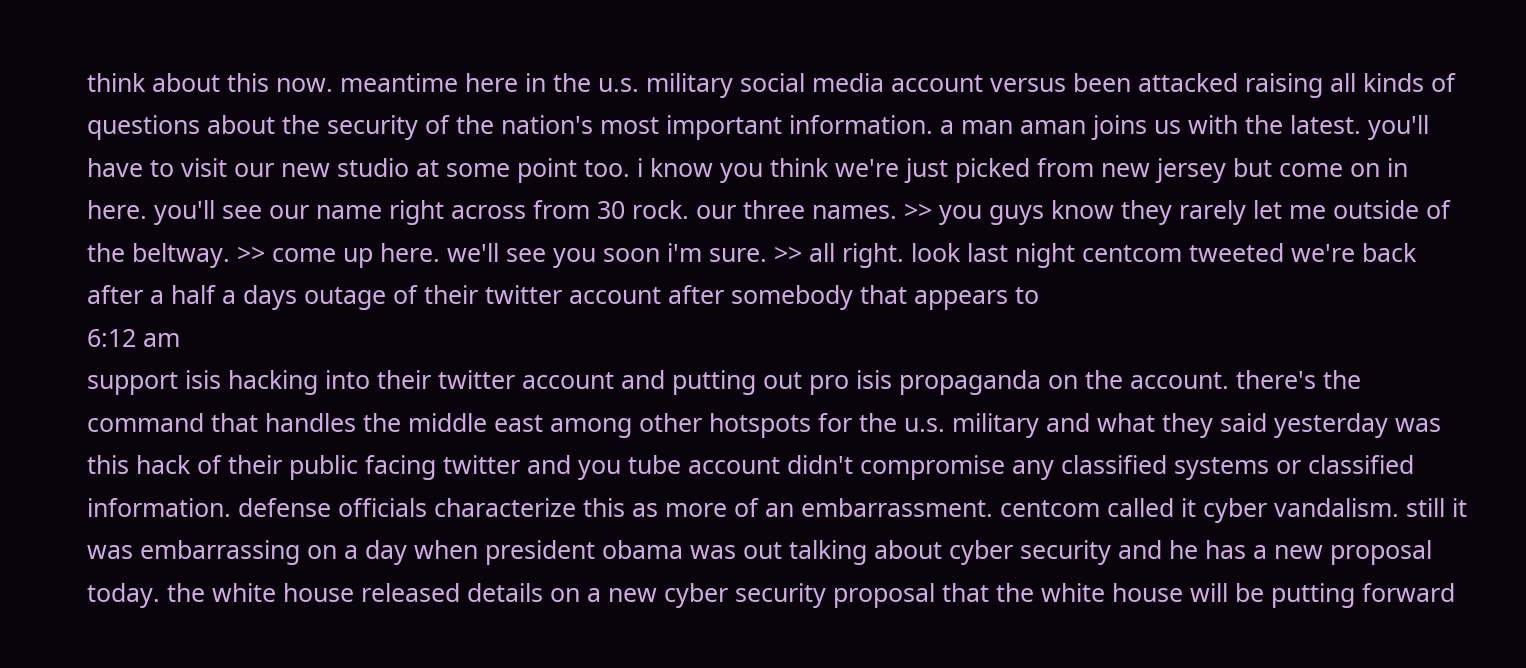think about this now. meantime here in the u.s. military social media account versus been attacked raising all kinds of questions about the security of the nation's most important information. a man aman joins us with the latest. you'll have to visit our new studio at some point too. i know you think we're just picked from new jersey but come on in here. you'll see our name right across from 30 rock. our three names. >> you guys know they rarely let me outside of the beltway. >> come up here. we'll see you soon i'm sure. >> all right. look last night centcom tweeted we're back after a half a days outage of their twitter account after somebody that appears to
6:12 am
support isis hacking into their twitter account and putting out pro isis propaganda on the account. there's the command that handles the middle east among other hotspots for the u.s. military and what they said yesterday was this hack of their public facing twitter and you tube account didn't compromise any classified systems or classified information. defense officials characterize this as more of an embarrassment. centcom called it cyber vandalism. still it was embarrassing on a day when president obama was out talking about cyber security and he has a new proposal today. the white house released details on a new cyber security proposal that the white house will be putting forward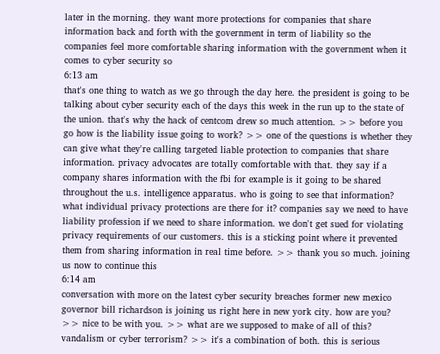later in the morning. they want more protections for companies that share information back and forth with the government in term of liability so the companies feel more comfortable sharing information with the government when it comes to cyber security so
6:13 am
that's one thing to watch as we go through the day here. the president is going to be talking about cyber security each of the days this week in the run up to the state of the union. that's why the hack of centcom drew so much attention. >> before you go how is the liability issue going to work? >> one of the questions is whether they can give what they're calling targeted liable protection to companies that share information. privacy advocates are totally comfortable with that. they say if a company shares information with the fbi for example is it going to be shared throughout the u.s. intelligence apparatus. who is going to see that information? what individual privacy protections are there for it? companies say we need to have liability profession if we need to share information. we don't get sued for violating privacy requirements of our customers. this is a sticking point where it prevented them from sharing information in real time before. >> thank you so much. joining us now to continue this
6:14 am
conversation with more on the latest cyber security breaches former new mexico governor bill richardson is joining us right here in new york city. how are you? >> nice to be with you. >> what are we supposed to make of all of this? vandalism or cyber terrorism? >> it's a combination of both. this is serious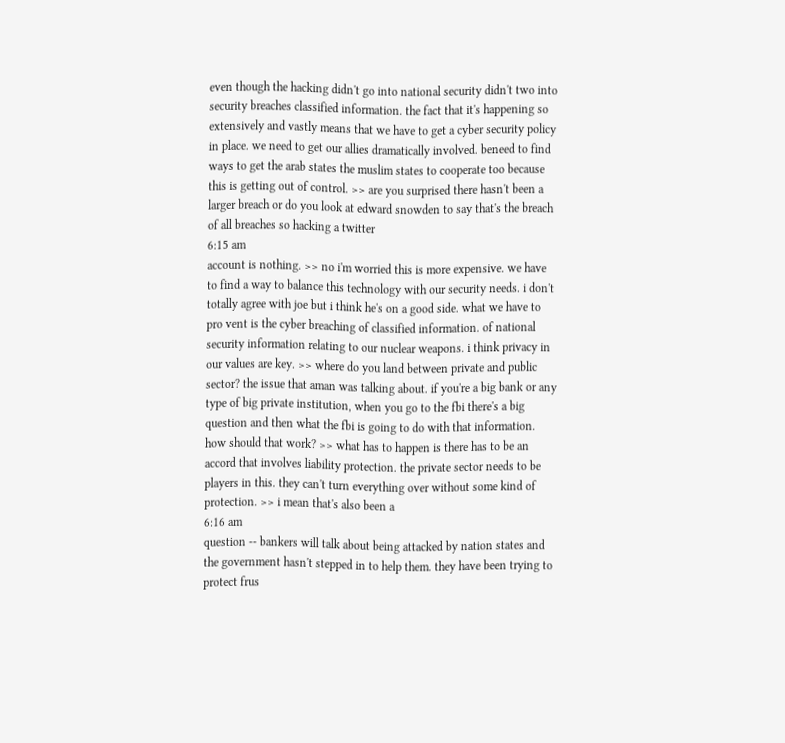even though the hacking didn't go into national security didn't two into security breaches classified information. the fact that it's happening so extensively and vastly means that we have to get a cyber security policy in place. we need to get our allies dramatically involved. beneed to find ways to get the arab states the muslim states to cooperate too because this is getting out of control. >> are you surprised there hasn't been a larger breach or do you look at edward snowden to say that's the breach of all breaches so hacking a twitter
6:15 am
account is nothing. >> no i'm worried this is more expensive. we have to find a way to balance this technology with our security needs. i don't totally agree with joe but i think he's on a good side. what we have to pro vent is the cyber breaching of classified information. of national security information relating to our nuclear weapons. i think privacy in our values are key. >> where do you land between private and public sector? the issue that aman was talking about. if you're a big bank or any type of big private institution, when you go to the fbi there's a big question and then what the fbi is going to do with that information. how should that work? >> what has to happen is there has to be an accord that involves liability protection. the private sector needs to be players in this. they can't turn everything over without some kind of protection. >> i mean that's also been a
6:16 am
question -- bankers will talk about being attacked by nation states and the government hasn't stepped in to help them. they have been trying to protect frus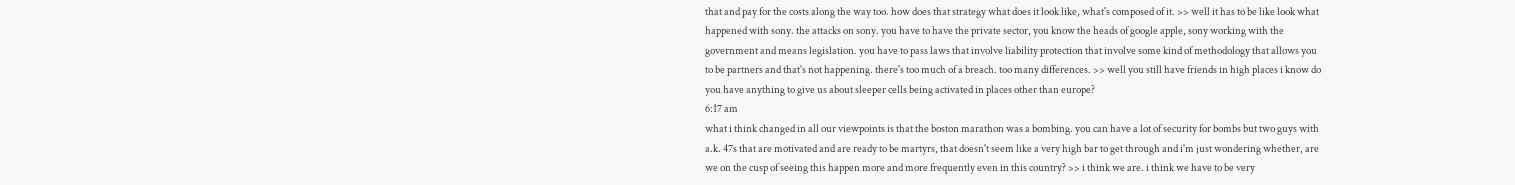that and pay for the costs along the way too. how does that strategy what does it look like, what's composed of it. >> well it has to be like look what happened with sony. the attacks on sony. you have to have the private sector, you know the heads of google apple, sony working with the government and means legislation. you have to pass laws that involve liability protection that involve some kind of methodology that allows you to be partners and that's not happening. there's too much of a breach. too many differences. >> well you still have friends in high places i know do you have anything to give us about sleeper cells being activated in places other than europe?
6:17 am
what i think changed in all our viewpoints is that the boston marathon was a bombing. you can have a lot of security for bombs but two guys with a.k. 47s that are motivated and are ready to be martyrs, that doesn't seem like a very high bar to get through and i'm just wondering whether, are we on the cusp of seeing this happen more and more frequently even in this country? >> i think we are. i think we have to be very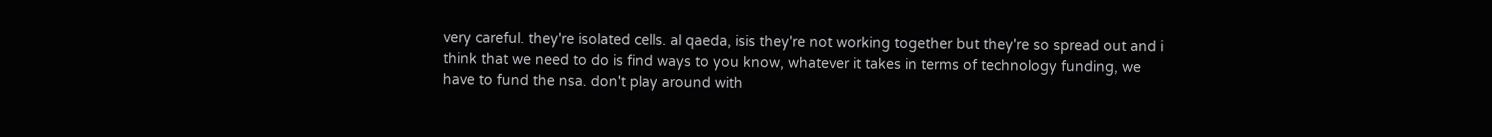very careful. they're isolated cells. al qaeda, isis they're not working together but they're so spread out and i think that we need to do is find ways to you know, whatever it takes in terms of technology funding, we have to fund the nsa. don't play around with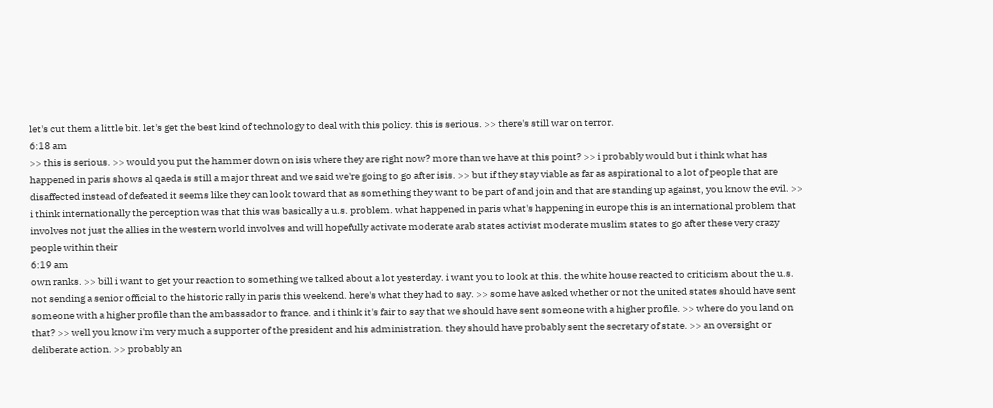let's cut them a little bit. let's get the best kind of technology to deal with this policy. this is serious. >> there's still war on terror.
6:18 am
>> this is serious. >> would you put the hammer down on isis where they are right now? more than we have at this point? >> i probably would but i think what has happened in paris shows al qaeda is still a major threat and we said we're going to go after isis. >> but if they stay viable as far as aspirational to a lot of people that are disaffected instead of defeated it seems like they can look toward that as something they want to be part of and join and that are standing up against, you know the evil. >> i think internationally the perception was that this was basically a u.s. problem. what happened in paris what's happening in europe this is an international problem that involves not just the allies in the western world involves and will hopefully activate moderate arab states activist moderate muslim states to go after these very crazy people within their
6:19 am
own ranks. >> bill i want to get your reaction to something we talked about a lot yesterday. i want you to look at this. the white house reacted to criticism about the u.s. not sending a senior official to the historic rally in paris this weekend. here's what they had to say. >> some have asked whether or not the united states should have sent someone with a higher profile than the ambassador to france. and i think it's fair to say that we should have sent someone with a higher profile. >> where do you land on that? >> well you know i'm very much a supporter of the president and his administration. they should have probably sent the secretary of state. >> an oversight or deliberate action. >> probably an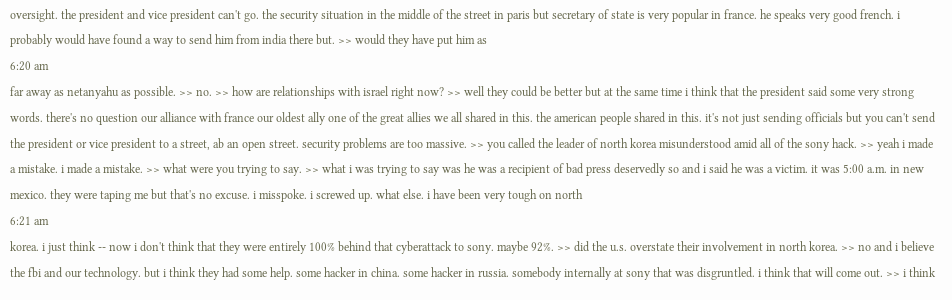oversight. the president and vice president can't go. the security situation in the middle of the street in paris but secretary of state is very popular in france. he speaks very good french. i probably would have found a way to send him from india there but. >> would they have put him as
6:20 am
far away as netanyahu as possible. >> no. >> how are relationships with israel right now? >> well they could be better but at the same time i think that the president said some very strong words. there's no question our alliance with france our oldest ally one of the great allies we all shared in this. the american people shared in this. it's not just sending officials but you can't send the president or vice president to a street, ab an open street. security problems are too massive. >> you called the leader of north korea misunderstood amid all of the sony hack. >> yeah i made a mistake. i made a mistake. >> what were you trying to say. >> what i was trying to say was he was a recipient of bad press deservedly so and i said he was a victim. it was 5:00 a.m. in new mexico. they were taping me but that's no excuse. i misspoke. i screwed up. what else. i have been very tough on north
6:21 am
korea. i just think -- now i don't think that they were entirely 100% behind that cyberattack to sony. maybe 92%. >> did the u.s. overstate their involvement in north korea. >> no and i believe the fbi and our technology. but i think they had some help. some hacker in china. some hacker in russia. somebody internally at sony that was disgruntled. i think that will come out. >> i think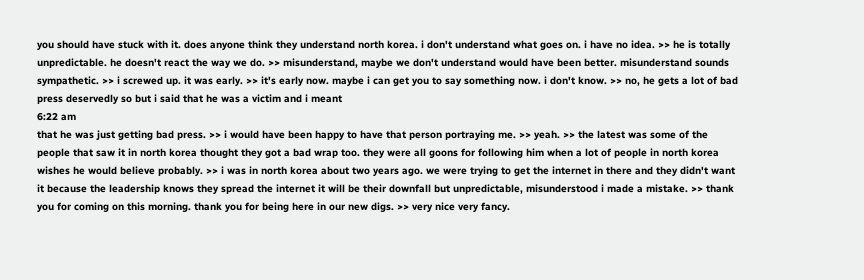you should have stuck with it. does anyone think they understand north korea. i don't understand what goes on. i have no idea. >> he is totally unpredictable. he doesn't react the way we do. >> misunderstand, maybe we don't understand would have been better. misunderstand sounds sympathetic. >> i screwed up. it was early. >> it's early now. maybe i can get you to say something now. i don't know. >> no, he gets a lot of bad press deservedly so but i said that he was a victim and i meant
6:22 am
that he was just getting bad press. >> i would have been happy to have that person portraying me. >> yeah. >> the latest was some of the people that saw it in north korea thought they got a bad wrap too. they were all goons for following him when a lot of people in north korea wishes he would believe probably. >> i was in north korea about two years ago. we were trying to get the internet in there and they didn't want it because the leadership knows they spread the internet it will be their downfall but unpredictable, misunderstood i made a mistake. >> thank you for coming on this morning. thank you for being here in our new digs. >> very nice very fancy.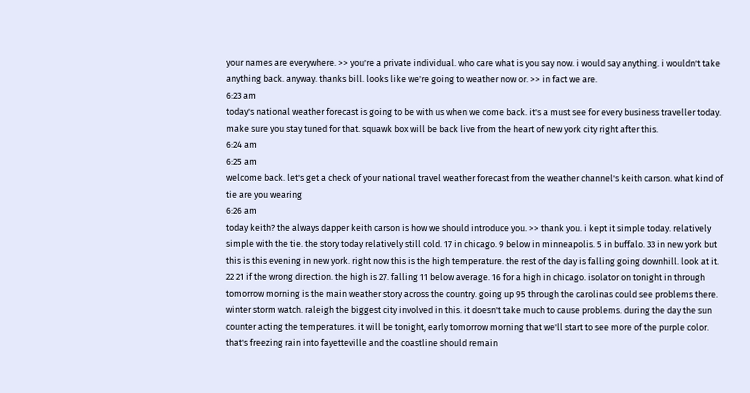your names are everywhere. >> you're a private individual. who care what is you say now. i would say anything. i wouldn't take anything back. anyway. thanks bill. looks like we're going to weather now or. >> in fact we are.
6:23 am
today's national weather forecast is going to be with us when we come back. it's a must see for every business traveller today. make sure you stay tuned for that. squawk box will be back live from the heart of new york city right after this.
6:24 am
6:25 am
welcome back. let's get a check of your national travel weather forecast from the weather channel's keith carson. what kind of tie are you wearing
6:26 am
today keith? the always dapper keith carson is how we should introduce you. >> thank you. i kept it simple today. relatively simple with the tie. the story today relatively still cold. 17 in chicago. 9 below in minneapolis. 5 in buffalo. 33 in new york but this is this evening in new york. right now this is the high temperature. the rest of the day is falling going downhill. look at it. 22 21 if the wrong direction. the high is 27. falling 11 below average. 16 for a high in chicago. isolator on tonight in through tomorrow morning is the main weather story across the country. going up 95 through the carolinas could see problems there. winter storm watch. raleigh the biggest city involved in this. it doesn't take much to cause problems. during the day the sun counter acting the temperatures. it will be tonight, early tomorrow morning that we'll start to see more of the purple color. that's freezing rain into fayetteville and the coastline should remain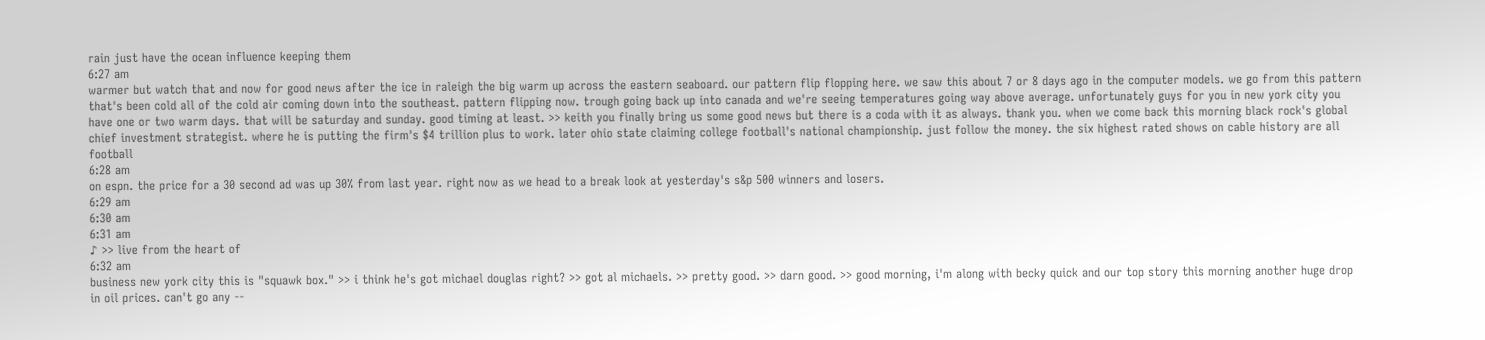rain just have the ocean influence keeping them
6:27 am
warmer but watch that and now for good news after the ice in raleigh the big warm up across the eastern seaboard. our pattern flip flopping here. we saw this about 7 or 8 days ago in the computer models. we go from this pattern that's been cold all of the cold air coming down into the southeast. pattern flipping now. trough going back up into canada and we're seeing temperatures going way above average. unfortunately guys for you in new york city you have one or two warm days. that will be saturday and sunday. good timing at least. >> keith you finally bring us some good news but there is a coda with it as always. thank you. when we come back this morning black rock's global chief investment strategist. where he is putting the firm's $4 trillion plus to work. later ohio state claiming college football's national championship. just follow the money. the six highest rated shows on cable history are all football
6:28 am
on espn. the price for a 30 second ad was up 30% from last year. right now as we head to a break look at yesterday's s&p 500 winners and losers.
6:29 am
6:30 am
6:31 am
♪ >> live from the heart of
6:32 am
business new york city this is "squawk box." >> i think he's got michael douglas right? >> got al michaels. >> pretty good. >> darn good. >> good morning, i'm along with becky quick and our top story this morning another huge drop in oil prices. can't go any --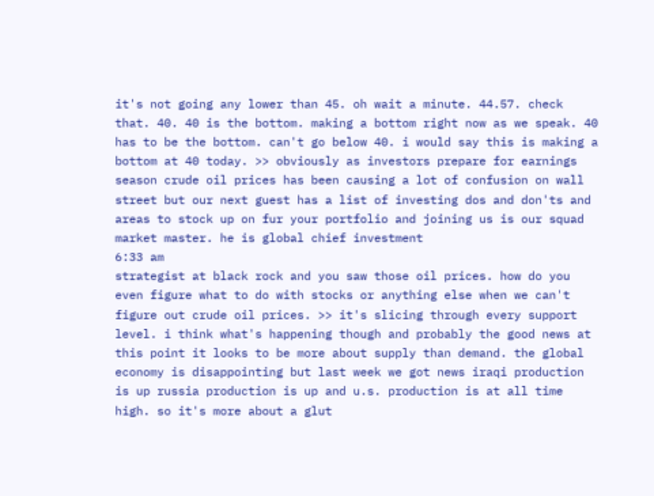it's not going any lower than 45. oh wait a minute. 44.57. check that. 40. 40 is the bottom. making a bottom right now as we speak. 40 has to be the bottom. can't go below 40. i would say this is making a bottom at 40 today. >> obviously as investors prepare for earnings season crude oil prices has been causing a lot of confusion on wall street but our next guest has a list of investing dos and don'ts and areas to stock up on fur your portfolio and joining us is our squad market master. he is global chief investment
6:33 am
strategist at black rock and you saw those oil prices. how do you even figure what to do with stocks or anything else when we can't figure out crude oil prices. >> it's slicing through every support level. i think what's happening though and probably the good news at this point it looks to be more about supply than demand. the global economy is disappointing but last week we got news iraqi production is up russia production is up and u.s. production is at all time high. so it's more about a glut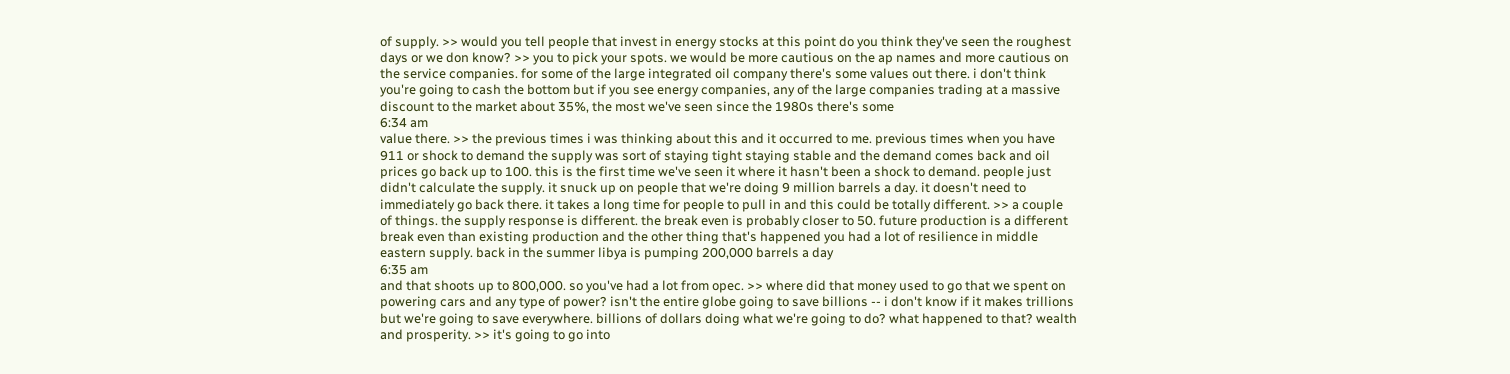of supply. >> would you tell people that invest in energy stocks at this point do you think they've seen the roughest days or we don know? >> you to pick your spots. we would be more cautious on the ap names and more cautious on the service companies. for some of the large integrated oil company there's some values out there. i don't think you're going to cash the bottom but if you see energy companies, any of the large companies trading at a massive discount to the market about 35%, the most we've seen since the 1980s there's some
6:34 am
value there. >> the previous times i was thinking about this and it occurred to me. previous times when you have 911 or shock to demand the supply was sort of staying tight staying stable and the demand comes back and oil prices go back up to 100. this is the first time we've seen it where it hasn't been a shock to demand. people just didn't calculate the supply. it snuck up on people that we're doing 9 million barrels a day. it doesn't need to immediately go back there. it takes a long time for people to pull in and this could be totally different. >> a couple of things. the supply response is different. the break even is probably closer to 50. future production is a different break even than existing production and the other thing that's happened you had a lot of resilience in middle eastern supply. back in the summer libya is pumping 200,000 barrels a day
6:35 am
and that shoots up to 800,000. so you've had a lot from opec. >> where did that money used to go that we spent on powering cars and any type of power? isn't the entire globe going to save billions -- i don't know if it makes trillions but we're going to save everywhere. billions of dollars doing what we're going to do? what happened to that? wealth and prosperity. >> it's going to go into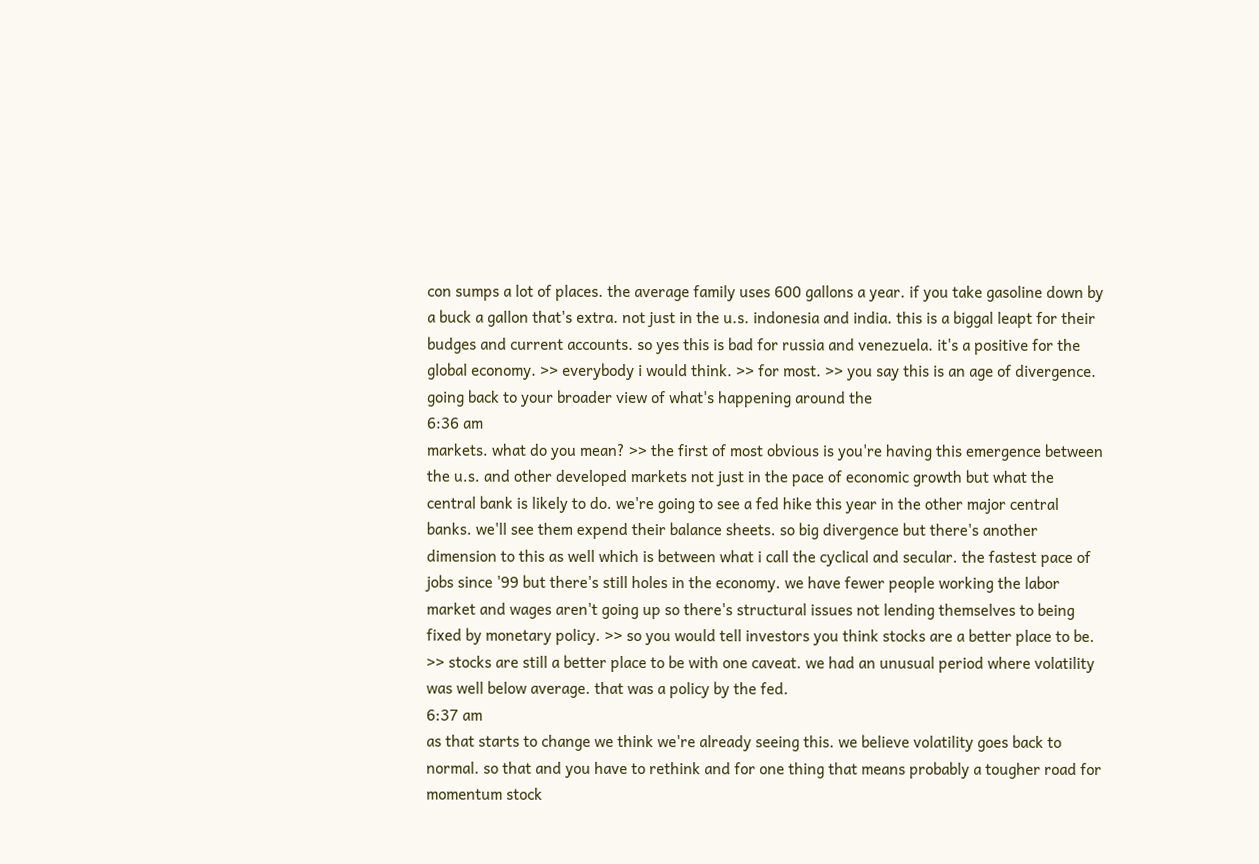con sumps a lot of places. the average family uses 600 gallons a year. if you take gasoline down by a buck a gallon that's extra. not just in the u.s. indonesia and india. this is a biggal leapt for their budges and current accounts. so yes this is bad for russia and venezuela. it's a positive for the global economy. >> everybody i would think. >> for most. >> you say this is an age of divergence. going back to your broader view of what's happening around the
6:36 am
markets. what do you mean? >> the first of most obvious is you're having this emergence between the u.s. and other developed markets not just in the pace of economic growth but what the central bank is likely to do. we're going to see a fed hike this year in the other major central banks. we'll see them expend their balance sheets. so big divergence but there's another dimension to this as well which is between what i call the cyclical and secular. the fastest pace of jobs since '99 but there's still holes in the economy. we have fewer people working the labor market and wages aren't going up so there's structural issues not lending themselves to being fixed by monetary policy. >> so you would tell investors you think stocks are a better place to be. >> stocks are still a better place to be with one caveat. we had an unusual period where volatility was well below average. that was a policy by the fed.
6:37 am
as that starts to change we think we're already seeing this. we believe volatility goes back to normal. so that and you have to rethink and for one thing that means probably a tougher road for momentum stock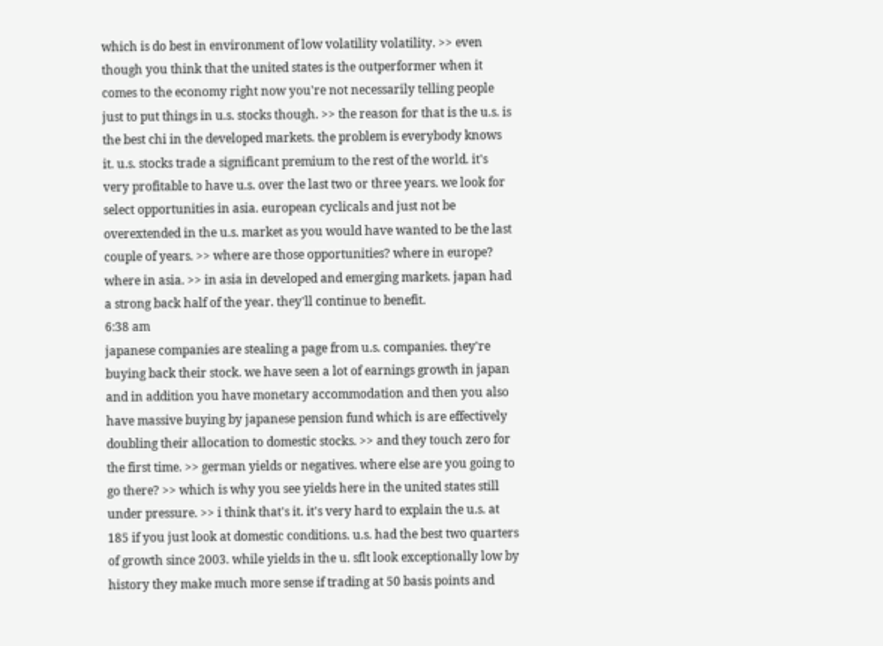which is do best in environment of low volatility volatility. >> even though you think that the united states is the outperformer when it comes to the economy right now you're not necessarily telling people just to put things in u.s. stocks though. >> the reason for that is the u.s. is the best chi in the developed markets. the problem is everybody knows it. u.s. stocks trade a significant premium to the rest of the world. it's very profitable to have u.s. over the last two or three years. we look for select opportunities in asia. european cyclicals and just not be overextended in the u.s. market as you would have wanted to be the last couple of years. >> where are those opportunities? where in europe? where in asia. >> in asia in developed and emerging markets. japan had a strong back half of the year. they'll continue to benefit.
6:38 am
japanese companies are stealing a page from u.s. companies. they're buying back their stock. we have seen a lot of earnings growth in japan and in addition you have monetary accommodation and then you also have massive buying by japanese pension fund which is are effectively doubling their allocation to domestic stocks. >> and they touch zero for the first time. >> german yields or negatives. where else are you going to go there? >> which is why you see yields here in the united states still under pressure. >> i think that's it. it's very hard to explain the u.s. at 185 if you just look at domestic conditions. u.s. had the best two quarters of growth since 2003. while yields in the u. sflt look exceptionally low by history they make much more sense if trading at 50 basis points and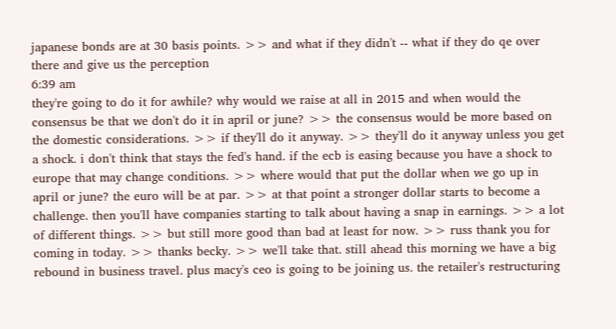japanese bonds are at 30 basis points. >> and what if they didn't -- what if they do qe over there and give us the perception
6:39 am
they're going to do it for awhile? why would we raise at all in 2015 and when would the consensus be that we don't do it in april or june? >> the consensus would be more based on the domestic considerations. >> if they'll do it anyway. >> they'll do it anyway unless you get a shock. i don't think that stays the fed's hand. if the ecb is easing because you have a shock to europe that may change conditions. >> where would that put the dollar when we go up in april or june? the euro will be at par. >> at that point a stronger dollar starts to become a challenge. then you'll have companies starting to talk about having a snap in earnings. >> a lot of different things. >> but still more good than bad at least for now. >> russ thank you for coming in today. >> thanks becky. >> we'll take that. still ahead this morning we have a big rebound in business travel. plus macy's ceo is going to be joining us. the retailer's restructuring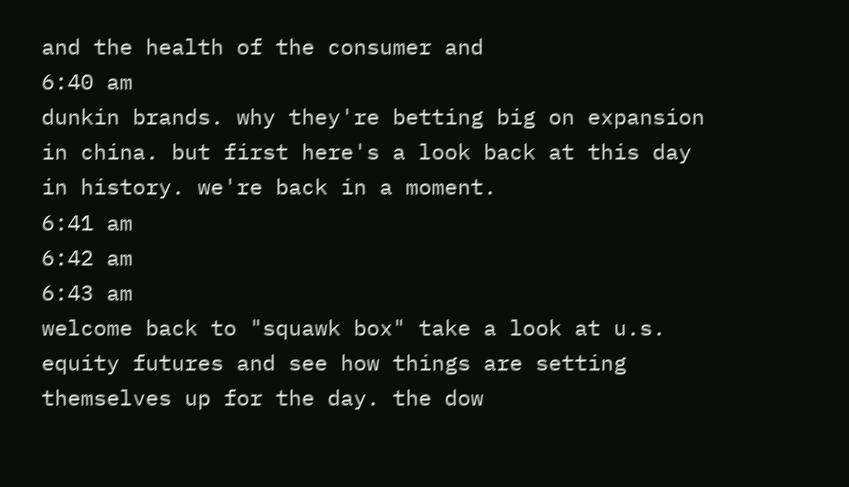and the health of the consumer and
6:40 am
dunkin brands. why they're betting big on expansion in china. but first here's a look back at this day in history. we're back in a moment.
6:41 am
6:42 am
6:43 am
welcome back to "squawk box" take a look at u.s. equity futures and see how things are setting themselves up for the day. the dow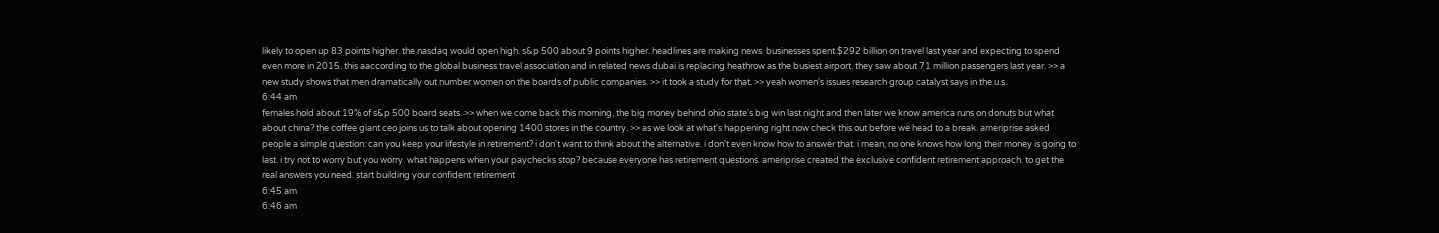likely to open up 83 points higher. the nasdaq would open high. s&p 500 about 9 points higher. headlines are making news. businesses spent $292 billion on travel last year and expecting to spend even more in 2015. this aaccording to the global business travel association and in related news dubai is replacing heathrow as the busiest airport. they saw about 71 million passengers last year. >> a new study shows that men dramatically out number women on the boards of public companies. >> it took a study for that. >> yeah women's issues research group catalyst says in the u.s.
6:44 am
females hold about 19% of s&p 500 board seats. >> when we come back this morning, the big money behind ohio state's big win last night and then later we know america runs on donuts but what about china? the coffee giant ceo joins us to talk about opening 1400 stores in the country. >> as we look at what's happening right now check this out before we head to a break. ameriprise asked people a simple question: can you keep your lifestyle in retirement? i don't want to think about the alternative. i don't even know how to answer that. i mean, no one knows how long their money is going to last. i try not to worry but you worry. what happens when your paychecks stop? because everyone has retirement questions. ameriprise created the exclusive confident retirement approach. to get the real answers you need. start building your confident retirement
6:45 am
6:46 am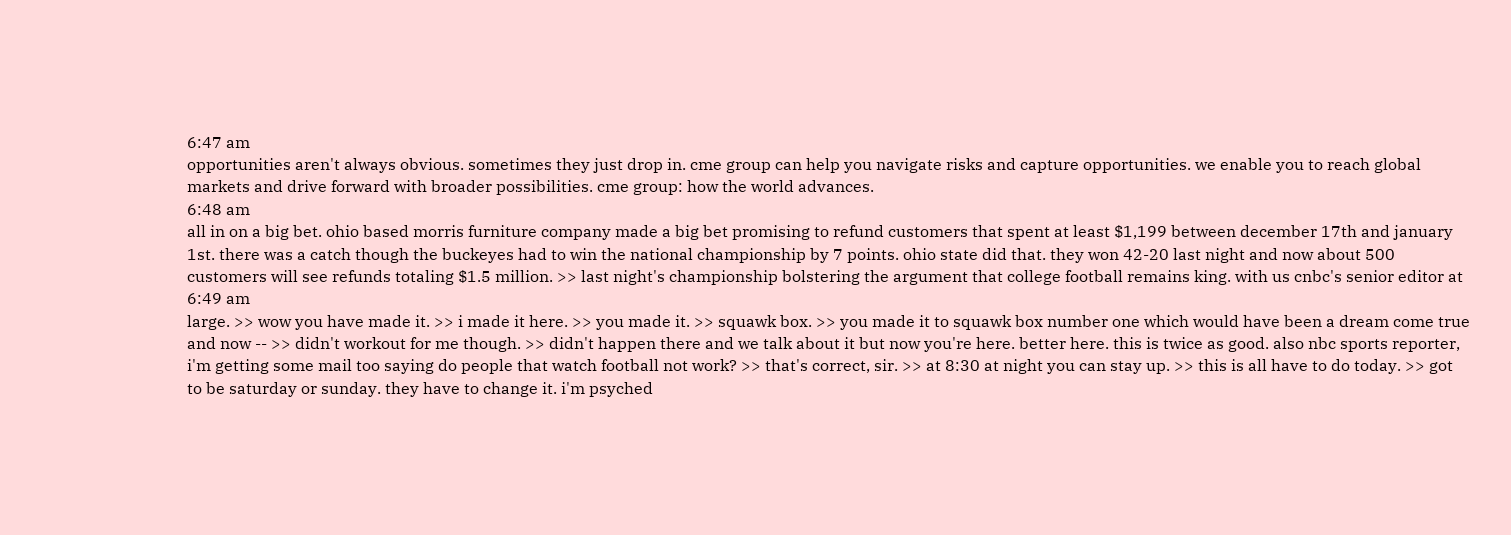6:47 am
opportunities aren't always obvious. sometimes they just drop in. cme group can help you navigate risks and capture opportunities. we enable you to reach global markets and drive forward with broader possibilities. cme group: how the world advances.
6:48 am
all in on a big bet. ohio based morris furniture company made a big bet promising to refund customers that spent at least $1,199 between december 17th and january 1st. there was a catch though the buckeyes had to win the national championship by 7 points. ohio state did that. they won 42-20 last night and now about 500 customers will see refunds totaling $1.5 million. >> last night's championship bolstering the argument that college football remains king. with us cnbc's senior editor at
6:49 am
large. >> wow you have made it. >> i made it here. >> you made it. >> squawk box. >> you made it to squawk box number one which would have been a dream come true and now -- >> didn't workout for me though. >> didn't happen there and we talk about it but now you're here. better here. this is twice as good. also nbc sports reporter, i'm getting some mail too saying do people that watch football not work? >> that's correct, sir. >> at 8:30 at night you can stay up. >> this is all have to do today. >> got to be saturday or sunday. they have to change it. i'm psyched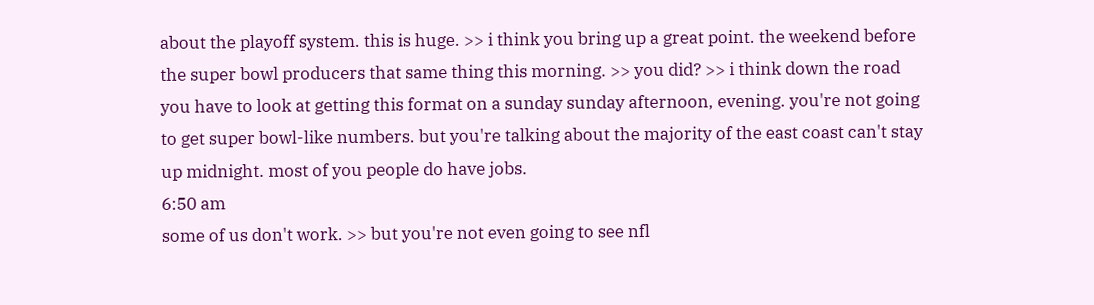about the playoff system. this is huge. >> i think you bring up a great point. the weekend before the super bowl producers that same thing this morning. >> you did? >> i think down the road you have to look at getting this format on a sunday sunday afternoon, evening. you're not going to get super bowl-like numbers. but you're talking about the majority of the east coast can't stay up midnight. most of you people do have jobs.
6:50 am
some of us don't work. >> but you're not even going to see nfl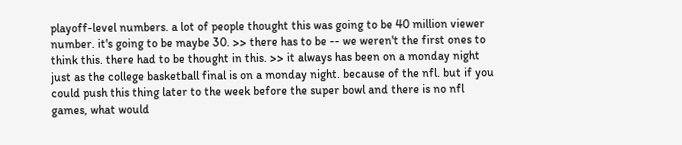playoff-level numbers. a lot of people thought this was going to be 40 million viewer number. it's going to be maybe 30. >> there has to be -- we weren't the first ones to think this. there had to be thought in this. >> it always has been on a monday night just as the college basketball final is on a monday night. because of the nfl. but if you could push this thing later to the week before the super bowl and there is no nfl games, what would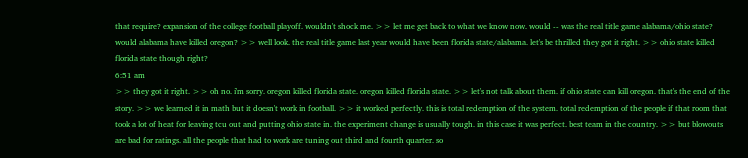that require? expansion of the college football playoff. wouldn't shock me. >> let me get back to what we know now. would -- was the real title game alabama/ohio state? would alabama have killed oregon? >> well look. the real title game last year would have been florida state/alabama. let's be thrilled they got it right. >> ohio state killed florida state though right?
6:51 am
>> they got it right. >> oh no. i'm sorry. oregon killed florida state. oregon killed florida state. >> let's not talk about them. if ohio state can kill oregon. that's the end of the story. >> we learned it in math but it doesn't work in football. >> it worked perfectly. this is total redemption of the system. total redemption of the people if that room that took a lot of heat for leaving tcu out and putting ohio state in. the experiment change is usually tough. in this case it was perfect. best team in the country. >> but blowouts are bad for ratings. all the people that had to work are tuning out third and fourth quarter. so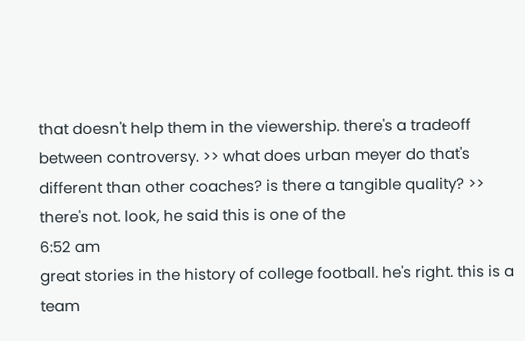that doesn't help them in the viewership. there's a tradeoff between controversy. >> what does urban meyer do that's different than other coaches? is there a tangible quality? >> there's not. look, he said this is one of the
6:52 am
great stories in the history of college football. he's right. this is a team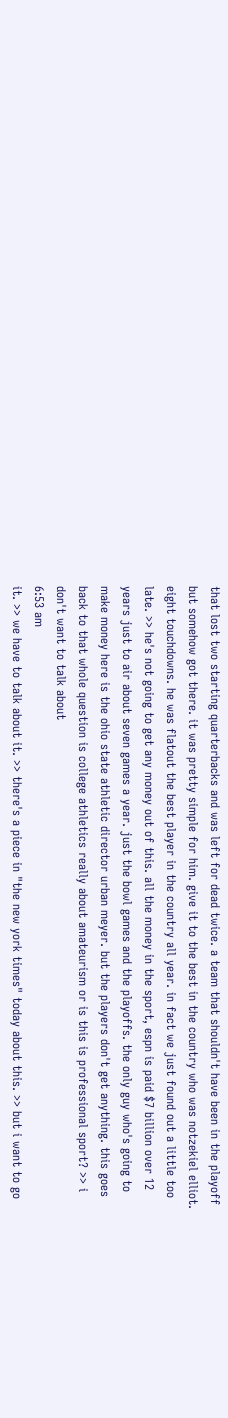that lost two starting quarterbacks and was left for dead twice. a team that shouldn't have been in the playoff but somehow got there. it was pretty simple for him. give it to the best in the country who was notzekiel elliot. eight touchdowns. he was flatout the best player in the country all year. in fact we just found out a little too late. >> he's not going to get any money out of this. all the money in the sport, espn is paid $7 billion over 12 years just to air about seven games a year. just the bowl games and the playoffs. the only guy who's going to make money here is the ohio state athletic director urban meyer. but the players don't get anything. this goes back to that whole question is college athletics really about amateurism or is this is professional sport? >> i don't want to talk about
6:53 am
it. >> we have to talk about it. >> there's a piece in "the new york times" today about this. >> but i want to go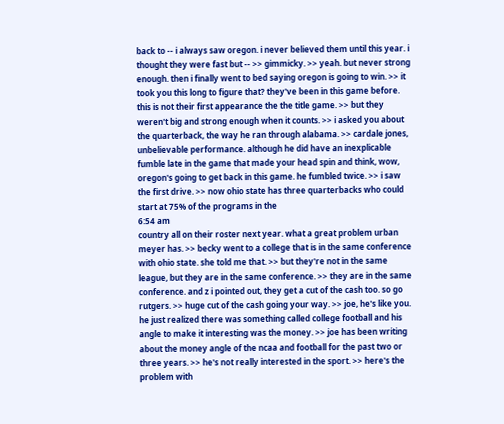back to -- i always saw oregon. i never believed them until this year. i thought they were fast but -- >> gimmicky. >> yeah. but never strong enough. then i finally went to bed saying oregon is going to win. >> it took you this long to figure that? they've been in this game before. this is not their first appearance the the title game. >> but they weren't big and strong enough when it counts. >> i asked you about the quarterback, the way he ran through alabama. >> cardale jones, unbelievable performance. although he did have an inexplicable fumble late in the game that made your head spin and think, wow, oregon's going to get back in this game. he fumbled twice. >> i saw the first drive. >> now ohio state has three quarterbacks who could start at 75% of the programs in the
6:54 am
country all on their roster next year. what a great problem urban meyer has. >> becky went to a college that is in the same conference with ohio state. she told me that. >> but they're not in the same league, but they are in the same conference. >> they are in the same conference. and z i pointed out, they get a cut of the cash too. so go rutgers. >> huge cut of the cash going your way. >> joe, he's like you. he just realized there was something called college football and his angle to make it interesting was the money. >> joe has been writing about the money angle of the ncaa and football for the past two or three years. >> he's not really interested in the sport. >> here's the problem with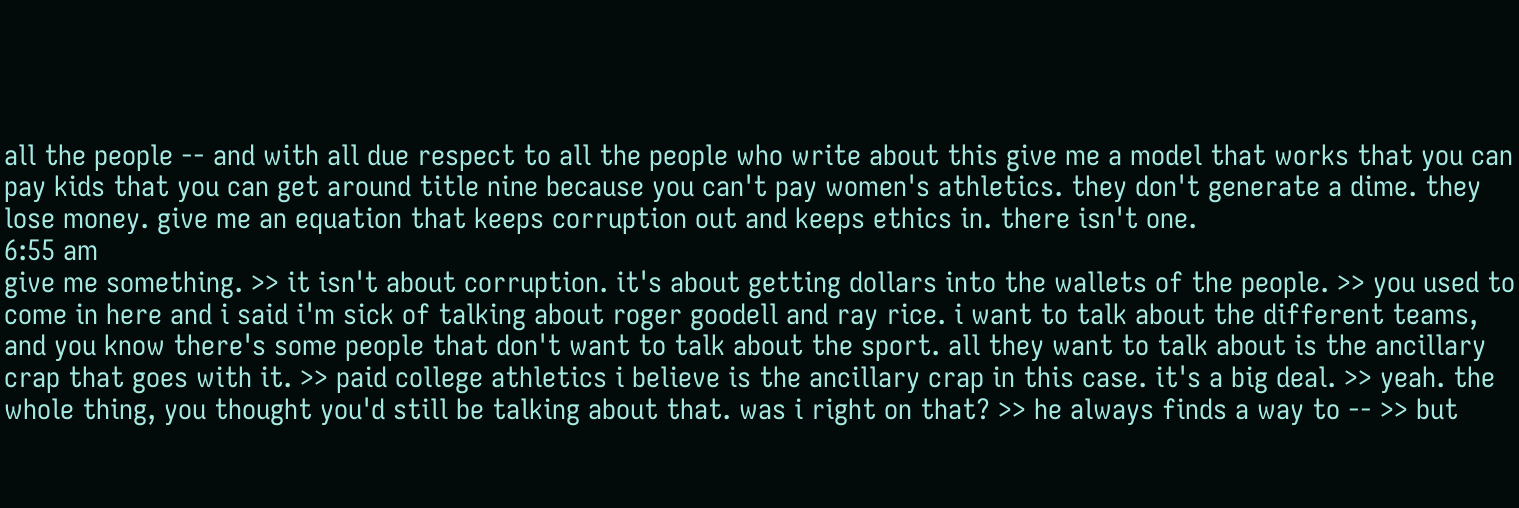all the people -- and with all due respect to all the people who write about this give me a model that works that you can pay kids that you can get around title nine because you can't pay women's athletics. they don't generate a dime. they lose money. give me an equation that keeps corruption out and keeps ethics in. there isn't one.
6:55 am
give me something. >> it isn't about corruption. it's about getting dollars into the wallets of the people. >> you used to come in here and i said i'm sick of talking about roger goodell and ray rice. i want to talk about the different teams, and you know there's some people that don't want to talk about the sport. all they want to talk about is the ancillary crap that goes with it. >> paid college athletics i believe is the ancillary crap in this case. it's a big deal. >> yeah. the whole thing, you thought you'd still be talking about that. was i right on that? >> he always finds a way to -- >> but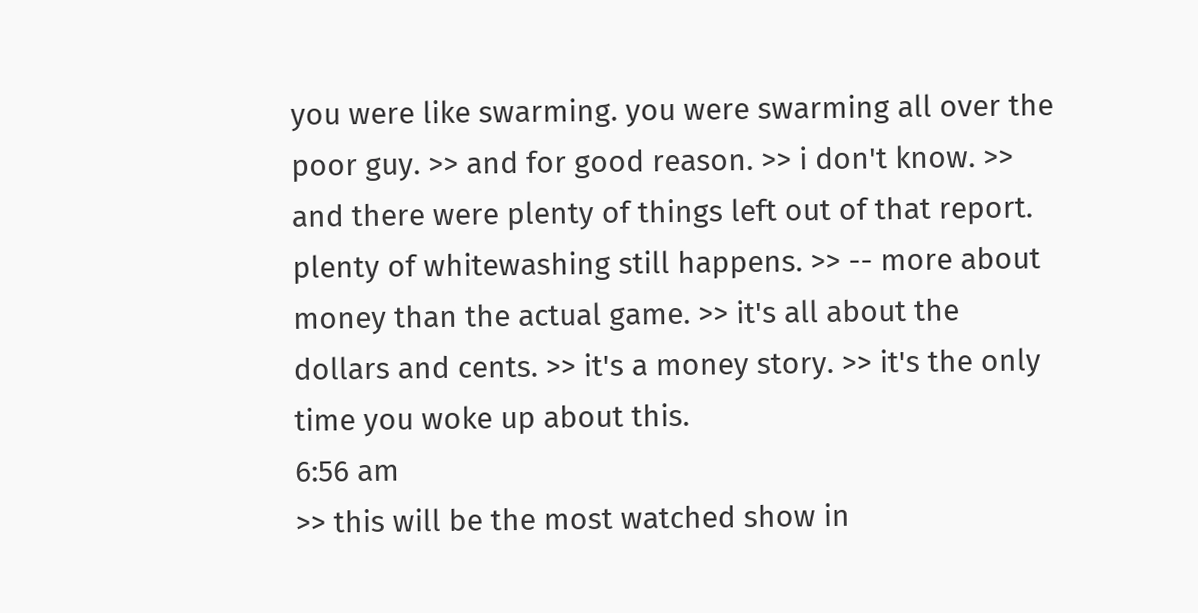you were like swarming. you were swarming all over the poor guy. >> and for good reason. >> i don't know. >> and there were plenty of things left out of that report. plenty of whitewashing still happens. >> -- more about money than the actual game. >> it's all about the dollars and cents. >> it's a money story. >> it's the only time you woke up about this.
6:56 am
>> this will be the most watched show in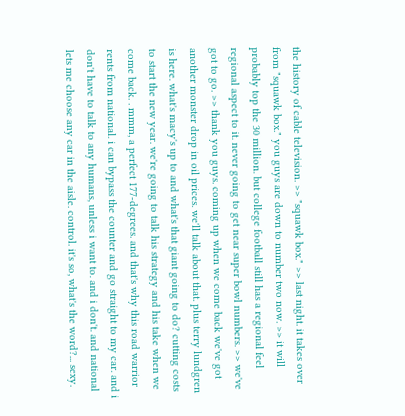the history of cable television. >> "squawk box." >> last night. it takes over from "squawk box." you guys are down to number two now. >> it will probably top the 30 million. but college football still has a regional feel regional aspect to it. never going to get near super bowl numbers. >> we've got to go. >> thank you guys. coming up when we come back we've got another monster drop in oil prices. we'll talk about that. plus terry lundgren is here. what's macy's up to and what's that giant going to do? cutting costs to start the new year. we're going to talk his strategy and his take when we come back. . mmm, a perfect 177-degrees. and that's why this road warrior rents from national. i can bypass the counter and go straight to my car. and i don't have to talk to any humans, unless i want to. and i don't. and national lets me choose any car in the aisle. control. it's so, what's the word?... sexy.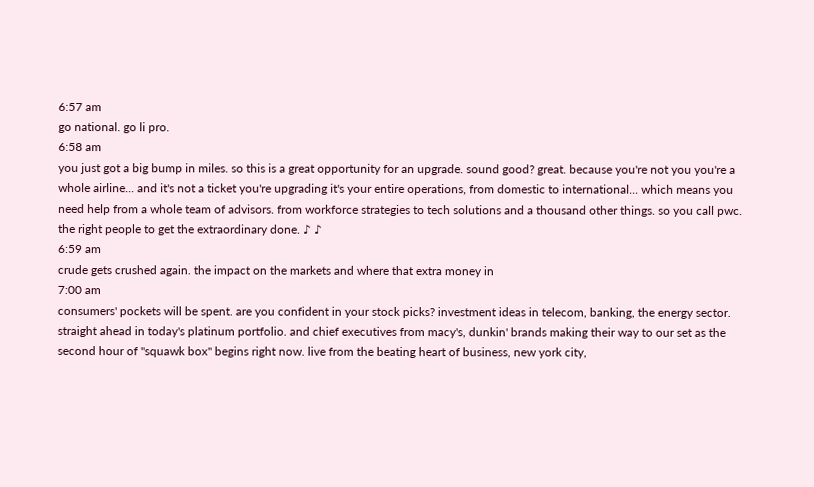6:57 am
go national. go li pro.
6:58 am
you just got a big bump in miles. so this is a great opportunity for an upgrade. sound good? great. because you're not you you're a whole airline... and it's not a ticket you're upgrading it's your entire operations, from domestic to international... which means you need help from a whole team of advisors. from workforce strategies to tech solutions and a thousand other things. so you call pwc. the right people to get the extraordinary done. ♪ ♪
6:59 am
crude gets crushed again. the impact on the markets and where that extra money in
7:00 am
consumers' pockets will be spent. are you confident in your stock picks? investment ideas in telecom, banking, the energy sector. straight ahead in today's platinum portfolio. and chief executives from macy's, dunkin' brands making their way to our set as the second hour of "squawk box" begins right now. live from the beating heart of business, new york city,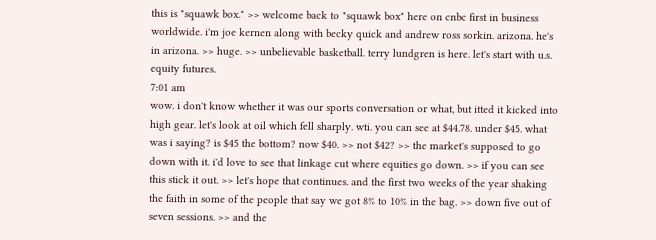this is "squawk box." >> welcome back to "squawk box" here on cnbc first in business worldwide. i'm joe kernen along with becky quick and andrew ross sorkin. arizona. he's in arizona. >> huge. >> unbelievable basketball. terry lundgren is here. let's start with u.s. equity futures.
7:01 am
wow. i don't know whether it was our sports conversation or what, but itted it kicked into high gear. let's look at oil which fell sharply. wti. you can see at $44.78. under $45. what was i saying? is $45 the bottom? now $40. >> not $42? >> the market's supposed to go down with it. i'd love to see that linkage cut where equities go down. >> if you can see this stick it out. >> let's hope that continues. and the first two weeks of the year shaking the faith in some of the people that say we got 8% to 10% in the bag. >> down five out of seven sessions. >> and the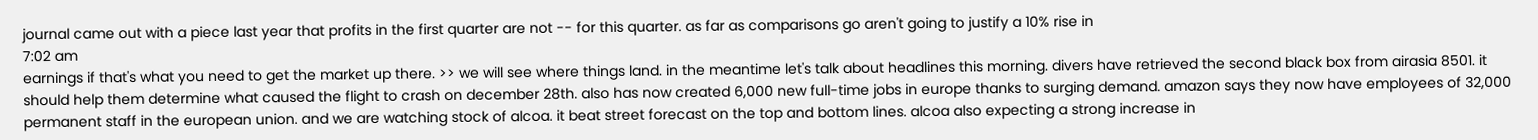journal came out with a piece last year that profits in the first quarter are not -- for this quarter. as far as comparisons go aren't going to justify a 10% rise in
7:02 am
earnings if that's what you need to get the market up there. >> we will see where things land. in the meantime let's talk about headlines this morning. divers have retrieved the second black box from airasia 8501. it should help them determine what caused the flight to crash on december 28th. also has now created 6,000 new full-time jobs in europe thanks to surging demand. amazon says they now have employees of 32,000 permanent staff in the european union. and we are watching stock of alcoa. it beat street forecast on the top and bottom lines. alcoa also expecting a strong increase in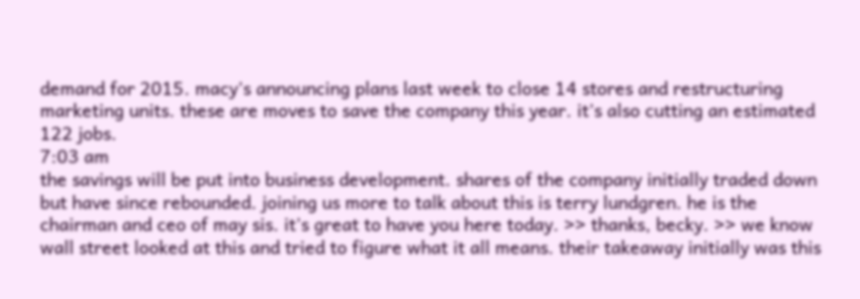demand for 2015. macy's announcing plans last week to close 14 stores and restructuring marketing units. these are moves to save the company this year. it's also cutting an estimated 122 jobs.
7:03 am
the savings will be put into business development. shares of the company initially traded down but have since rebounded. joining us more to talk about this is terry lundgren. he is the chairman and ceo of may sis. it's great to have you here today. >> thanks, becky. >> we know wall street looked at this and tried to figure what it all means. their takeaway initially was this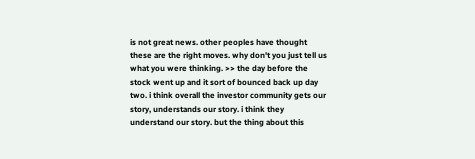is not great news. other peoples have thought these are the right moves. why don't you just tell us what you were thinking. >> the day before the stock went up and it sort of bounced back up day two. i think overall the investor community gets our story, understands our story. i think they understand our story. but the thing about this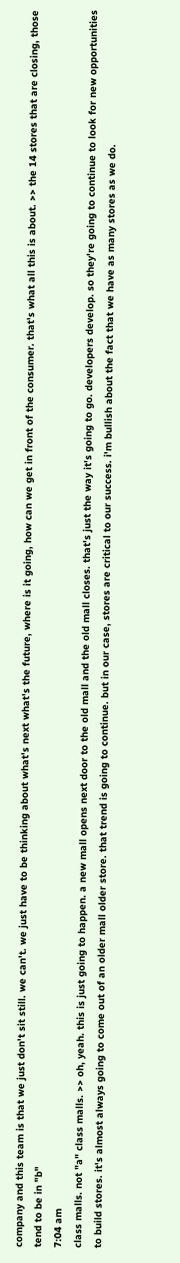company and this team is that we just don't sit still. we can't. we just have to be thinking about what's next what's the future, where is it going, how can we get in front of the consumer. that's what all this is about. >> the 14 stores that are closing, those tend to be in "b"
7:04 am
class malls. not "a" class malls. >> oh, yeah. this is just going to happen. a new mall opens next door to the old mall and the old mall closes. that's just the way it's going to go. developers develop. so they're going to continue to look for new opportunities to build stores. it's almost always going to come out of an older mall older store. that trend is going to continue. but in our case, stores are critical to our success. i'm bullish about the fact that we have as many stores as we do.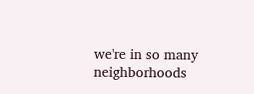we're in so many neighborhoods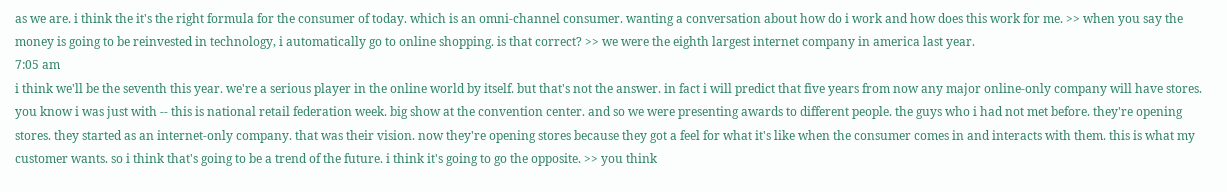as we are. i think the it's the right formula for the consumer of today. which is an omni-channel consumer. wanting a conversation about how do i work and how does this work for me. >> when you say the money is going to be reinvested in technology, i automatically go to online shopping. is that correct? >> we were the eighth largest internet company in america last year.
7:05 am
i think we'll be the seventh this year. we're a serious player in the online world by itself. but that's not the answer. in fact i will predict that five years from now any major online-only company will have stores. you know i was just with -- this is national retail federation week. big show at the convention center. and so we were presenting awards to different people. the guys who i had not met before. they're opening stores. they started as an internet-only company. that was their vision. now they're opening stores because they got a feel for what it's like when the consumer comes in and interacts with them. this is what my customer wants. so i think that's going to be a trend of the future. i think it's going to go the opposite. >> you think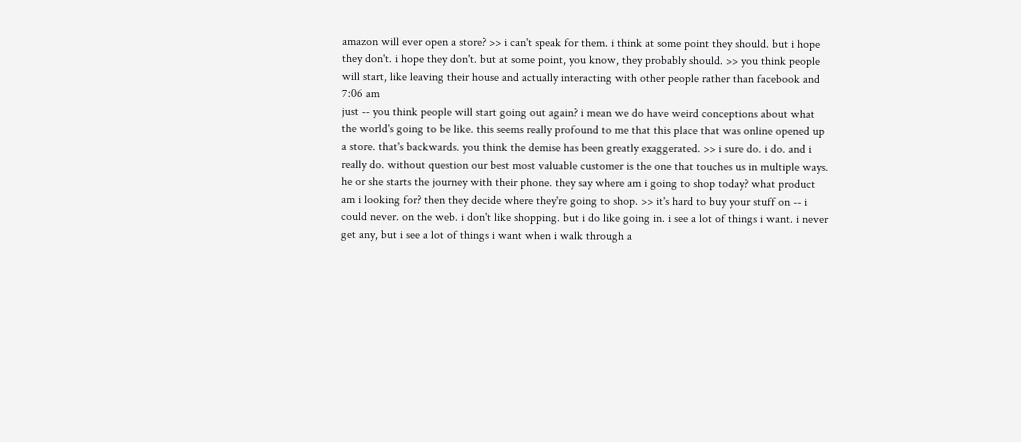amazon will ever open a store? >> i can't speak for them. i think at some point they should. but i hope they don't. i hope they don't. but at some point, you know, they probably should. >> you think people will start, like leaving their house and actually interacting with other people rather than facebook and
7:06 am
just -- you think people will start going out again? i mean we do have weird conceptions about what the world's going to be like. this seems really profound to me that this place that was online opened up a store. that's backwards. you think the demise has been greatly exaggerated. >> i sure do. i do. and i really do. without question our best most valuable customer is the one that touches us in multiple ways. he or she starts the journey with their phone. they say where am i going to shop today? what product am i looking for? then they decide where they're going to shop. >> it's hard to buy your stuff on -- i could never. on the web. i don't like shopping. but i do like going in. i see a lot of things i want. i never get any, but i see a lot of things i want when i walk through a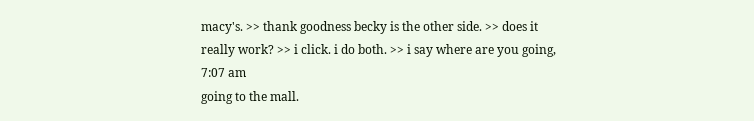macy's. >> thank goodness becky is the other side. >> does it really work? >> i click. i do both. >> i say where are you going,
7:07 am
going to the mall.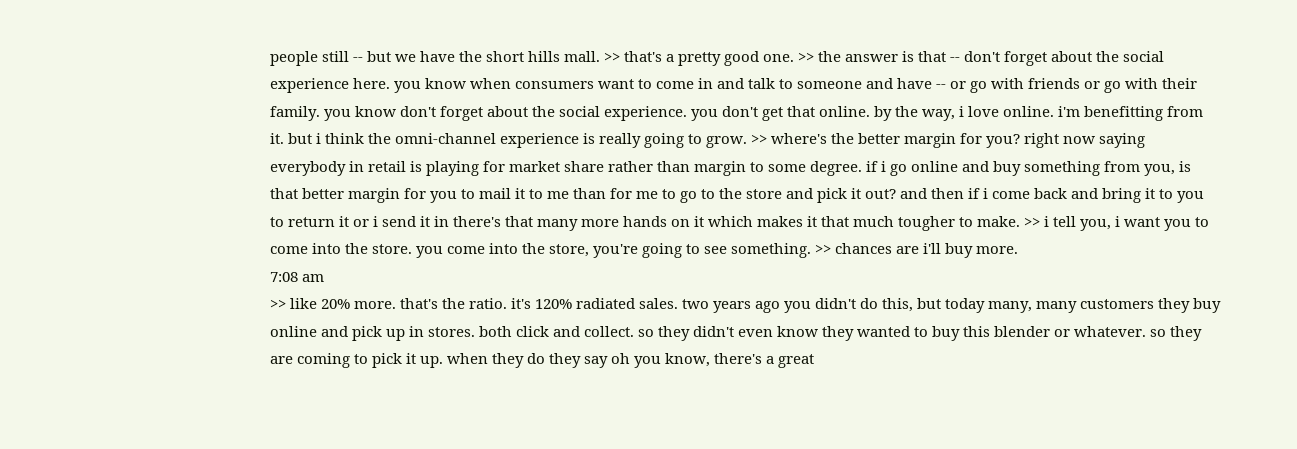people still -- but we have the short hills mall. >> that's a pretty good one. >> the answer is that -- don't forget about the social experience here. you know when consumers want to come in and talk to someone and have -- or go with friends or go with their family. you know don't forget about the social experience. you don't get that online. by the way, i love online. i'm benefitting from it. but i think the omni-channel experience is really going to grow. >> where's the better margin for you? right now saying everybody in retail is playing for market share rather than margin to some degree. if i go online and buy something from you, is that better margin for you to mail it to me than for me to go to the store and pick it out? and then if i come back and bring it to you to return it or i send it in there's that many more hands on it which makes it that much tougher to make. >> i tell you, i want you to come into the store. you come into the store, you're going to see something. >> chances are i'll buy more.
7:08 am
>> like 20% more. that's the ratio. it's 120% radiated sales. two years ago you didn't do this, but today many, many customers they buy online and pick up in stores. both click and collect. so they didn't even know they wanted to buy this blender or whatever. so they are coming to pick it up. when they do they say oh you know, there's a great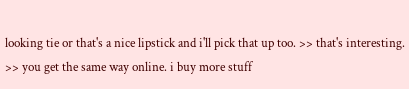looking tie or that's a nice lipstick and i'll pick that up too. >> that's interesting. >> you get the same way online. i buy more stuff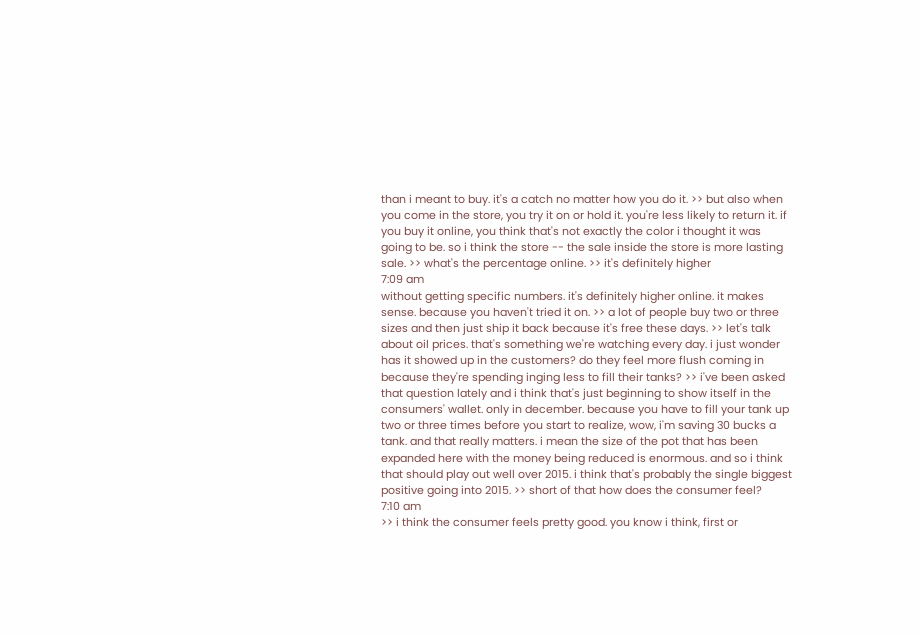than i meant to buy. it's a catch no matter how you do it. >> but also when you come in the store, you try it on or hold it. you're less likely to return it. if you buy it online, you think that's not exactly the color i thought it was going to be. so i think the store -- the sale inside the store is more lasting sale. >> what's the percentage online. >> it's definitely higher
7:09 am
without getting specific numbers. it's definitely higher online. it makes sense. because you haven't tried it on. >> a lot of people buy two or three sizes and then just ship it back because it's free these days. >> let's talk about oil prices. that's something we're watching every day. i just wonder has it showed up in the customers? do they feel more flush coming in because they're spending inging less to fill their tanks? >> i've been asked that question lately and i think that's just beginning to show itself in the consumers' wallet. only in december. because you have to fill your tank up two or three times before you start to realize, wow, i'm saving 30 bucks a tank. and that really matters. i mean the size of the pot that has been expanded here with the money being reduced is enormous. and so i think that should play out well over 2015. i think that's probably the single biggest positive going into 2015. >> short of that how does the consumer feel?
7:10 am
>> i think the consumer feels pretty good. you know i think, first or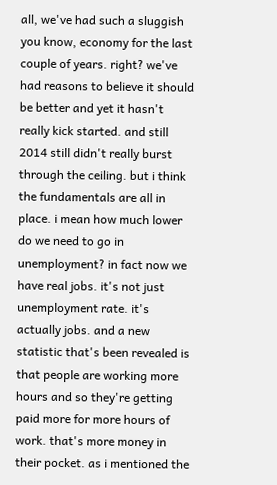all, we've had such a sluggish you know, economy for the last couple of years. right? we've had reasons to believe it should be better and yet it hasn't really kick started. and still 2014 still didn't really burst through the ceiling. but i think the fundamentals are all in place. i mean how much lower do we need to go in unemployment? in fact now we have real jobs. it's not just unemployment rate. it's actually jobs. and a new statistic that's been revealed is that people are working more hours and so they're getting paid more for more hours of work. that's more money in their pocket. as i mentioned the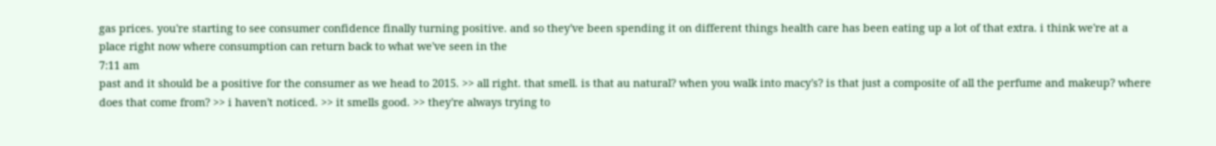gas prices. you're starting to see consumer confidence finally turning positive. and so they've been spending it on different things health care has been eating up a lot of that extra. i think we're at a place right now where consumption can return back to what we've seen in the
7:11 am
past and it should be a positive for the consumer as we head to 2015. >> all right. that smell. is that au natural? when you walk into macy's? is that just a composite of all the perfume and makeup? where does that come from? >> i haven't noticed. >> it smells good. >> they're always trying to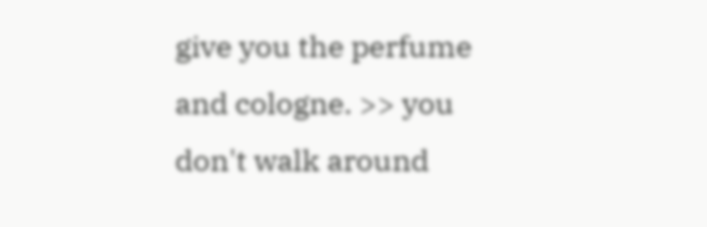give you the perfume and cologne. >> you don't walk around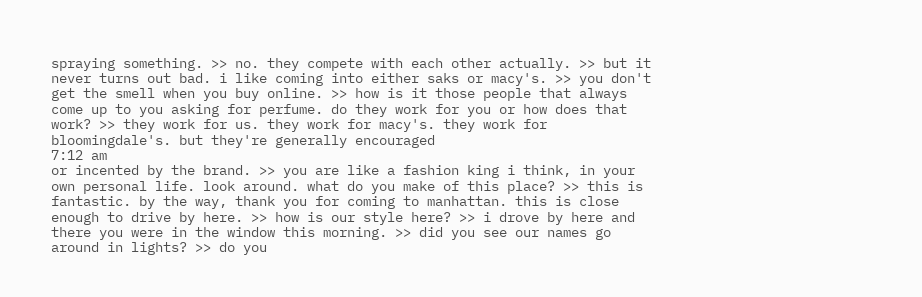spraying something. >> no. they compete with each other actually. >> but it never turns out bad. i like coming into either saks or macy's. >> you don't get the smell when you buy online. >> how is it those people that always come up to you asking for perfume. do they work for you or how does that work? >> they work for us. they work for macy's. they work for bloomingdale's. but they're generally encouraged
7:12 am
or incented by the brand. >> you are like a fashion king i think, in your own personal life. look around. what do you make of this place? >> this is fantastic. by the way, thank you for coming to manhattan. this is close enough to drive by here. >> how is our style here? >> i drove by here and there you were in the window this morning. >> did you see our names go around in lights? >> do you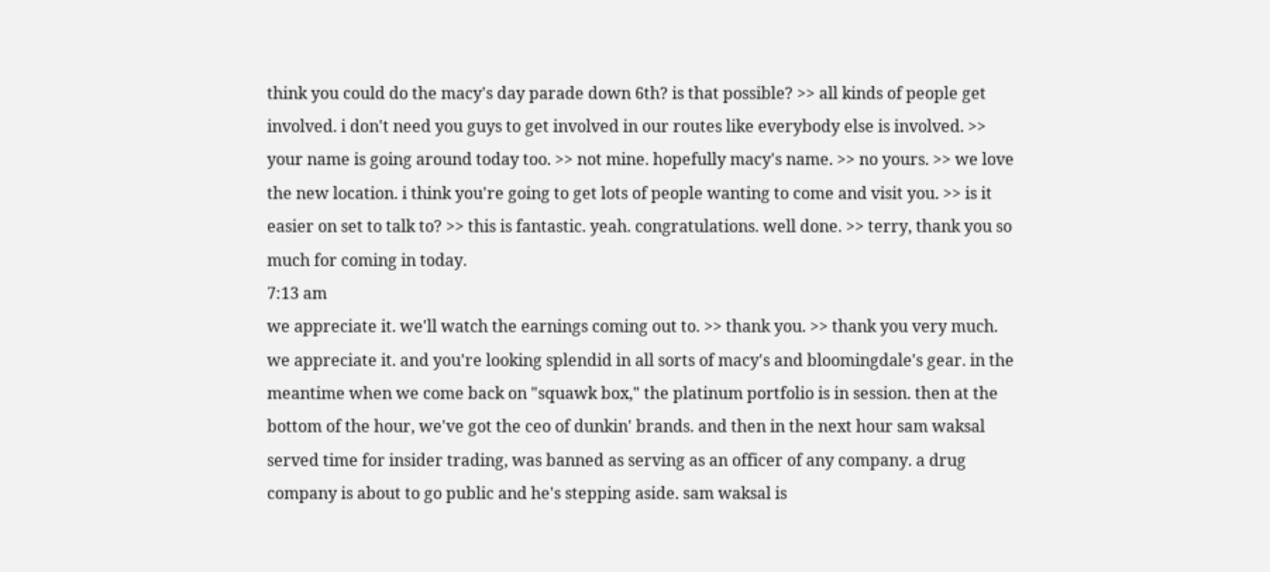think you could do the macy's day parade down 6th? is that possible? >> all kinds of people get involved. i don't need you guys to get involved in our routes like everybody else is involved. >> your name is going around today too. >> not mine. hopefully macy's name. >> no yours. >> we love the new location. i think you're going to get lots of people wanting to come and visit you. >> is it easier on set to talk to? >> this is fantastic. yeah. congratulations. well done. >> terry, thank you so much for coming in today.
7:13 am
we appreciate it. we'll watch the earnings coming out to. >> thank you. >> thank you very much. we appreciate it. and you're looking splendid in all sorts of macy's and bloomingdale's gear. in the meantime when we come back on "squawk box," the platinum portfolio is in session. then at the bottom of the hour, we've got the ceo of dunkin' brands. and then in the next hour sam waksal served time for insider trading, was banned as serving as an officer of any company. a drug company is about to go public and he's stepping aside. sam waksal is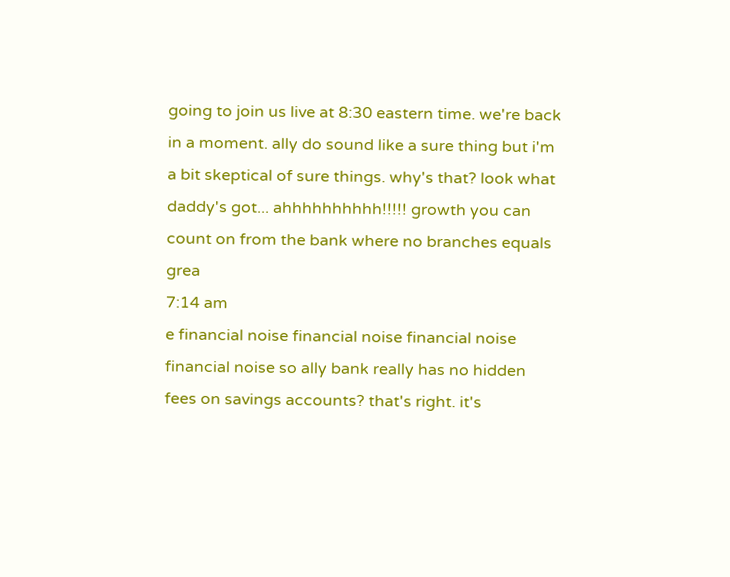going to join us live at 8:30 eastern time. we're back in a moment. ally do sound like a sure thing but i'm a bit skeptical of sure things. why's that? look what daddy's got... ahhhhhhhhhh!!!!! growth you can count on from the bank where no branches equals grea
7:14 am
e financial noise financial noise financial noise financial noise so ally bank really has no hidden fees on savings accounts? that's right. it's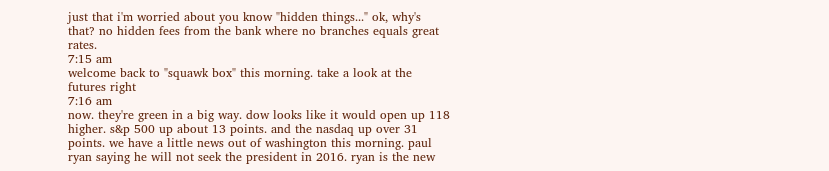just that i'm worried about you know "hidden things..." ok, why's that? no hidden fees from the bank where no branches equals great rates.
7:15 am
welcome back to "squawk box" this morning. take a look at the futures right
7:16 am
now. they're green in a big way. dow looks like it would open up 118 higher. s&p 500 up about 13 points. and the nasdaq up over 31 points. we have a little news out of washington this morning. paul ryan saying he will not seek the president in 2016. ryan is the new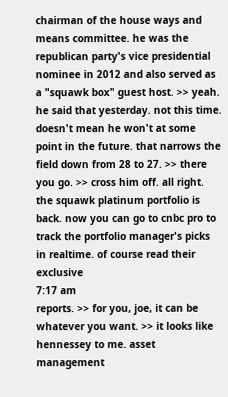chairman of the house ways and means committee. he was the republican party's vice presidential nominee in 2012 and also served as a "squawk box" guest host. >> yeah. he said that yesterday. not this time. doesn't mean he won't at some point in the future. that narrows the field down from 28 to 27. >> there you go. >> cross him off. all right. the squawk platinum portfolio is back. now you can go to cnbc pro to track the portfolio manager's picks in realtime. of course read their exclusive
7:17 am
reports. >> for you, joe, it can be whatever you want. >> it looks like hennessey to me. asset management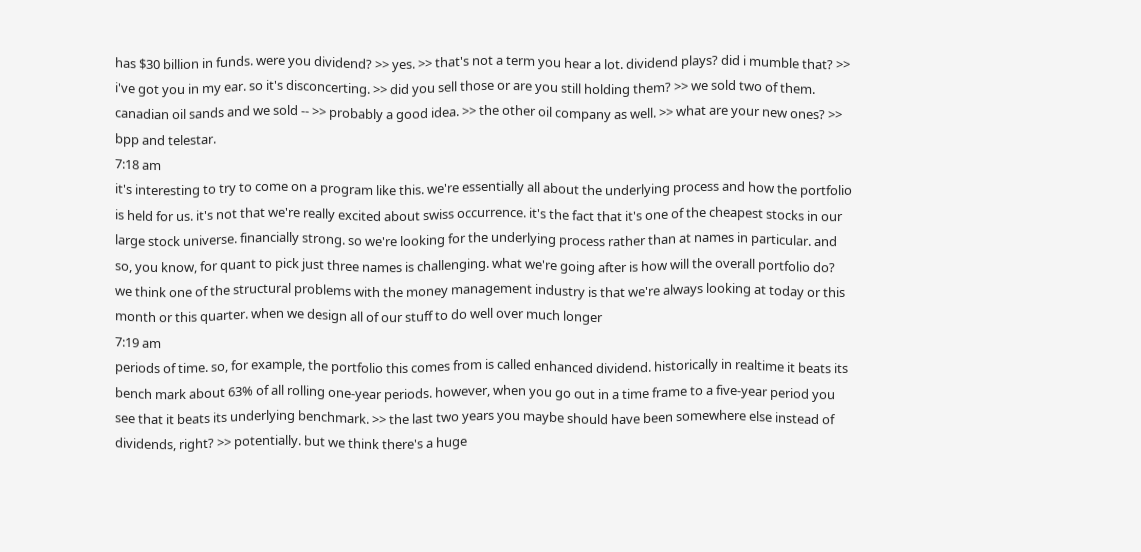has $30 billion in funds. were you dividend? >> yes. >> that's not a term you hear a lot. dividend plays? did i mumble that? >> i've got you in my ear. so it's disconcerting. >> did you sell those or are you still holding them? >> we sold two of them. canadian oil sands and we sold -- >> probably a good idea. >> the other oil company as well. >> what are your new ones? >> bpp and telestar.
7:18 am
it's interesting to try to come on a program like this. we're essentially all about the underlying process and how the portfolio is held for us. it's not that we're really excited about swiss occurrence. it's the fact that it's one of the cheapest stocks in our large stock universe. financially strong. so we're looking for the underlying process rather than at names in particular. and so, you know, for quant to pick just three names is challenging. what we're going after is how will the overall portfolio do? we think one of the structural problems with the money management industry is that we're always looking at today or this month or this quarter. when we design all of our stuff to do well over much longer
7:19 am
periods of time. so, for example, the portfolio this comes from is called enhanced dividend. historically in realtime it beats its bench mark about 63% of all rolling one-year periods. however, when you go out in a time frame to a five-year period you see that it beats its underlying benchmark. >> the last two years you maybe should have been somewhere else instead of dividends, right? >> potentially. but we think there's a huge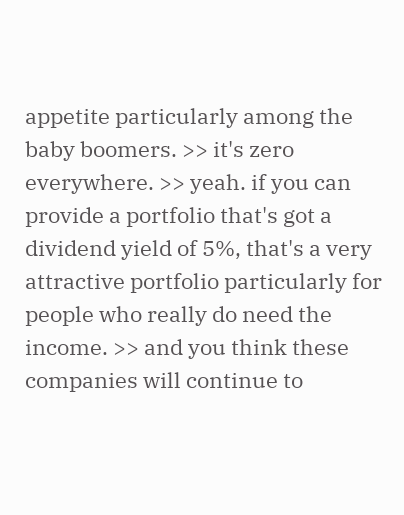appetite particularly among the baby boomers. >> it's zero everywhere. >> yeah. if you can provide a portfolio that's got a dividend yield of 5%, that's a very attractive portfolio particularly for people who really do need the income. >> and you think these companies will continue to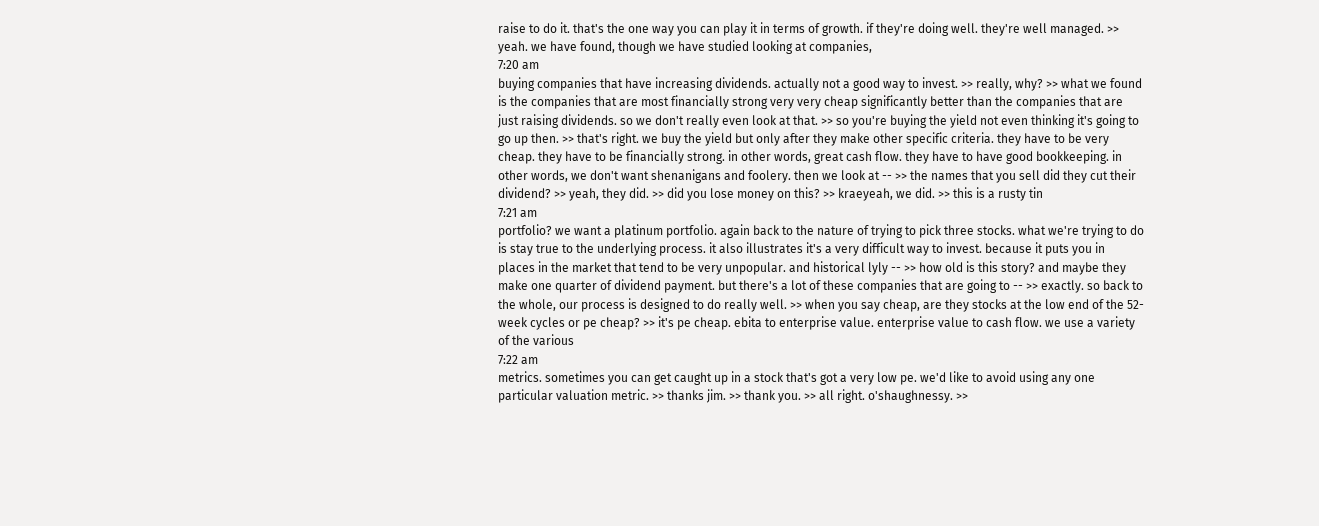raise to do it. that's the one way you can play it in terms of growth. if they're doing well. they're well managed. >> yeah. we have found, though we have studied looking at companies,
7:20 am
buying companies that have increasing dividends. actually not a good way to invest. >> really, why? >> what we found is the companies that are most financially strong very very cheap significantly better than the companies that are just raising dividends. so we don't really even look at that. >> so you're buying the yield not even thinking it's going to go up then. >> that's right. we buy the yield but only after they make other specific criteria. they have to be very cheap. they have to be financially strong. in other words, great cash flow. they have to have good bookkeeping. in other words, we don't want shenanigans and foolery. then we look at -- >> the names that you sell did they cut their dividend? >> yeah, they did. >> did you lose money on this? >> kraeyeah, we did. >> this is a rusty tin
7:21 am
portfolio? we want a platinum portfolio. again back to the nature of trying to pick three stocks. what we're trying to do is stay true to the underlying process. it also illustrates it's a very difficult way to invest. because it puts you in places in the market that tend to be very unpopular. and historical lyly -- >> how old is this story? and maybe they make one quarter of dividend payment. but there's a lot of these companies that are going to -- >> exactly. so back to the whole, our process is designed to do really well. >> when you say cheap, are they stocks at the low end of the 52-week cycles or pe cheap? >> it's pe cheap. ebita to enterprise value. enterprise value to cash flow. we use a variety of the various
7:22 am
metrics. sometimes you can get caught up in a stock that's got a very low pe. we'd like to avoid using any one particular valuation metric. >> thanks jim. >> thank you. >> all right. o'shaughnessy. >>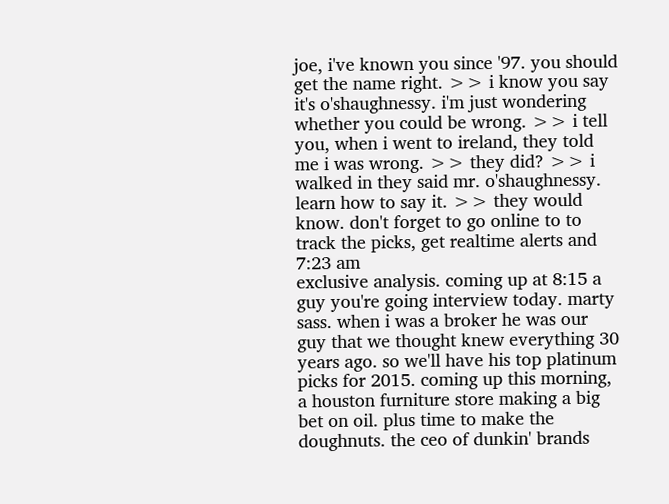joe, i've known you since '97. you should get the name right. >> i know you say it's o'shaughnessy. i'm just wondering whether you could be wrong. >> i tell you, when i went to ireland, they told me i was wrong. >> they did? >> i walked in they said mr. o'shaughnessy. learn how to say it. >> they would know. don't forget to go online to to track the picks, get realtime alerts and
7:23 am
exclusive analysis. coming up at 8:15 a guy you're going interview today. marty sass. when i was a broker he was our guy that we thought knew everything 30 years ago. so we'll have his top platinum picks for 2015. coming up this morning, a houston furniture store making a big bet on oil. plus time to make the doughnuts. the ceo of dunkin' brands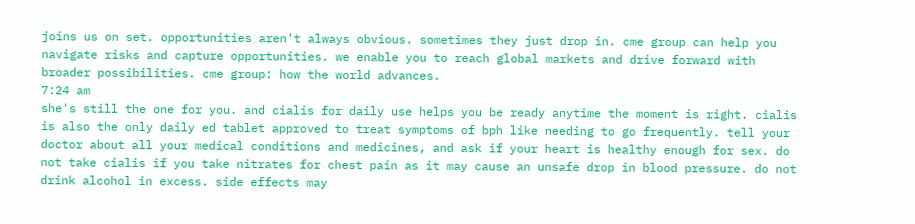joins us on set. opportunities aren't always obvious. sometimes they just drop in. cme group can help you navigate risks and capture opportunities. we enable you to reach global markets and drive forward with broader possibilities. cme group: how the world advances.
7:24 am
she's still the one for you. and cialis for daily use helps you be ready anytime the moment is right. cialis is also the only daily ed tablet approved to treat symptoms of bph like needing to go frequently. tell your doctor about all your medical conditions and medicines, and ask if your heart is healthy enough for sex. do not take cialis if you take nitrates for chest pain as it may cause an unsafe drop in blood pressure. do not drink alcohol in excess. side effects may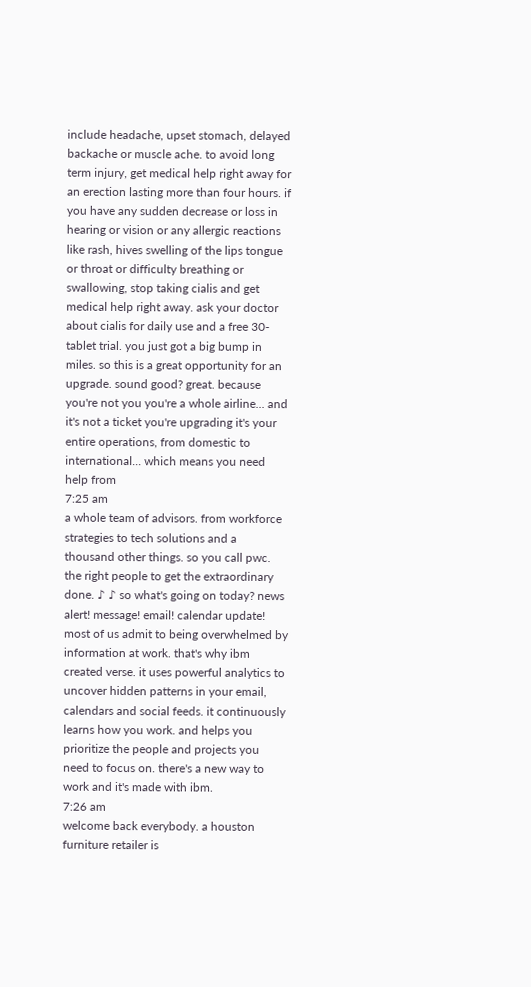include headache, upset stomach, delayed backache or muscle ache. to avoid long term injury, get medical help right away for an erection lasting more than four hours. if you have any sudden decrease or loss in hearing or vision or any allergic reactions like rash, hives swelling of the lips tongue or throat or difficulty breathing or swallowing, stop taking cialis and get medical help right away. ask your doctor about cialis for daily use and a free 30-tablet trial. you just got a big bump in miles. so this is a great opportunity for an upgrade. sound good? great. because you're not you you're a whole airline... and it's not a ticket you're upgrading it's your entire operations, from domestic to international... which means you need help from
7:25 am
a whole team of advisors. from workforce strategies to tech solutions and a thousand other things. so you call pwc. the right people to get the extraordinary done. ♪ ♪ so what's going on today? news alert! message! email! calendar update! most of us admit to being overwhelmed by information at work. that's why ibm created verse. it uses powerful analytics to uncover hidden patterns in your email, calendars and social feeds. it continuously learns how you work. and helps you prioritize the people and projects you need to focus on. there's a new way to work and it's made with ibm.
7:26 am
welcome back everybody. a houston furniture retailer is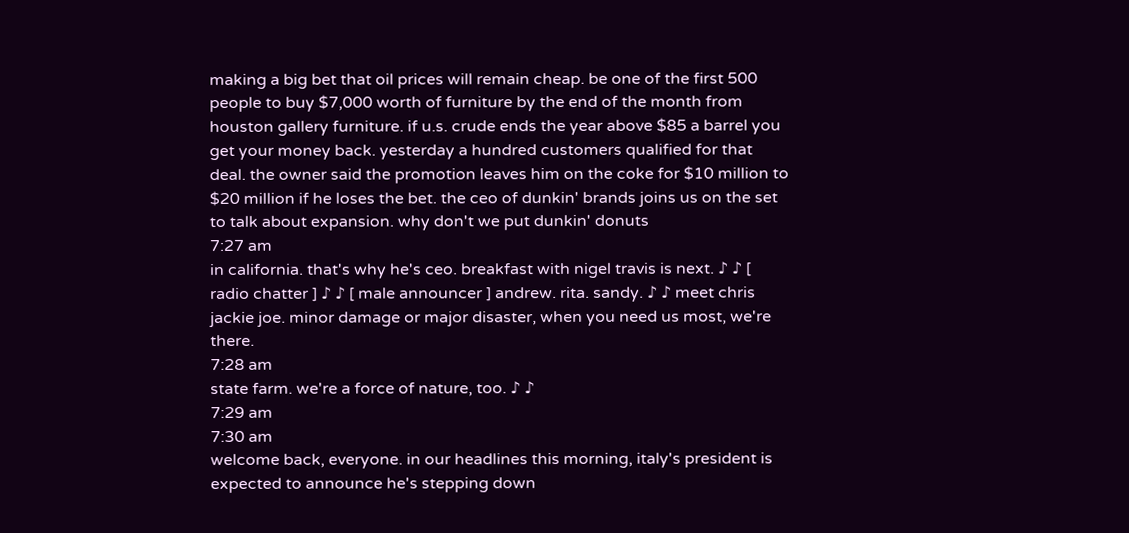making a big bet that oil prices will remain cheap. be one of the first 500 people to buy $7,000 worth of furniture by the end of the month from houston gallery furniture. if u.s. crude ends the year above $85 a barrel you get your money back. yesterday a hundred customers qualified for that deal. the owner said the promotion leaves him on the coke for $10 million to $20 million if he loses the bet. the ceo of dunkin' brands joins us on the set to talk about expansion. why don't we put dunkin' donuts
7:27 am
in california. that's why he's ceo. breakfast with nigel travis is next. ♪ ♪ [ radio chatter ] ♪ ♪ [ male announcer ] andrew. rita. sandy. ♪ ♪ meet chris jackie joe. minor damage or major disaster, when you need us most, we're there.
7:28 am
state farm. we're a force of nature, too. ♪ ♪
7:29 am
7:30 am
welcome back, everyone. in our headlines this morning, italy's president is expected to announce he's stepping down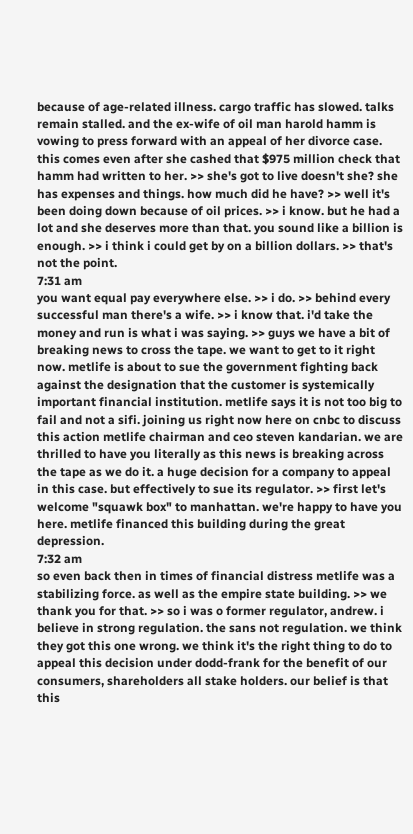because of age-related illness. cargo traffic has slowed. talks remain stalled. and the ex-wife of oil man harold hamm is vowing to press forward with an appeal of her divorce case. this comes even after she cashed that $975 million check that hamm had written to her. >> she's got to live doesn't she? she has expenses and things. how much did he have? >> well it's been doing down because of oil prices. >> i know. but he had a lot and she deserves more than that. you sound like a billion is enough. >> i think i could get by on a billion dollars. >> that's not the point.
7:31 am
you want equal pay everywhere else. >> i do. >> behind every successful man there's a wife. >> i know that. i'd take the money and run is what i was saying. >> guys we have a bit of breaking news to cross the tape. we want to get to it right now. metlife is about to sue the government fighting back against the designation that the customer is systemically important financial institution. metlife says it is not too big to fail and not a sifi. joining us right now here on cnbc to discuss this action metlife chairman and ceo steven kandarian. we are thrilled to have you literally as this news is breaking across the tape as we do it. a huge decision for a company to appeal in this case. but effectively to sue its regulator. >> first let's welcome "squawk box" to manhattan. we're happy to have you here. metlife financed this building during the great depression.
7:32 am
so even back then in times of financial distress metlife was a stabilizing force. as well as the empire state building. >> we thank you for that. >> so i was o former regulator, andrew. i believe in strong regulation. the sans not regulation. we think they got this one wrong. we think it's the right thing to do to appeal this decision under dodd-frank for the benefit of our consumers, shareholders all stake holders. our belief is that this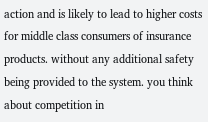action and is likely to lead to higher costs for middle class consumers of insurance products. without any additional safety being provided to the system. you think about competition in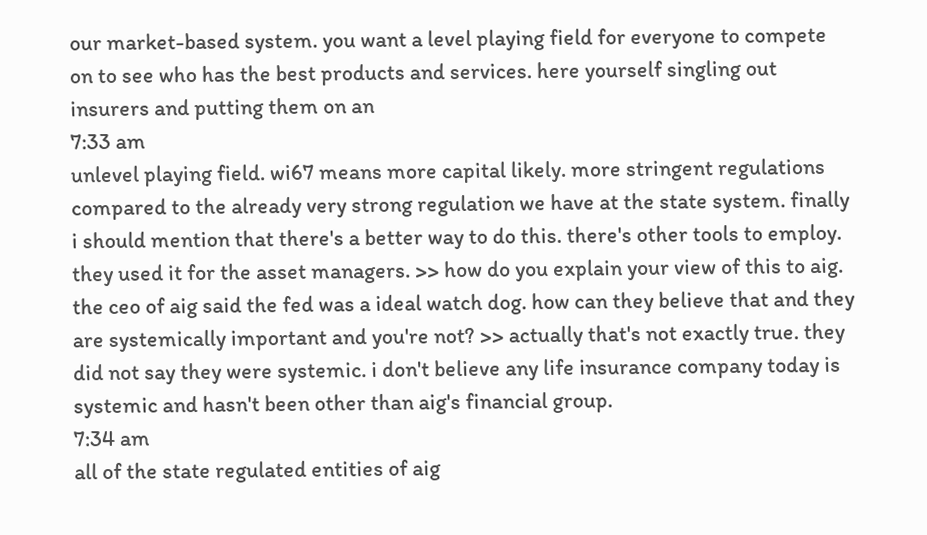our market-based system. you want a level playing field for everyone to compete on to see who has the best products and services. here yourself singling out insurers and putting them on an
7:33 am
unlevel playing field. wi67 means more capital likely. more stringent regulations compared to the already very strong regulation we have at the state system. finally i should mention that there's a better way to do this. there's other tools to employ. they used it for the asset managers. >> how do you explain your view of this to aig. the ceo of aig said the fed was a ideal watch dog. how can they believe that and they are systemically important and you're not? >> actually that's not exactly true. they did not say they were systemic. i don't believe any life insurance company today is systemic and hasn't been other than aig's financial group.
7:34 am
all of the state regulated entities of aig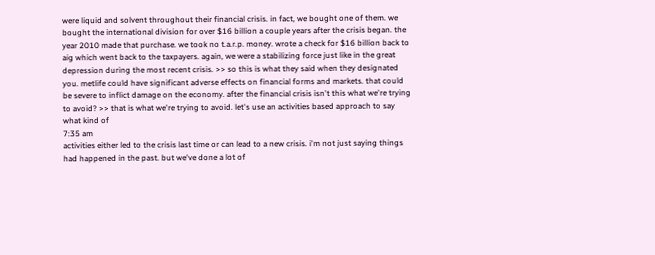were liquid and solvent throughout their financial crisis. in fact, we bought one of them. we bought the international division for over $16 billion a couple years after the crisis began. the year 2010 made that purchase. we took no t.a.r.p. money. wrote a check for $16 billion back to aig which went back to the taxpayers. again, we were a stabilizing force just like in the great depression during the most recent crisis. >> so this is what they said when they designated you. metlife could have significant adverse effects on financial forms and markets. that could be severe to inflict damage on the economy. after the financial crisis isn't this what we're trying to avoid? >> that is what we're trying to avoid. let's use an activities based approach to say what kind of
7:35 am
activities either led to the crisis last time or can lead to a new crisis. i'm not just saying things had happened in the past. but we've done a lot of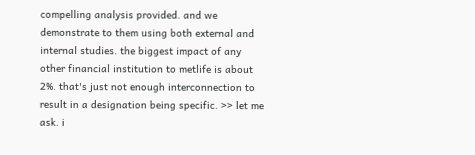compelling analysis provided. and we demonstrate to them using both external and internal studies. the biggest impact of any other financial institution to metlife is about 2%. that's just not enough interconnection to result in a designation being specific. >> let me ask. i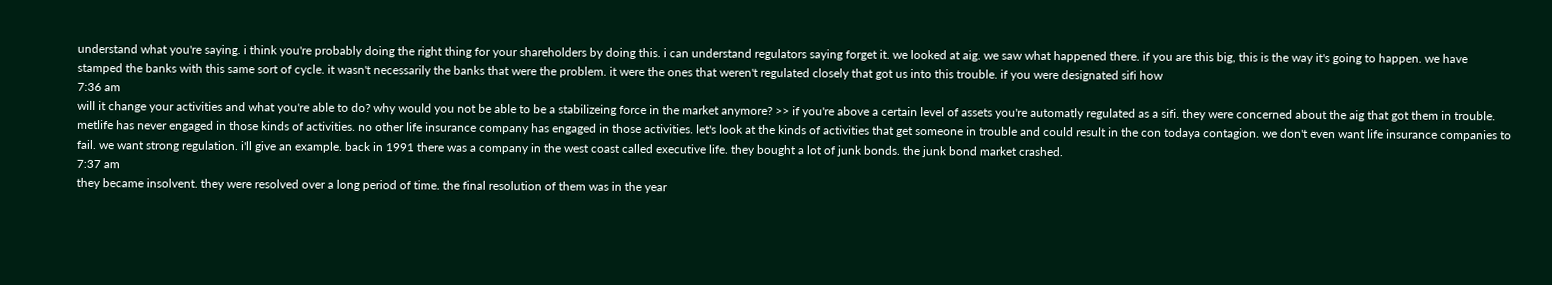understand what you're saying. i think you're probably doing the right thing for your shareholders by doing this. i can understand regulators saying forget it. we looked at aig. we saw what happened there. if you are this big, this is the way it's going to happen. we have stamped the banks with this same sort of cycle. it wasn't necessarily the banks that were the problem. it were the ones that weren't regulated closely that got us into this trouble. if you were designated sifi how
7:36 am
will it change your activities and what you're able to do? why would you not be able to be a stabilizeing force in the market anymore? >> if you're above a certain level of assets you're automatly regulated as a sifi. they were concerned about the aig that got them in trouble. metlife has never engaged in those kinds of activities. no other life insurance company has engaged in those activities. let's look at the kinds of activities that get someone in trouble and could result in the con todaya contagion. we don't even want life insurance companies to fail. we want strong regulation. i'll give an example. back in 1991 there was a company in the west coast called executive life. they bought a lot of junk bonds. the junk bond market crashed.
7:37 am
they became insolvent. they were resolved over a long period of time. the final resolution of them was in the year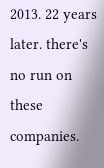2013. 22 years later. there's no run on these companies.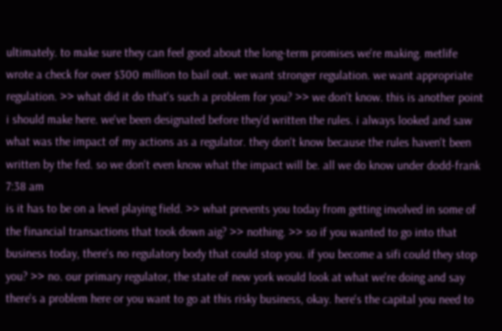ultimately. to make sure they can feel good about the long-term promises we're making. metlife wrote a check for over $300 million to bail out. we want stronger regulation. we want appropriate regulation. >> what did it do that's such a problem for you? >> we don't know. this is another point i should make here. we've been designated before they'd written the rules. i always looked and saw what was the impact of my actions as a regulator. they don't know because the rules haven't been written by the fed. so we don't even know what the impact will be. all we do know under dodd-frank
7:38 am
is it has to be on a level playing field. >> what prevents you today from getting involved in some of the financial transactions that took down aig? >> nothing. >> so if you wanted to go into that business today, there's no regulatory body that could stop you. if you become a sifi could they stop you? >> no. our primary regulator, the state of new york would look at what we're doing and say there's a problem here or you want to go at this risky business, okay. here's the capital you need to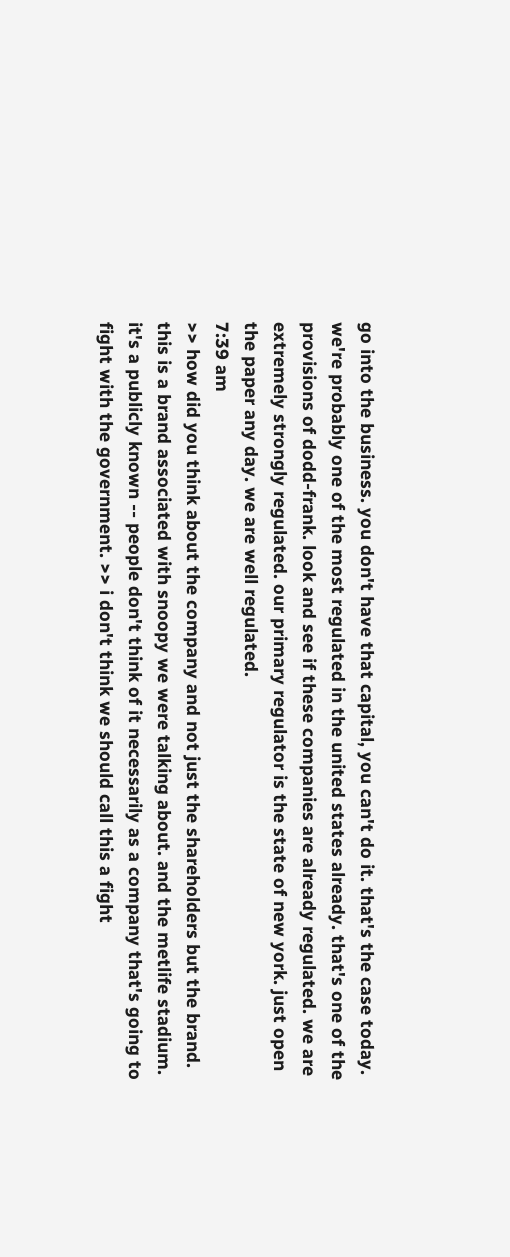go into the business. you don't have that capital, you can't do it. that's the case today. we're probably one of the most regulated in the united states already. that's one of the provisions of dodd-frank. look and see if these companies are already regulated. we are extremely strongly regulated. our primary regulator is the state of new york. just open the paper any day. we are well regulated.
7:39 am
>> how did you think about the company and not just the shareholders but the brand. this is a brand associated with snoopy we were talking about. and the metlife stadium. it's a publicly known -- people don't think of it necessarily as a company that's going to fight with the government. >> i don't think we should call this a fight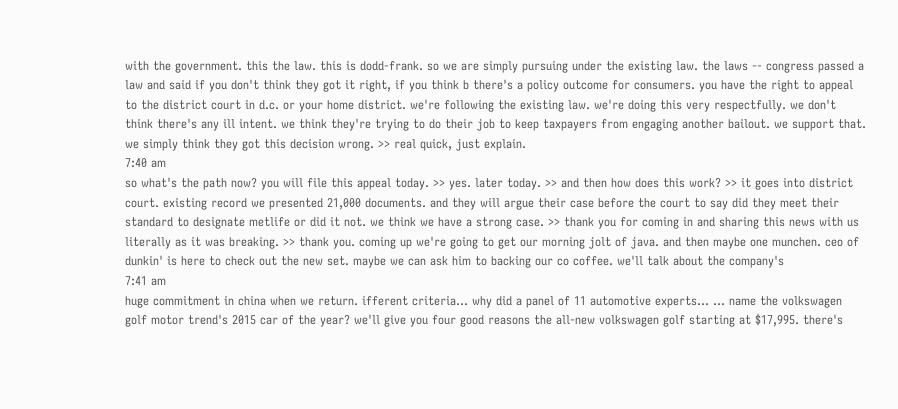with the government. this the law. this is dodd-frank. so we are simply pursuing under the existing law. the laws -- congress passed a law and said if you don't think they got it right, if you think b there's a policy outcome for consumers. you have the right to appeal to the district court in d.c. or your home district. we're following the existing law. we're doing this very respectfully. we don't think there's any ill intent. we think they're trying to do their job to keep taxpayers from engaging another bailout. we support that. we simply think they got this decision wrong. >> real quick, just explain.
7:40 am
so what's the path now? you will file this appeal today. >> yes. later today. >> and then how does this work? >> it goes into district court. existing record we presented 21,000 documents. and they will argue their case before the court to say did they meet their standard to designate metlife or did it not. we think we have a strong case. >> thank you for coming in and sharing this news with us literally as it was breaking. >> thank you. coming up we're going to get our morning jolt of java. and then maybe one munchen. ceo of dunkin' is here to check out the new set. maybe we can ask him to backing our co coffee. we'll talk about the company's
7:41 am
huge commitment in china when we return. ifferent criteria... why did a panel of 11 automotive experts... ... name the volkswagen golf motor trend's 2015 car of the year? we'll give you four good reasons the all-new volkswagen golf starting at $17,995. there's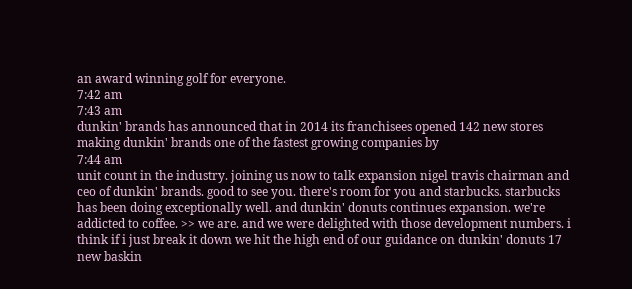an award winning golf for everyone.
7:42 am
7:43 am
dunkin' brands has announced that in 2014 its franchisees opened 142 new stores making dunkin' brands one of the fastest growing companies by
7:44 am
unit count in the industry. joining us now to talk expansion nigel travis chairman and ceo of dunkin' brands. good to see you. there's room for you and starbucks. starbucks has been doing exceptionally well. and dunkin' donuts continues expansion. we're addicted to coffee. >> we are. and we were delighted with those development numbers. i think if i just break it down we hit the high end of our guidance on dunkin' donuts 17 new baskin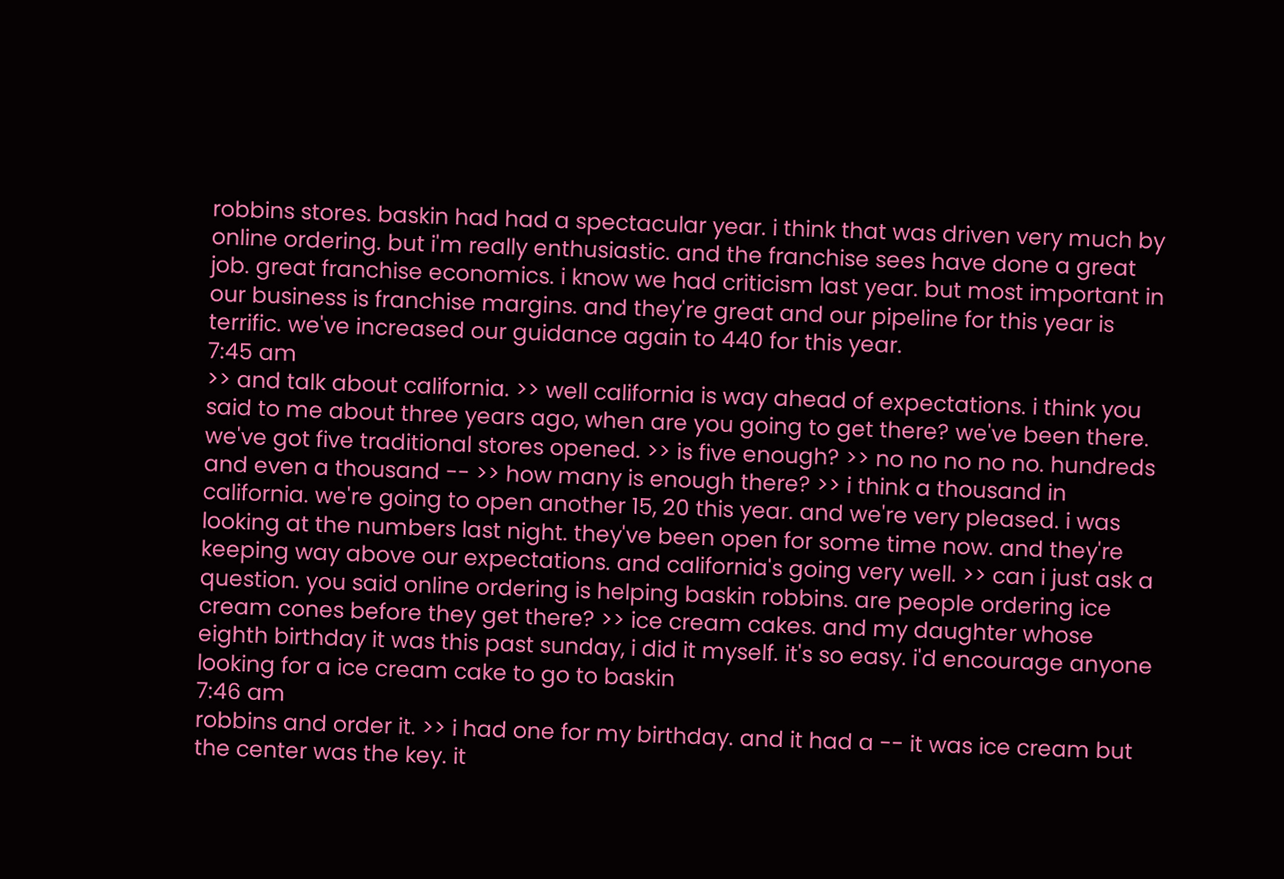robbins stores. baskin had had a spectacular year. i think that was driven very much by online ordering. but i'm really enthusiastic. and the franchise sees have done a great job. great franchise economics. i know we had criticism last year. but most important in our business is franchise margins. and they're great and our pipeline for this year is terrific. we've increased our guidance again to 440 for this year.
7:45 am
>> and talk about california. >> well california is way ahead of expectations. i think you said to me about three years ago, when are you going to get there? we've been there. we've got five traditional stores opened. >> is five enough? >> no no no no no. hundreds and even a thousand -- >> how many is enough there? >> i think a thousand in california. we're going to open another 15, 20 this year. and we're very pleased. i was looking at the numbers last night. they've been open for some time now. and they're keeping way above our expectations. and california's going very well. >> can i just ask a question. you said online ordering is helping baskin robbins. are people ordering ice cream cones before they get there? >> ice cream cakes. and my daughter whose eighth birthday it was this past sunday, i did it myself. it's so easy. i'd encourage anyone looking for a ice cream cake to go to baskin
7:46 am
robbins and order it. >> i had one for my birthday. and it had a -- it was ice cream but the center was the key. it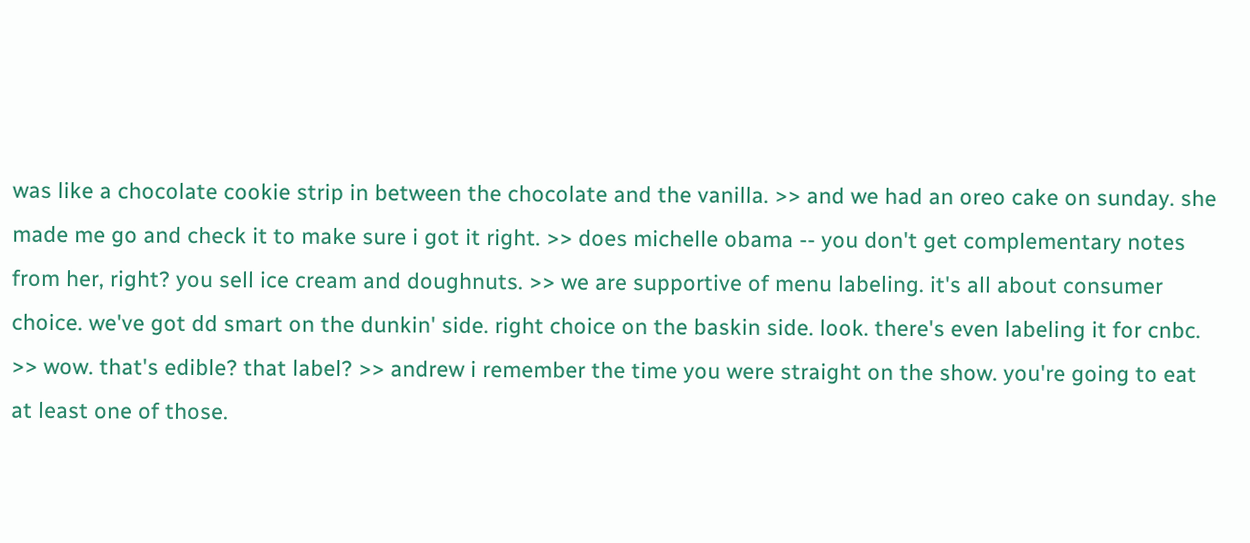was like a chocolate cookie strip in between the chocolate and the vanilla. >> and we had an oreo cake on sunday. she made me go and check it to make sure i got it right. >> does michelle obama -- you don't get complementary notes from her, right? you sell ice cream and doughnuts. >> we are supportive of menu labeling. it's all about consumer choice. we've got dd smart on the dunkin' side. right choice on the baskin side. look. there's even labeling it for cnbc. >> wow. that's edible? that label? >> andrew i remember the time you were straight on the show. you're going to eat at least one of those.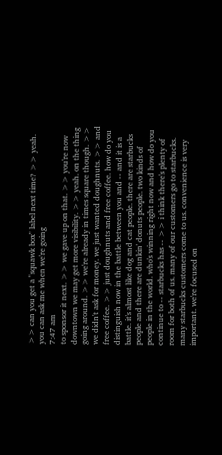>> can you get a "squawk box" label next time? >> yeah. you can ask me when we're going
7:47 am
to sponsor it next. >> we gave up on that. >> you're now downtown we may get more visibility. >> yeah. on the thing going around. >> we're already in times square though. >> we didn't ask for money. we just wanted doughnuts. >> and free coffee. >> just doughnuts and free coffee. how do you distinguish now in the battle between you and -- and it is a battle. it's almost like dog and cat people. there are starbucks people and there are dunkin' donuts people. two kinds of people in the world. who's winning right now and how do you continue to -- starbucks has -- >> i think there's plenty of room for both of us. many of our customers go to starbucks. many starbucks customers come to us. convenience is very important. we're focused on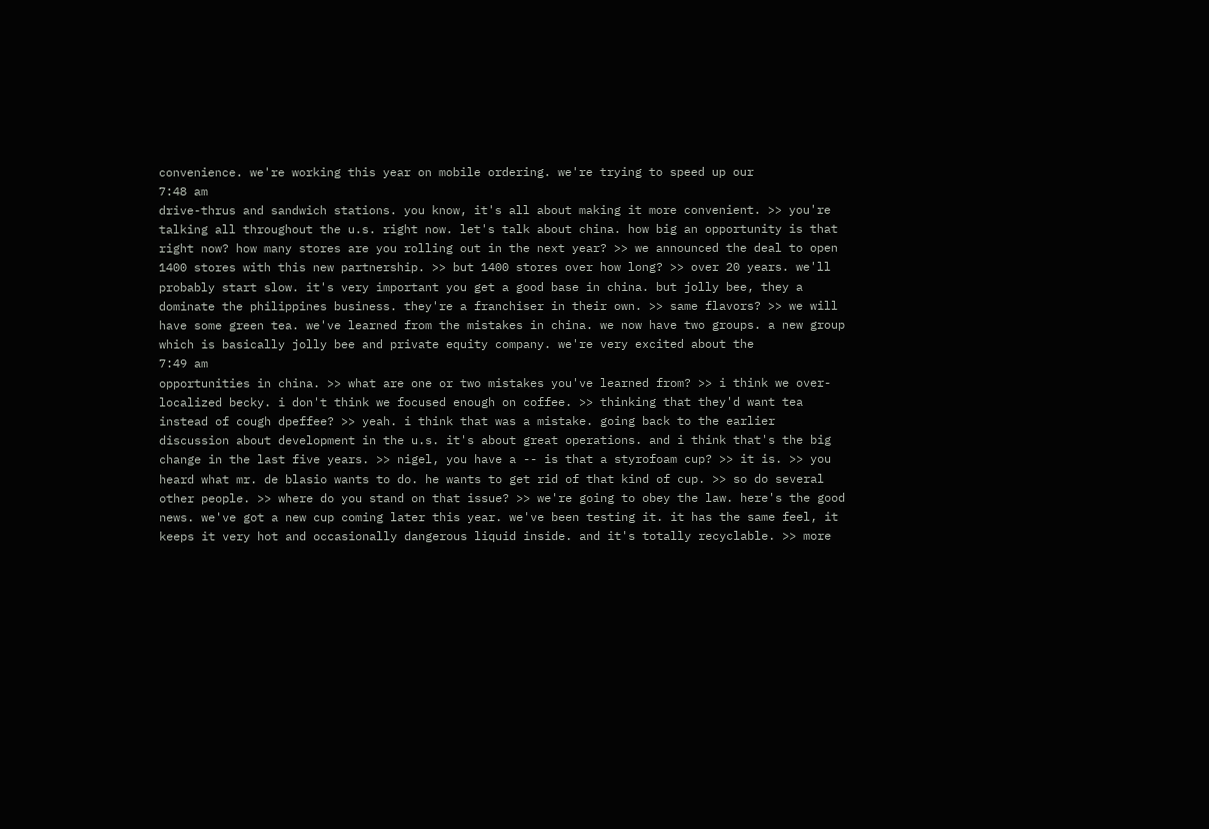convenience. we're working this year on mobile ordering. we're trying to speed up our
7:48 am
drive-thrus and sandwich stations. you know, it's all about making it more convenient. >> you're talking all throughout the u.s. right now. let's talk about china. how big an opportunity is that right now? how many stores are you rolling out in the next year? >> we announced the deal to open 1400 stores with this new partnership. >> but 1400 stores over how long? >> over 20 years. we'll probably start slow. it's very important you get a good base in china. but jolly bee, they a dominate the philippines business. they're a franchiser in their own. >> same flavors? >> we will have some green tea. we've learned from the mistakes in china. we now have two groups. a new group which is basically jolly bee and private equity company. we're very excited about the
7:49 am
opportunities in china. >> what are one or two mistakes you've learned from? >> i think we over-localized becky. i don't think we focused enough on coffee. >> thinking that they'd want tea instead of cough dpeffee? >> yeah. i think that was a mistake. going back to the earlier discussion about development in the u.s. it's about great operations. and i think that's the big change in the last five years. >> nigel, you have a -- is that a styrofoam cup? >> it is. >> you heard what mr. de blasio wants to do. he wants to get rid of that kind of cup. >> so do several other people. >> where do you stand on that issue? >> we're going to obey the law. here's the good news. we've got a new cup coming later this year. we've been testing it. it has the same feel, it keeps it very hot and occasionally dangerous liquid inside. and it's totally recyclable. >> more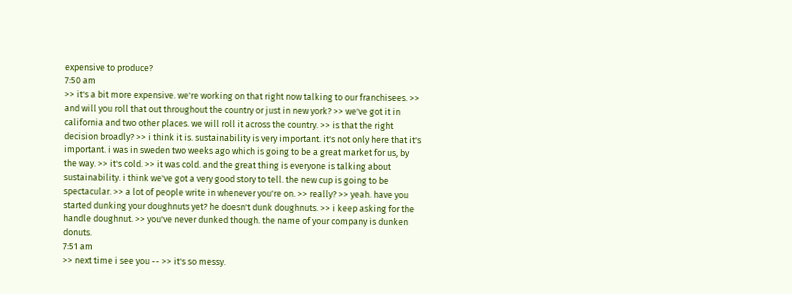expensive to produce?
7:50 am
>> it's a bit more expensive. we're working on that right now talking to our franchisees. >> and will you roll that out throughout the country or just in new york? >> we've got it in california and two other places. we will roll it across the country. >> is that the right decision broadly? >> i think it is. sustainability is very important. it's not only here that it's important. i was in sweden two weeks ago which is going to be a great market for us, by the way. >> it's cold. >> it was cold. and the great thing is everyone is talking about sustainability. i think we've got a very good story to tell. the new cup is going to be spectacular. >> a lot of people write in whenever you're on. >> really? >> yeah. have you started dunking your doughnuts yet? he doesn't dunk doughnuts. >> i keep asking for the handle doughnut. >> you've never dunked though. the name of your company is dunken donuts.
7:51 am
>> next time i see you -- >> it's so messy.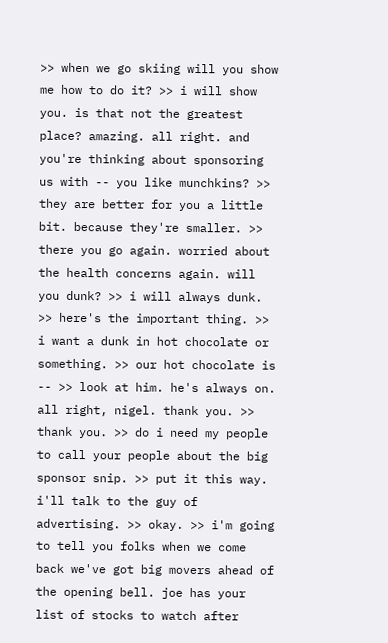>> when we go skiing will you show me how to do it? >> i will show you. is that not the greatest place? amazing. all right. and you're thinking about sponsoring us with -- you like munchkins? >> they are better for you a little bit. because they're smaller. >> there you go again. worried about the health concerns again. will you dunk? >> i will always dunk. >> here's the important thing. >> i want a dunk in hot chocolate or something. >> our hot chocolate is -- >> look at him. he's always on. all right, nigel. thank you. >> thank you. >> do i need my people to call your people about the big sponsor snip. >> put it this way. i'll talk to the guy of advertising. >> okay. >> i'm going to tell you folks when we come back we've got big movers ahead of the opening bell. joe has your list of stocks to watch after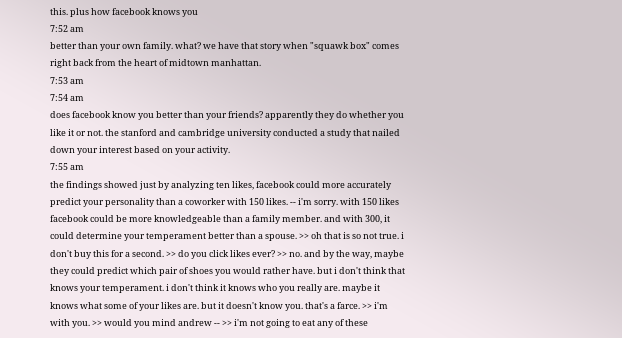this. plus how facebook knows you
7:52 am
better than your own family. what? we have that story when "squawk box" comes right back from the heart of midtown manhattan.
7:53 am
7:54 am
does facebook know you better than your friends? apparently they do whether you like it or not. the stanford and cambridge university conducted a study that nailed down your interest based on your activity.
7:55 am
the findings showed just by analyzing ten likes, facebook could more accurately predict your personality than a coworker with 150 likes. -- i'm sorry. with 150 likes facebook could be more knowledgeable than a family member. and with 300, it could determine your temperament better than a spouse. >> oh that is so not true. i don't buy this for a second. >> do you click likes ever? >> no. and by the way, maybe they could predict which pair of shoes you would rather have. but i don't think that knows your temperament. i don't think it knows who you really are. maybe it knows what some of your likes are. but it doesn't know you. that's a farce. >> i'm with you. >> would you mind andrew -- >> i'm not going to eat any of these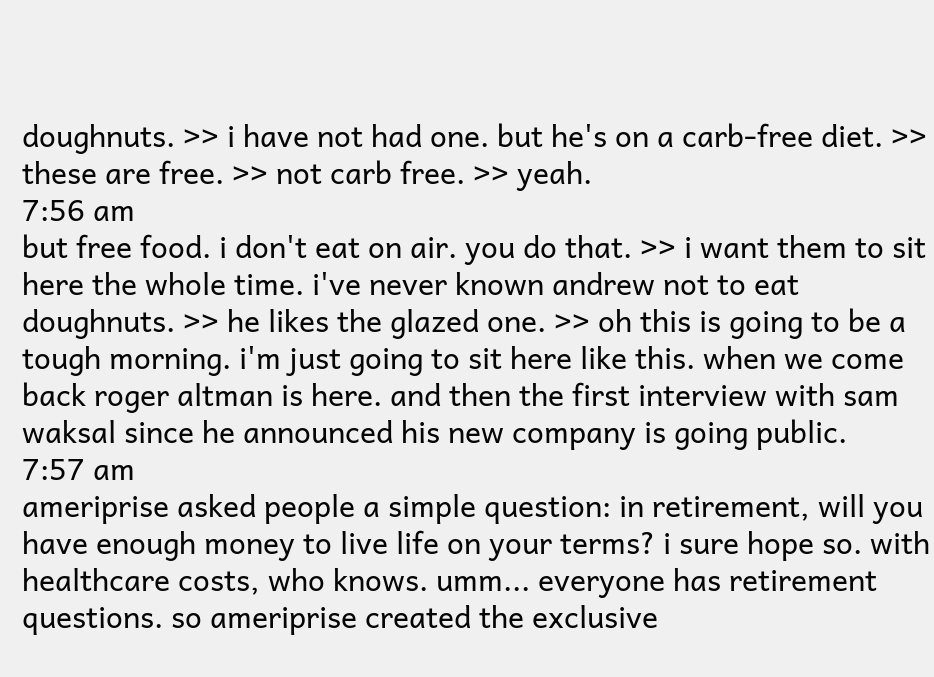doughnuts. >> i have not had one. but he's on a carb-free diet. >> these are free. >> not carb free. >> yeah.
7:56 am
but free food. i don't eat on air. you do that. >> i want them to sit here the whole time. i've never known andrew not to eat doughnuts. >> he likes the glazed one. >> oh this is going to be a tough morning. i'm just going to sit here like this. when we come back roger altman is here. and then the first interview with sam waksal since he announced his new company is going public.
7:57 am
ameriprise asked people a simple question: in retirement, will you have enough money to live life on your terms? i sure hope so. with healthcare costs, who knows. umm... everyone has retirement questions. so ameriprise created the exclusive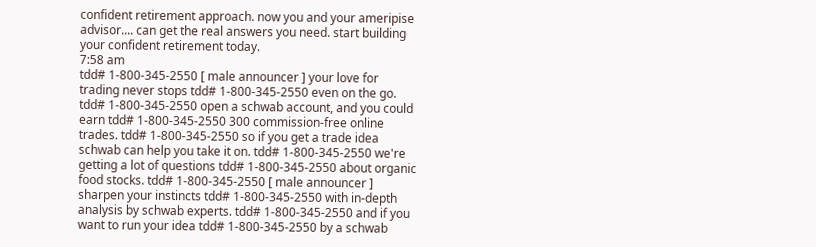confident retirement approach. now you and your ameripise advisor.... can get the real answers you need. start building your confident retirement today.
7:58 am
tdd# 1-800-345-2550 [ male announcer ] your love for trading never stops tdd# 1-800-345-2550 even on the go. tdd# 1-800-345-2550 open a schwab account, and you could earn tdd# 1-800-345-2550 300 commission-free online trades. tdd# 1-800-345-2550 so if you get a trade idea schwab can help you take it on. tdd# 1-800-345-2550 we're getting a lot of questions tdd# 1-800-345-2550 about organic food stocks. tdd# 1-800-345-2550 [ male announcer ] sharpen your instincts tdd# 1-800-345-2550 with in-depth analysis by schwab experts. tdd# 1-800-345-2550 and if you want to run your idea tdd# 1-800-345-2550 by a schwab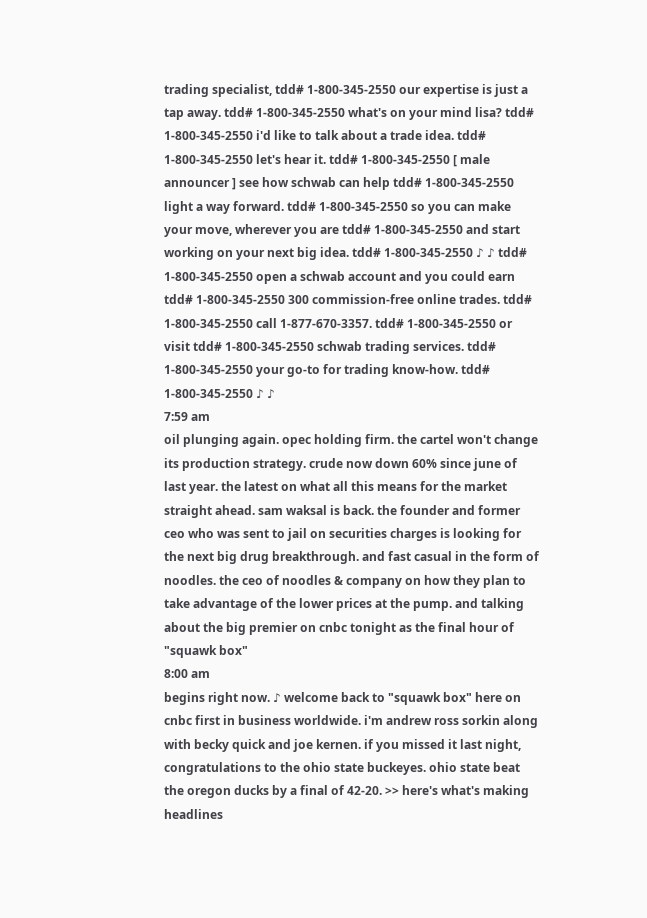trading specialist, tdd# 1-800-345-2550 our expertise is just a tap away. tdd# 1-800-345-2550 what's on your mind lisa? tdd# 1-800-345-2550 i'd like to talk about a trade idea. tdd# 1-800-345-2550 let's hear it. tdd# 1-800-345-2550 [ male announcer ] see how schwab can help tdd# 1-800-345-2550 light a way forward. tdd# 1-800-345-2550 so you can make your move, wherever you are tdd# 1-800-345-2550 and start working on your next big idea. tdd# 1-800-345-2550 ♪ ♪ tdd# 1-800-345-2550 open a schwab account and you could earn tdd# 1-800-345-2550 300 commission-free online trades. tdd# 1-800-345-2550 call 1-877-670-3357. tdd# 1-800-345-2550 or visit tdd# 1-800-345-2550 schwab trading services. tdd# 1-800-345-2550 your go-to for trading know-how. tdd# 1-800-345-2550 ♪ ♪
7:59 am
oil plunging again. opec holding firm. the cartel won't change its production strategy. crude now down 60% since june of last year. the latest on what all this means for the market straight ahead. sam waksal is back. the founder and former ceo who was sent to jail on securities charges is looking for the next big drug breakthrough. and fast casual in the form of noodles. the ceo of noodles & company on how they plan to take advantage of the lower prices at the pump. and talking about the big premier on cnbc tonight as the final hour of "squawk box"
8:00 am
begins right now. ♪ welcome back to "squawk box" here on cnbc first in business worldwide. i'm andrew ross sorkin along with becky quick and joe kernen. if you missed it last night, congratulations to the ohio state buckeyes. ohio state beat the oregon ducks by a final of 42-20. >> here's what's making headlines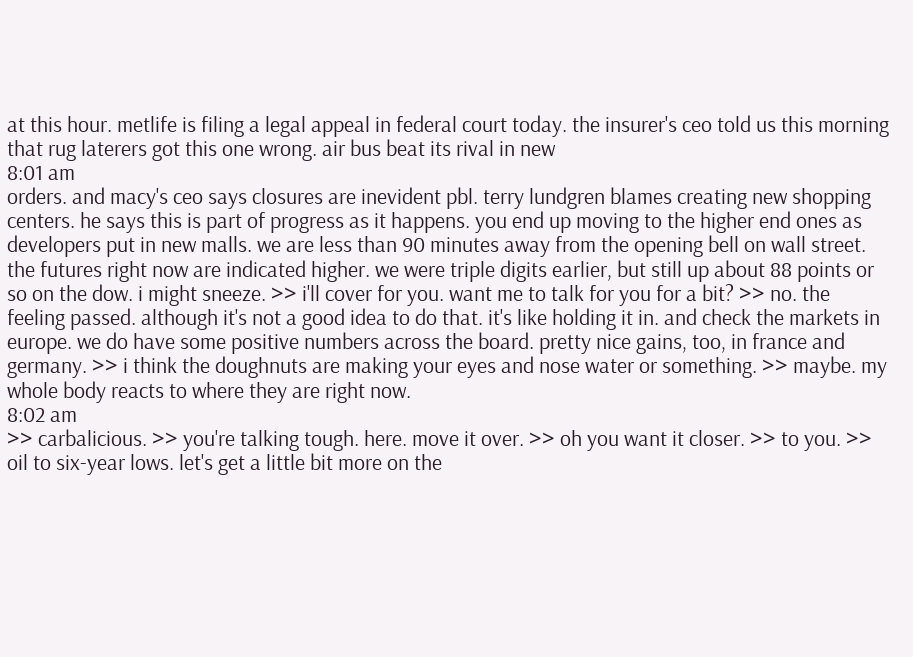at this hour. metlife is filing a legal appeal in federal court today. the insurer's ceo told us this morning that rug laterers got this one wrong. air bus beat its rival in new
8:01 am
orders. and macy's ceo says closures are inevident pbl. terry lundgren blames creating new shopping centers. he says this is part of progress as it happens. you end up moving to the higher end ones as developers put in new malls. we are less than 90 minutes away from the opening bell on wall street. the futures right now are indicated higher. we were triple digits earlier, but still up about 88 points or so on the dow. i might sneeze. >> i'll cover for you. want me to talk for you for a bit? >> no. the feeling passed. although it's not a good idea to do that. it's like holding it in. and check the markets in europe. we do have some positive numbers across the board. pretty nice gains, too, in france and germany. >> i think the doughnuts are making your eyes and nose water or something. >> maybe. my whole body reacts to where they are right now.
8:02 am
>> carbalicious. >> you're talking tough. here. move it over. >> oh you want it closer. >> to you. >> oil to six-year lows. let's get a little bit more on the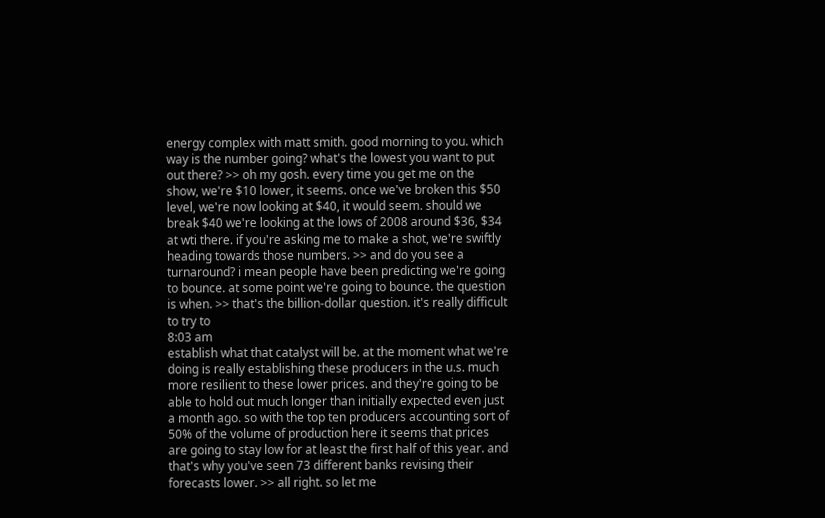energy complex with matt smith. good morning to you. which way is the number going? what's the lowest you want to put out there? >> oh my gosh. every time you get me on the show, we're $10 lower, it seems. once we've broken this $50 level, we're now looking at $40, it would seem. should we break $40 we're looking at the lows of 2008 around $36, $34 at wti there. if you're asking me to make a shot, we're swiftly heading towards those numbers. >> and do you see a turnaround? i mean people have been predicting we're going to bounce. at some point we're going to bounce. the question is when. >> that's the billion-dollar question. it's really difficult to try to
8:03 am
establish what that catalyst will be. at the moment what we're doing is really establishing these producers in the u.s. much more resilient to these lower prices. and they're going to be able to hold out much longer than initially expected even just a month ago. so with the top ten producers accounting sort of 50% of the volume of production here it seems that prices are going to stay low for at least the first half of this year. and that's why you've seen 73 different banks revising their forecasts lower. >> all right. so let me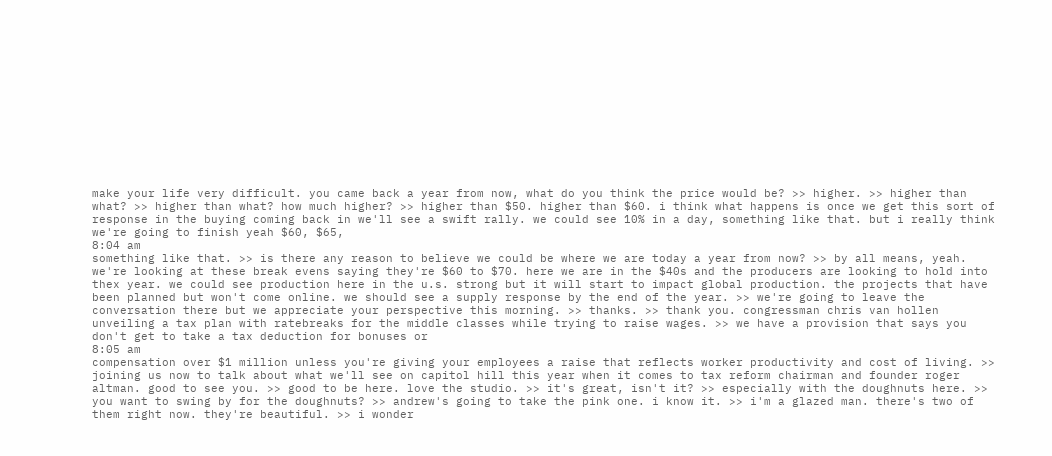make your life very difficult. you came back a year from now, what do you think the price would be? >> higher. >> higher than what? >> higher than what? how much higher? >> higher than $50. higher than $60. i think what happens is once we get this sort of response in the buying coming back in we'll see a swift rally. we could see 10% in a day, something like that. but i really think we're going to finish yeah $60, $65,
8:04 am
something like that. >> is there any reason to believe we could be where we are today a year from now? >> by all means, yeah. we're looking at these break evens saying they're $60 to $70. here we are in the $40s and the producers are looking to hold into thex year. we could see production here in the u.s. strong but it will start to impact global production. the projects that have been planned but won't come online. we should see a supply response by the end of the year. >> we're going to leave the conversation there but we appreciate your perspective this morning. >> thanks. >> thank you. congressman chris van hollen unveiling a tax plan with ratebreaks for the middle classes while trying to raise wages. >> we have a provision that says you don't get to take a tax deduction for bonuses or
8:05 am
compensation over $1 million unless you're giving your employees a raise that reflects worker productivity and cost of living. >> joining us now to talk about what we'll see on capitol hill this year when it comes to tax reform chairman and founder roger altman. good to see you. >> good to be here. love the studio. >> it's great, isn't it? >> especially with the doughnuts here. >> you want to swing by for the doughnuts? >> andrew's going to take the pink one. i know it. >> i'm a glazed man. there's two of them right now. they're beautiful. >> i wonder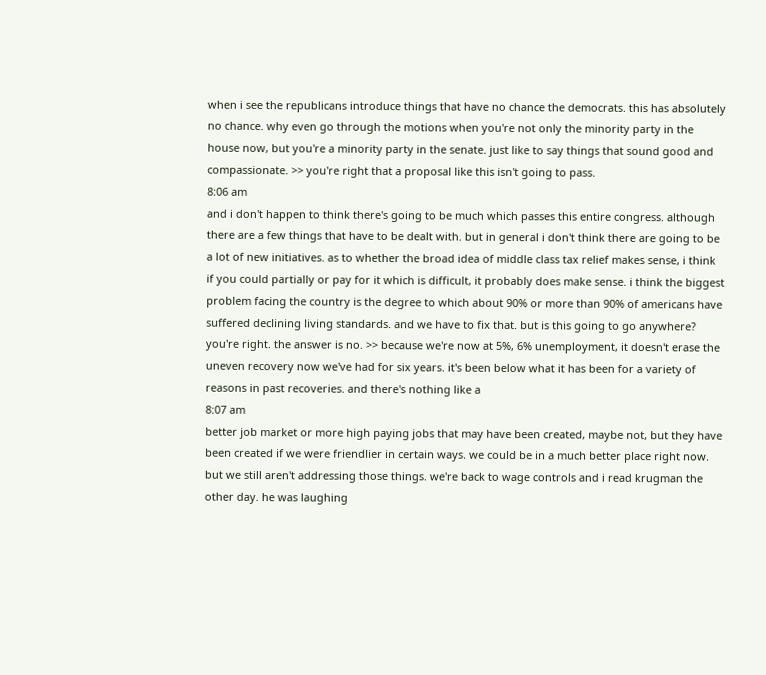when i see the republicans introduce things that have no chance the democrats. this has absolutely no chance. why even go through the motions when you're not only the minority party in the house now, but you're a minority party in the senate. just like to say things that sound good and compassionate. >> you're right that a proposal like this isn't going to pass.
8:06 am
and i don't happen to think there's going to be much which passes this entire congress. although there are a few things that have to be dealt with. but in general i don't think there are going to be a lot of new initiatives. as to whether the broad idea of middle class tax relief makes sense, i think if you could partially or pay for it which is difficult, it probably does make sense. i think the biggest problem facing the country is the degree to which about 90% or more than 90% of americans have suffered declining living standards. and we have to fix that. but is this going to go anywhere? you're right. the answer is no. >> because we're now at 5%, 6% unemployment, it doesn't erase the uneven recovery now we've had for six years. it's been below what it has been for a variety of reasons in past recoveries. and there's nothing like a
8:07 am
better job market or more high paying jobs that may have been created, maybe not, but they have been created if we were friendlier in certain ways. we could be in a much better place right now. but we still aren't addressing those things. we're back to wage controls and i read krugman the other day. he was laughing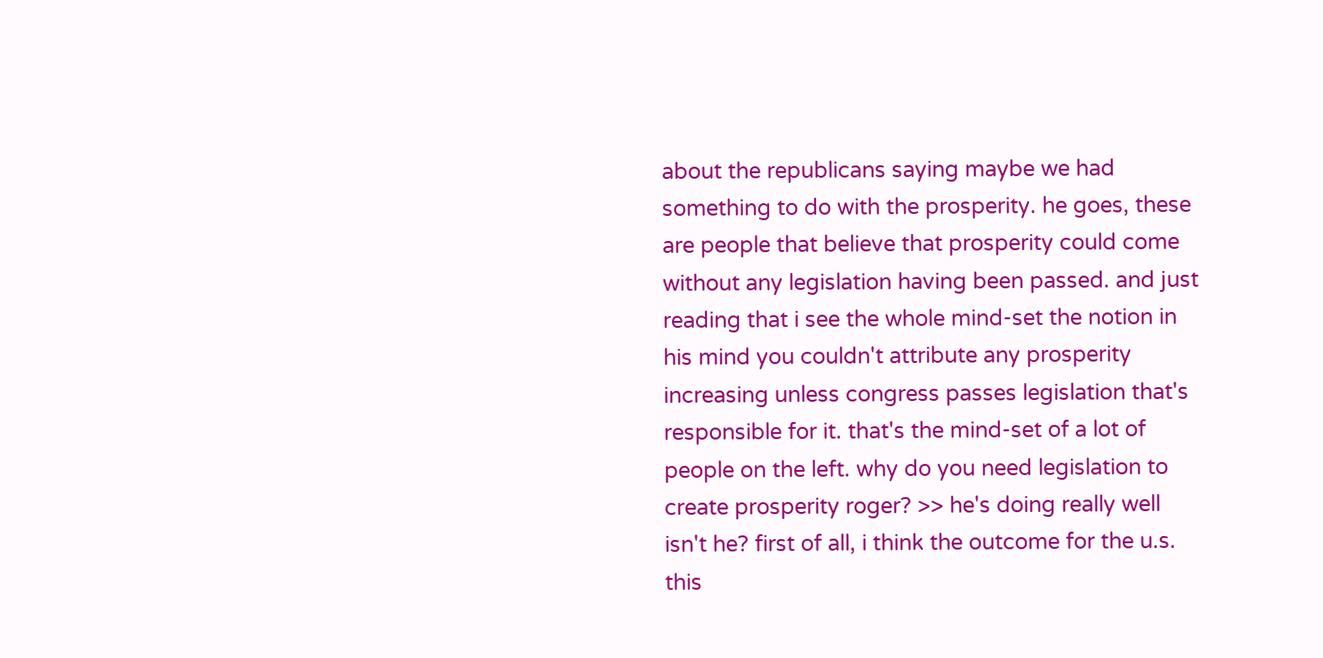about the republicans saying maybe we had something to do with the prosperity. he goes, these are people that believe that prosperity could come without any legislation having been passed. and just reading that i see the whole mind-set the notion in his mind you couldn't attribute any prosperity increasing unless congress passes legislation that's responsible for it. that's the mind-set of a lot of people on the left. why do you need legislation to create prosperity roger? >> he's doing really well isn't he? first of all, i think the outcome for the u.s. this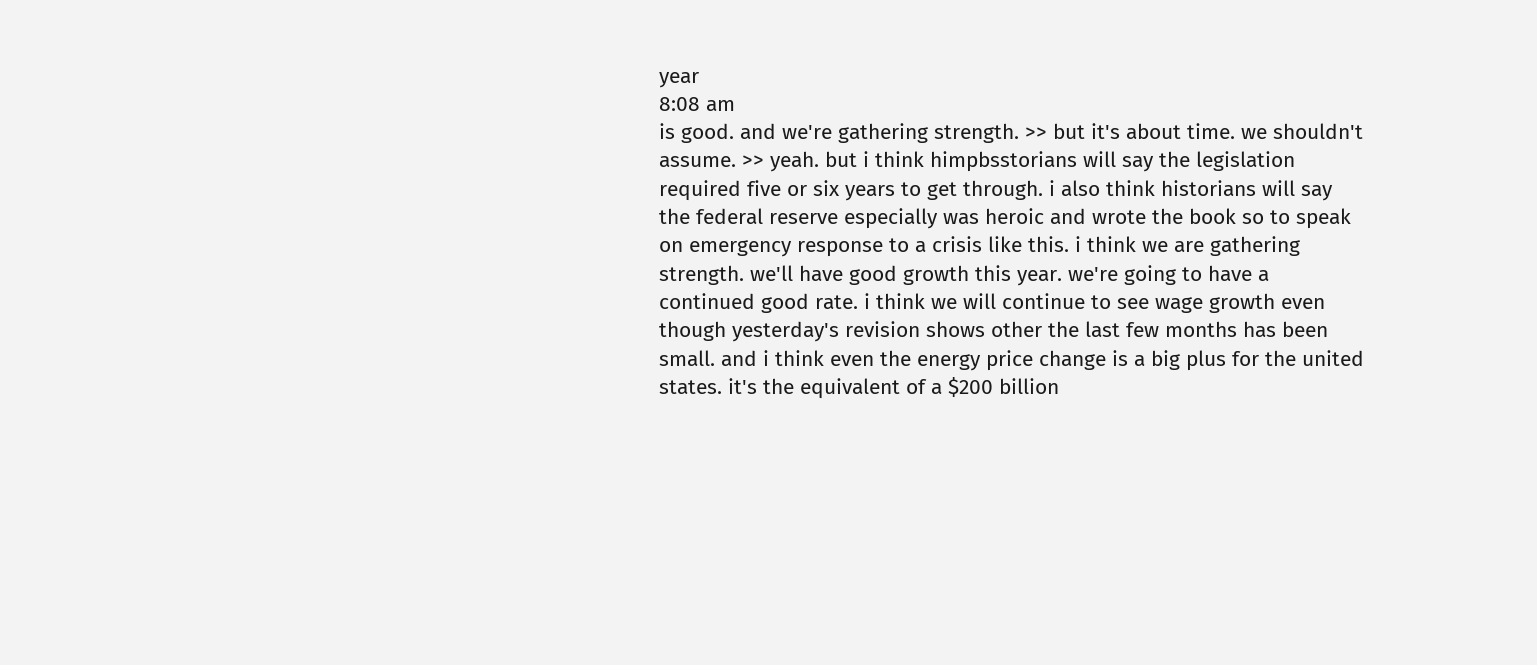year
8:08 am
is good. and we're gathering strength. >> but it's about time. we shouldn't assume. >> yeah. but i think himpbsstorians will say the legislation required five or six years to get through. i also think historians will say the federal reserve especially was heroic and wrote the book so to speak on emergency response to a crisis like this. i think we are gathering strength. we'll have good growth this year. we're going to have a continued good rate. i think we will continue to see wage growth even though yesterday's revision shows other the last few months has been small. and i think even the energy price change is a big plus for the united states. it's the equivalent of a $200 billion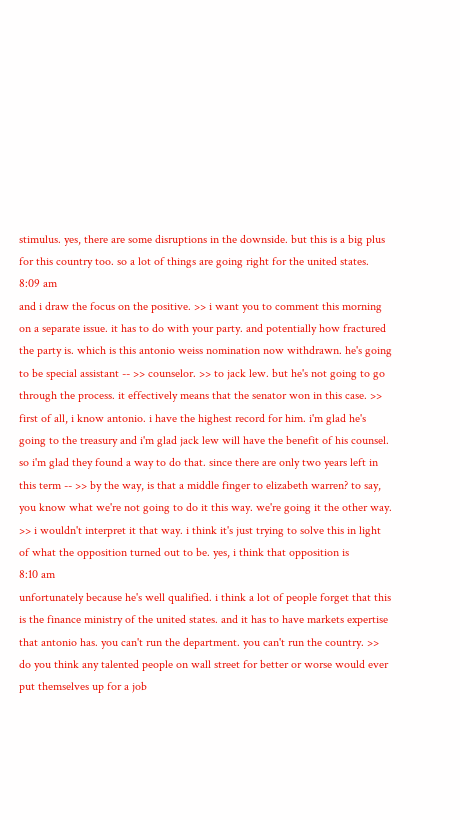stimulus. yes, there are some disruptions in the downside. but this is a big plus for this country too. so a lot of things are going right for the united states.
8:09 am
and i draw the focus on the positive. >> i want you to comment this morning on a separate issue. it has to do with your party. and potentially how fractured the party is. which is this antonio weiss nomination now withdrawn. he's going to be special assistant -- >> counselor. >> to jack lew. but he's not going to go through the process. it effectively means that the senator won in this case. >> first of all, i know antonio. i have the highest record for him. i'm glad he's going to the treasury and i'm glad jack lew will have the benefit of his counsel. so i'm glad they found a way to do that. since there are only two years left in this term -- >> by the way, is that a middle finger to elizabeth warren? to say, you know what we're not going to do it this way. we're going it the other way. >> i wouldn't interpret it that way. i think it's just trying to solve this in light of what the opposition turned out to be. yes, i think that opposition is
8:10 am
unfortunately because he's well qualified. i think a lot of people forget that this is the finance ministry of the united states. and it has to have markets expertise that antonio has. you can't run the department. you can't run the country. >> do you think any talented people on wall street for better or worse would ever put themselves up for a job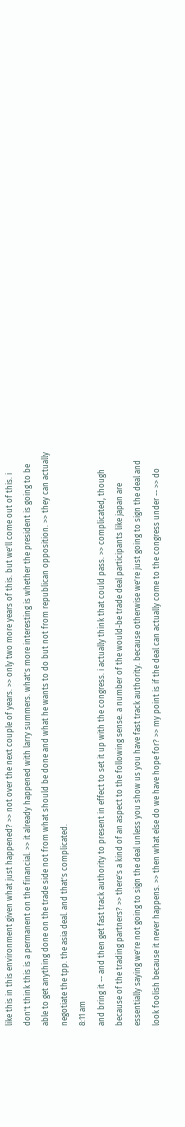like this in this environment given what just happened? >> not over the next couple of years. >> only two more years of this. but we'll come out of this. i don't think this is a permanent on the financial. >> it already happened with larry summers. what's more interesting is whether the president is going to be able to get anything done on the trade side not from what should be done and what he wants to do but not from republican opposition. >> they can actually negotiate the tpp. the asia deal. and that's complicated.
8:11 am
and bring it -- and then get fast track authority to present in effect to set it up with the congress. i actually think that could pass. >> complicated, though because of the trading partners? >> there's a kind of an aspect to the following sense. a number of the would-be trade deal participants like japan are essentially saying we're not going to sign the deal unless you show us you have fast track authority. because otherwise we're just going to sign the deal and look foolish because it never happens. >> then what else do we have hope for? >> my point is if the deal can actually come to the congress under -- >> do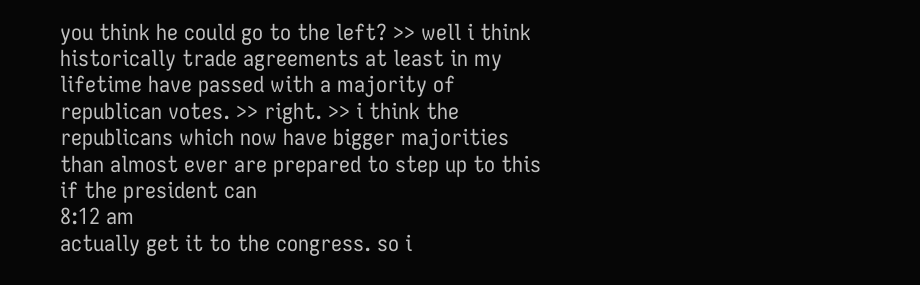you think he could go to the left? >> well i think historically trade agreements at least in my lifetime have passed with a majority of republican votes. >> right. >> i think the republicans which now have bigger majorities than almost ever are prepared to step up to this if the president can
8:12 am
actually get it to the congress. so i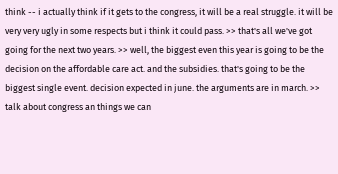think -- i actually think if it gets to the congress, it will be a real struggle. it will be very very ugly in some respects but i think it could pass. >> that's all we've got going for the next two years. >> well, the biggest even this year is going to be the decision on the affordable care act. and the subsidies. that's going to be the biggest single event. decision expected in june. the arguments are in march. >> talk about congress an things we can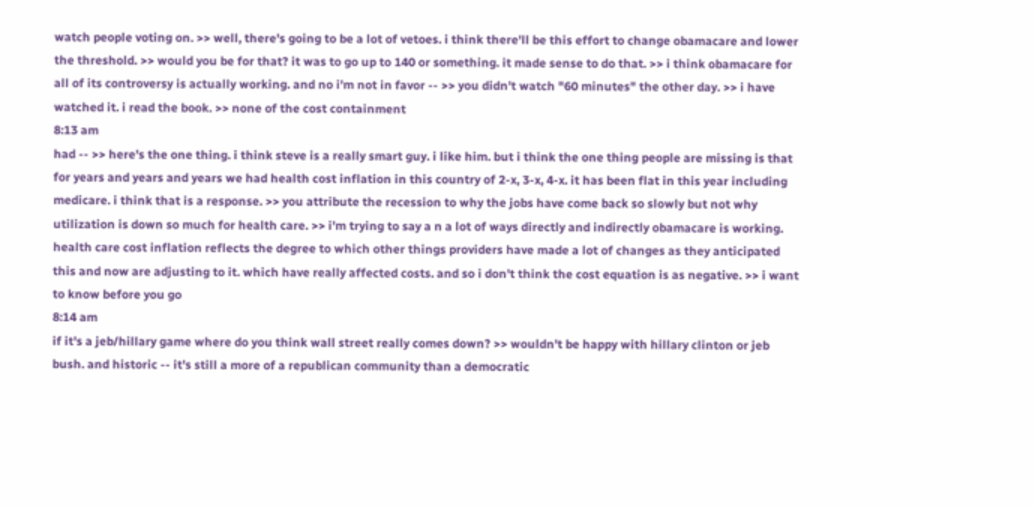watch people voting on. >> well, there's going to be a lot of vetoes. i think there'll be this effort to change obamacare and lower the threshold. >> would you be for that? it was to go up to 140 or something. it made sense to do that. >> i think obamacare for all of its controversy is actually working. and no i'm not in favor -- >> you didn't watch "60 minutes" the other day. >> i have watched it. i read the book. >> none of the cost containment
8:13 am
had -- >> here's the one thing. i think steve is a really smart guy. i like him. but i think the one thing people are missing is that for years and years and years we had health cost inflation in this country of 2-x, 3-x, 4-x. it has been flat in this year including medicare. i think that is a response. >> you attribute the recession to why the jobs have come back so slowly but not why utilization is down so much for health care. >> i'm trying to say a n a lot of ways directly and indirectly obamacare is working. health care cost inflation reflects the degree to which other things providers have made a lot of changes as they anticipated this and now are adjusting to it. which have really affected costs. and so i don't think the cost equation is as negative. >> i want to know before you go
8:14 am
if it's a jeb/hillary game where do you think wall street really comes down? >> wouldn't be happy with hillary clinton or jeb bush. and historic -- it's still a more of a republican community than a democratic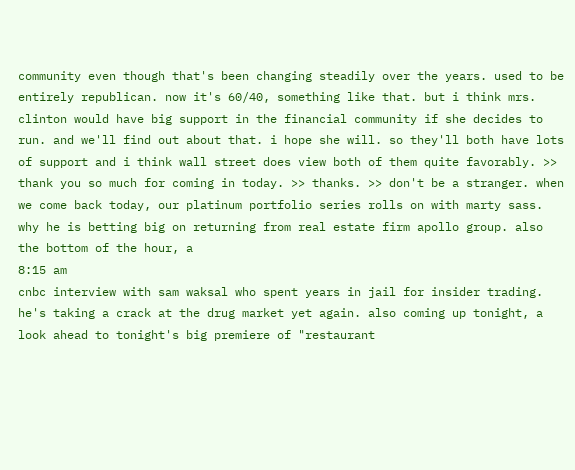community even though that's been changing steadily over the years. used to be entirely republican. now it's 60/40, something like that. but i think mrs. clinton would have big support in the financial community if she decides to run. and we'll find out about that. i hope she will. so they'll both have lots of support and i think wall street does view both of them quite favorably. >> thank you so much for coming in today. >> thanks. >> don't be a stranger. when we come back today, our platinum portfolio series rolls on with marty sass. why he is betting big on returning from real estate firm apollo group. also the bottom of the hour, a
8:15 am
cnbc interview with sam waksal who spent years in jail for insider trading. he's taking a crack at the drug market yet again. also coming up tonight, a look ahead to tonight's big premiere of "restaurant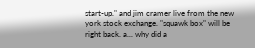start-up." and jim cramer live from the new york stock exchange. "squawk box" will be right back. a... why did a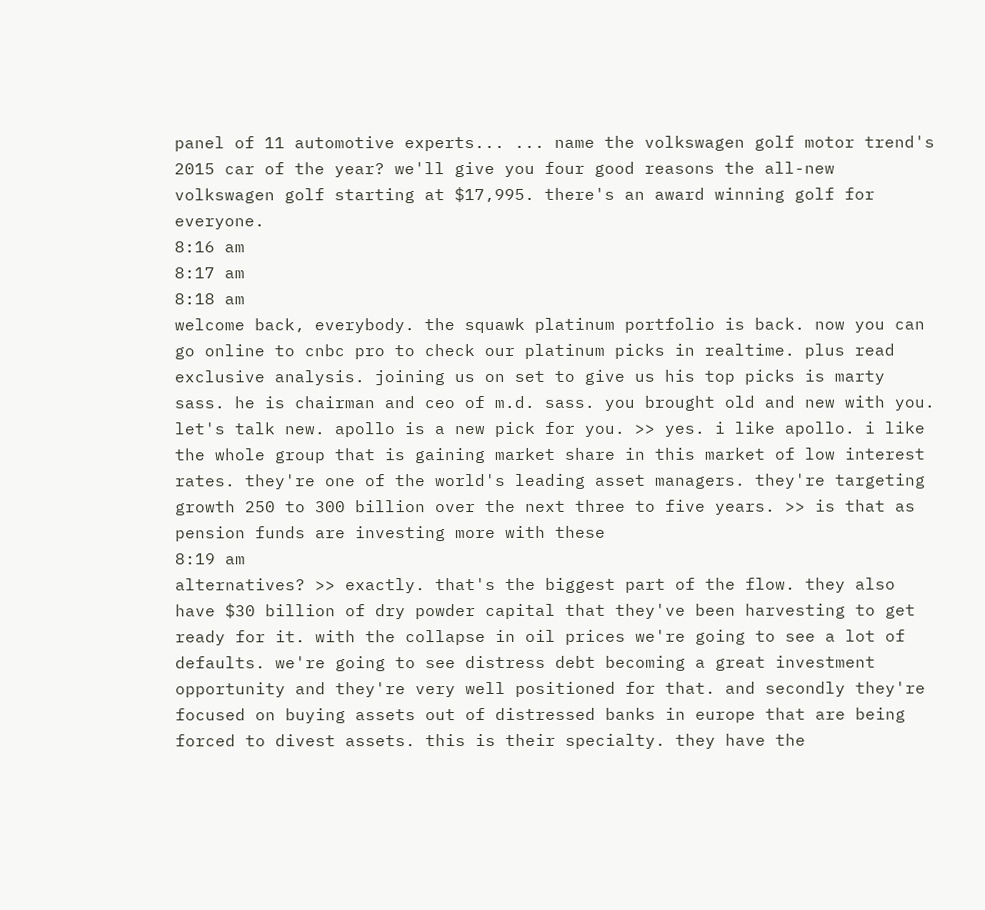panel of 11 automotive experts... ... name the volkswagen golf motor trend's 2015 car of the year? we'll give you four good reasons the all-new volkswagen golf starting at $17,995. there's an award winning golf for everyone.
8:16 am
8:17 am
8:18 am
welcome back, everybody. the squawk platinum portfolio is back. now you can go online to cnbc pro to check our platinum picks in realtime. plus read exclusive analysis. joining us on set to give us his top picks is marty sass. he is chairman and ceo of m.d. sass. you brought old and new with you. let's talk new. apollo is a new pick for you. >> yes. i like apollo. i like the whole group that is gaining market share in this market of low interest rates. they're one of the world's leading asset managers. they're targeting growth 250 to 300 billion over the next three to five years. >> is that as pension funds are investing more with these
8:19 am
alternatives? >> exactly. that's the biggest part of the flow. they also have $30 billion of dry powder capital that they've been harvesting to get ready for it. with the collapse in oil prices we're going to see a lot of defaults. we're going to see distress debt becoming a great investment opportunity and they're very well positioned for that. and secondly they're focused on buying assets out of distressed banks in europe that are being forced to divest assets. this is their specialty. they have the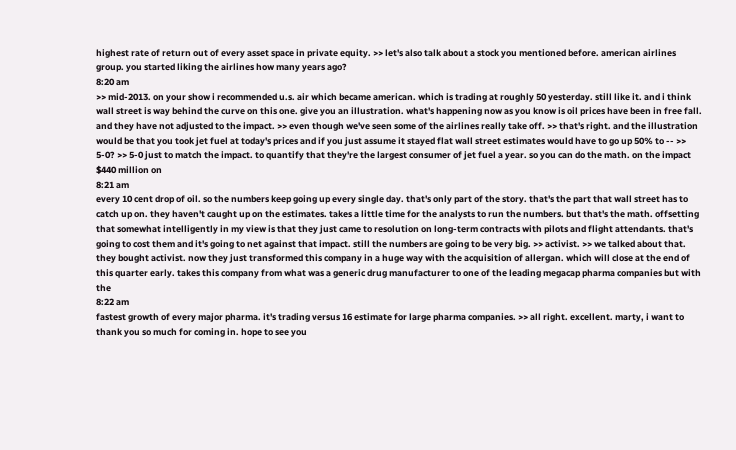highest rate of return out of every asset space in private equity. >> let's also talk about a stock you mentioned before. american airlines group. you started liking the airlines how many years ago?
8:20 am
>> mid-2013. on your show i recommended u.s. air which became american. which is trading at roughly 50 yesterday. still like it. and i think wall street is way behind the curve on this one. give you an illustration. what's happening now as you know is oil prices have been in free fall. and they have not adjusted to the impact. >> even though we've seen some of the airlines really take off. >> that's right. and the illustration would be that you took jet fuel at today's prices and if you just assume it stayed flat wall street estimates would have to go up 50% to -- >> 5-0? >> 5-0 just to match the impact. to quantify that they're the largest consumer of jet fuel a year. so you can do the math. on the impact $440 million on
8:21 am
every 10 cent drop of oil. so the numbers keep going up every single day. that's only part of the story. that's the part that wall street has to catch up on. they haven't caught up on the estimates. takes a little time for the analysts to run the numbers. but that's the math. offsetting that somewhat intelligently in my view is that they just came to resolution on long-term contracts with pilots and flight attendants. that's going to cost them and it's going to net against that impact. still the numbers are going to be very big. >> activist. >> we talked about that. they bought activist. now they just transformed this company in a huge way with the acquisition of allergan. which will close at the end of this quarter early. takes this company from what was a generic drug manufacturer to one of the leading megacap pharma companies but with the
8:22 am
fastest growth of every major pharma. it's trading versus 16 estimate for large pharma companies. >> all right. excellent. marty, i want to thank you so much for coming in. hope to see you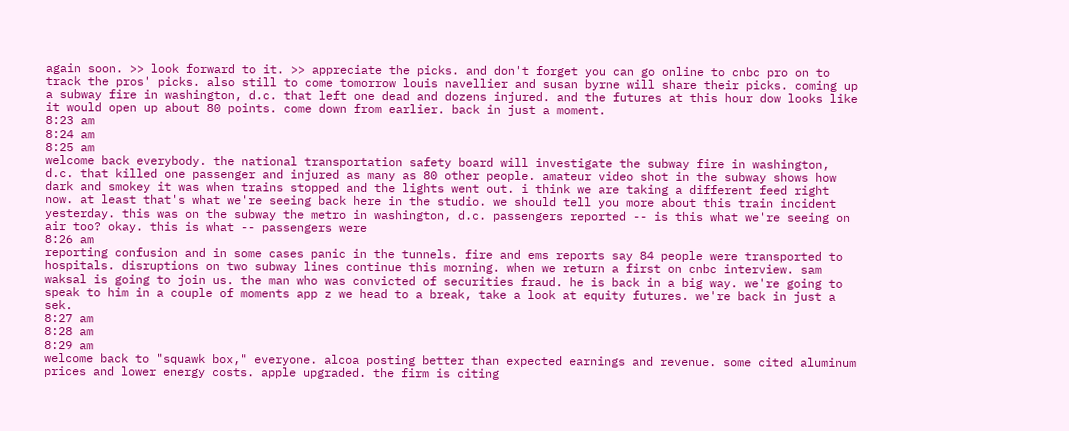again soon. >> look forward to it. >> appreciate the picks. and don't forget you can go online to cnbc pro on to track the pros' picks. also still to come tomorrow louis navellier and susan byrne will share their picks. coming up a subway fire in washington, d.c. that left one dead and dozens injured. and the futures at this hour dow looks like it would open up about 80 points. come down from earlier. back in just a moment.
8:23 am
8:24 am
8:25 am
welcome back everybody. the national transportation safety board will investigate the subway fire in washington, d.c. that killed one passenger and injured as many as 80 other people. amateur video shot in the subway shows how dark and smokey it was when trains stopped and the lights went out. i think we are taking a different feed right now. at least that's what we're seeing back here in the studio. we should tell you more about this train incident yesterday. this was on the subway the metro in washington, d.c. passengers reported -- is this what we're seeing on air too? okay. this is what -- passengers were
8:26 am
reporting confusion and in some cases panic in the tunnels. fire and ems reports say 84 people were transported to hospitals. disruptions on two subway lines continue this morning. when we return a first on cnbc interview. sam waksal is going to join us. the man who was convicted of securities fraud. he is back in a big way. we're going to speak to him in a couple of moments app z we head to a break, take a look at equity futures. we're back in just a sek.
8:27 am
8:28 am
8:29 am
welcome back to "squawk box," everyone. alcoa posting better than expected earnings and revenue. some cited aluminum prices and lower energy costs. apple upgraded. the firm is citing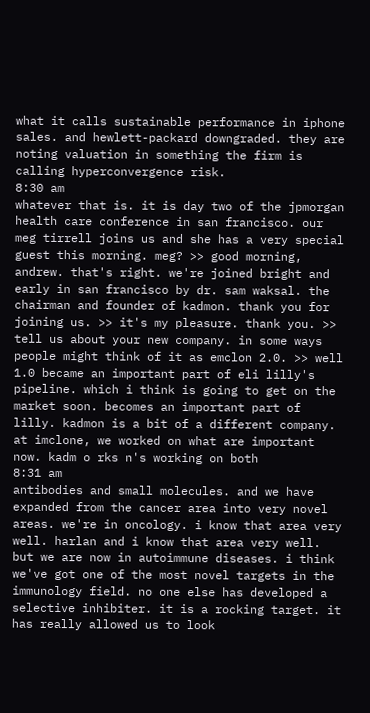what it calls sustainable performance in iphone sales. and hewlett-packard downgraded. they are noting valuation in something the firm is calling hyperconvergence risk.
8:30 am
whatever that is. it is day two of the jpmorgan health care conference in san francisco. our meg tirrell joins us and she has a very special guest this morning. meg? >> good morning, andrew. that's right. we're joined bright and early in san francisco by dr. sam waksal. the chairman and founder of kadmon. thank you for joining us. >> it's my pleasure. thank you. >> tell us about your new company. in some ways people might think of it as emclon 2.0. >> well 1.0 became an important part of eli lilly's pipeline. which i think is going to get on the market soon. becomes an important part of lilly. kadmon is a bit of a different company. at imclone, we worked on what are important now. kadm o rks n's working on both
8:31 am
antibodies and small molecules. and we have expanded from the cancer area into very novel areas. we're in oncology. i know that area very well. harlan and i know that area very well. but we are now in autoimmune diseases. i think we've got one of the most novel targets in the immunology field. no one else has developed a selective inhibiter. it is a rocking target. it has really allowed us to look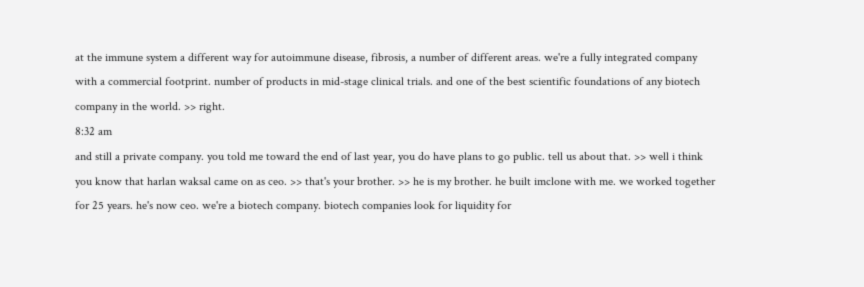at the immune system a different way for autoimmune disease, fibrosis, a number of different areas. we're a fully integrated company with a commercial footprint. number of products in mid-stage clinical trials. and one of the best scientific foundations of any biotech company in the world. >> right.
8:32 am
and still a private company. you told me toward the end of last year, you do have plans to go public. tell us about that. >> well i think you know that harlan waksal came on as ceo. >> that's your brother. >> he is my brother. he built imclone with me. we worked together for 25 years. he's now ceo. we're a biotech company. biotech companies look for liquidity for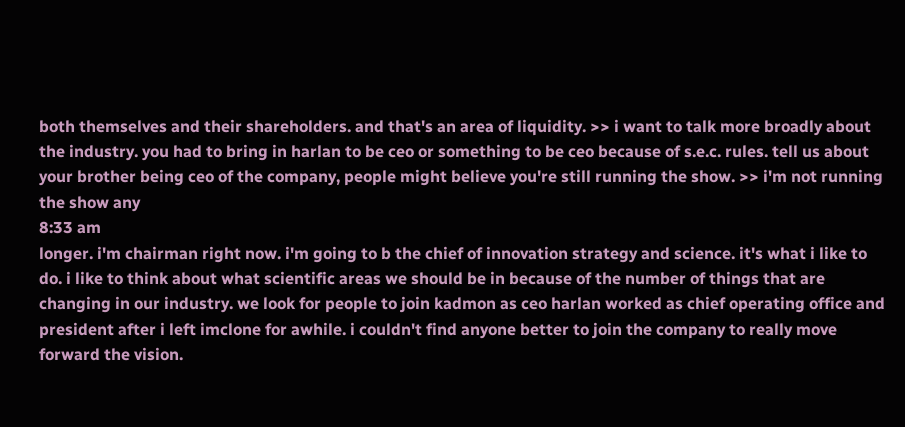both themselves and their shareholders. and that's an area of liquidity. >> i want to talk more broadly about the industry. you had to bring in harlan to be ceo or something to be ceo because of s.e.c. rules. tell us about your brother being ceo of the company, people might believe you're still running the show. >> i'm not running the show any
8:33 am
longer. i'm chairman right now. i'm going to b the chief of innovation strategy and science. it's what i like to do. i like to think about what scientific areas we should be in because of the number of things that are changing in our industry. we look for people to join kadmon as ceo harlan worked as chief operating office and president after i left imclone for awhile. i couldn't find anyone better to join the company to really move forward the vision.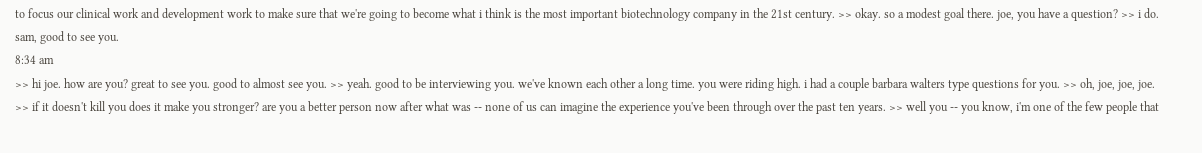to focus our clinical work and development work to make sure that we're going to become what i think is the most important biotechnology company in the 21st century. >> okay. so a modest goal there. joe, you have a question? >> i do. sam, good to see you.
8:34 am
>> hi joe. how are you? great to see you. good to almost see you. >> yeah. good to be interviewing you. we've known each other a long time. you were riding high. i had a couple barbara walters type questions for you. >> oh, joe, joe, joe. >> if it doesn't kill you does it make you stronger? are you a better person now after what was -- none of us can imagine the experience you've been through over the past ten years. >> well you -- you know, i'm one of the few people that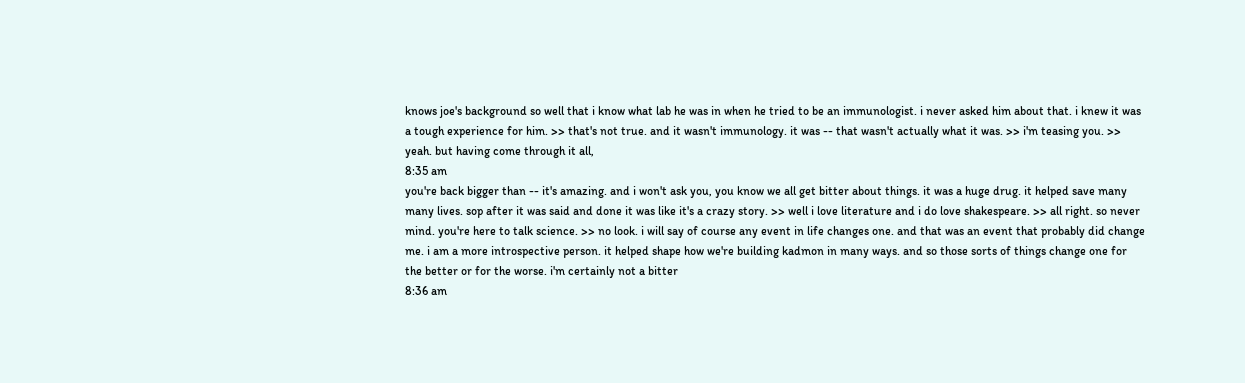knows joe's background so well that i know what lab he was in when he tried to be an immunologist. i never asked him about that. i knew it was a tough experience for him. >> that's not true. and it wasn't immunology. it was -- that wasn't actually what it was. >> i'm teasing you. >> yeah. but having come through it all,
8:35 am
you're back bigger than -- it's amazing. and i won't ask you, you know we all get bitter about things. it was a huge drug. it helped save many many lives. sop after it was said and done it was like it's a crazy story. >> well i love literature and i do love shakespeare. >> all right. so never mind. you're here to talk science. >> no look. i will say of course any event in life changes one. and that was an event that probably did change me. i am a more introspective person. it helped shape how we're building kadmon in many ways. and so those sorts of things change one for the better or for the worse. i'm certainly not a bitter
8:36 am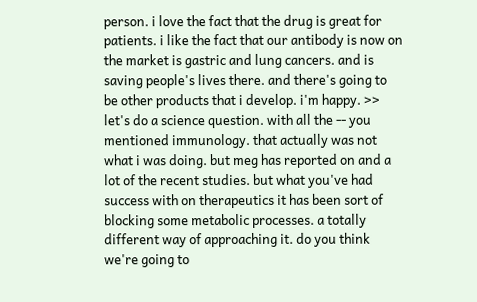person. i love the fact that the drug is great for patients. i like the fact that our antibody is now on the market is gastric and lung cancers. and is saving people's lives there. and there's going to be other products that i develop. i'm happy. >> let's do a science question. with all the -- you mentioned immunology. that actually was not what i was doing. but meg has reported on and a lot of the recent studies. but what you've had success with on therapeutics it has been sort of blocking some metabolic processes. a totally different way of approaching it. do you think we're going to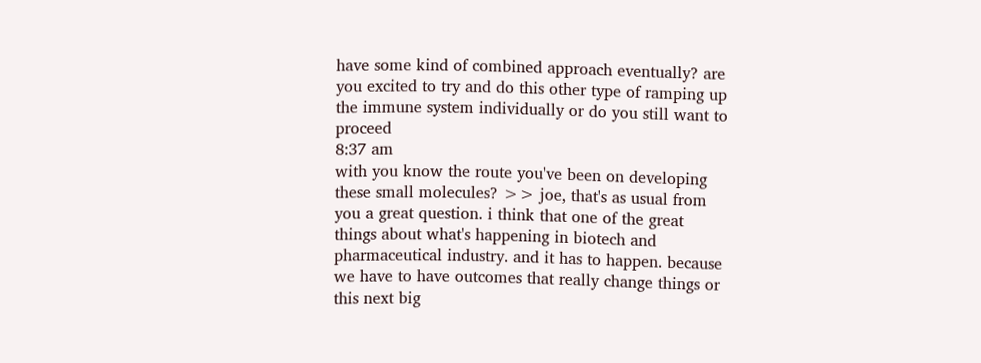have some kind of combined approach eventually? are you excited to try and do this other type of ramping up the immune system individually or do you still want to proceed
8:37 am
with you know the route you've been on developing these small molecules? >> joe, that's as usual from you a great question. i think that one of the great things about what's happening in biotech and pharmaceutical industry. and it has to happen. because we have to have outcomes that really change things or this next big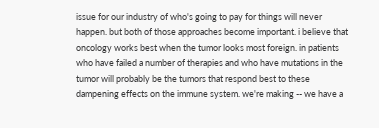issue for our industry of who's going to pay for things will never happen. but both of those approaches become important. i believe that oncology works best when the tumor looks most foreign. in patients who have failed a number of therapies and who have mutations in the tumor will probably be the tumors that respond best to these dampening effects on the immune system. we're making -- we have a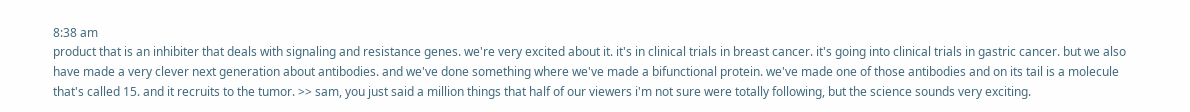8:38 am
product that is an inhibiter that deals with signaling and resistance genes. we're very excited about it. it's in clinical trials in breast cancer. it's going into clinical trials in gastric cancer. but we also have made a very clever next generation about antibodies. and we've done something where we've made a bifunctional protein. we've made one of those antibodies and on its tail is a molecule that's called 15. and it recruits to the tumor. >> sam, you just said a million things that half of our viewers i'm not sure were totally following, but the science sounds very exciting.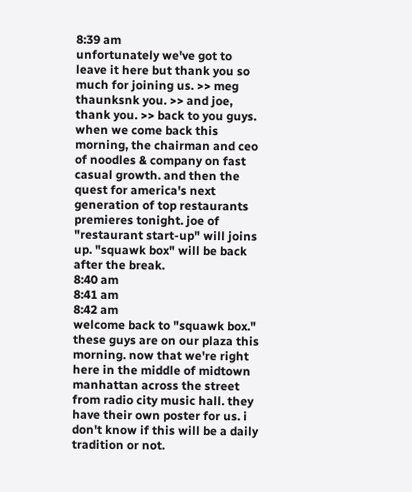8:39 am
unfortunately we've got to leave it here but thank you so much for joining us. >> meg thaunksnk you. >> and joe, thank you. >> back to you guys. when we come back this morning, the chairman and ceo of noodles & company on fast casual growth. and then the quest for america's next generation of top restaurants premieres tonight. joe of "restaurant start-up" will joins up. "squawk box" will be back after the break.
8:40 am
8:41 am
8:42 am
welcome back to "squawk box." these guys are on our plaza this morning. now that we're right here in the middle of midtown manhattan across the street from radio city music hall. they have their own poster for us. i don't know if this will be a daily tradition or not.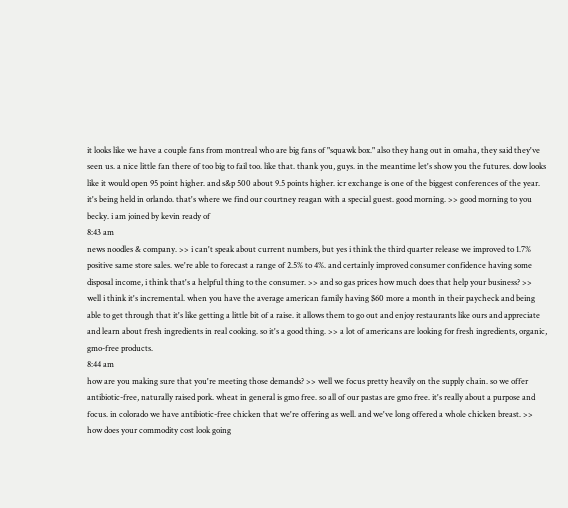it looks like we have a couple fans from montreal who are big fans of "squawk box." also they hang out in omaha, they said they've seen us. a nice little fan there of too big to fail too. like that. thank you, guys. in the meantime let's show you the futures. dow looks like it would open 95 point higher. and s&p 500 about 9.5 points higher. icr exchange is one of the biggest conferences of the year. it's being held in orlando. that's where we find our courtney reagan with a special guest. good morning. >> good morning to you becky. i am joined by kevin ready of
8:43 am
news noodles & company. >> i can't speak about current numbers, but yes i think the third quarter release we improved to 1.7% positive same store sales. we're able to forecast a range of 2.5% to 4%. and certainly improved consumer confidence having some disposal income, i think that's a helpful thing to the consumer. >> and so gas prices how much does that help your business? >> well i think it's incremental. when you have the average american family having $60 more a month in their paycheck and being able to get through that it's like getting a little bit of a raise. it allows them to go out and enjoy restaurants like ours and appreciate and learn about fresh ingredients in real cooking. so it's a good thing. >> a lot of americans are looking for fresh ingredients, organic, gmo-free products.
8:44 am
how are you making sure that you're meeting those demands? >> well we focus pretty heavily on the supply chain. so we offer antibiotic-free, naturally raised pork. wheat in general is gmo free. so all of our pastas are gmo free. it's really about a purpose and focus. in colorado we have antibiotic-free chicken that we're offering as well. and we've long offered a whole chicken breast. >> how does your commodity cost look going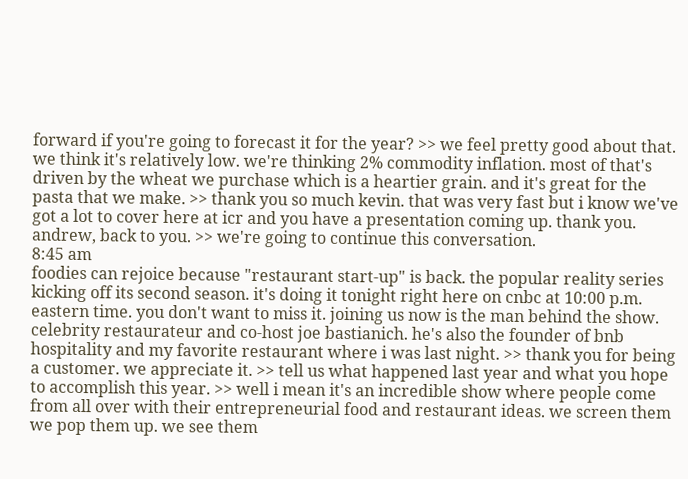forward if you're going to forecast it for the year? >> we feel pretty good about that. we think it's relatively low. we're thinking 2% commodity inflation. most of that's driven by the wheat we purchase which is a heartier grain. and it's great for the pasta that we make. >> thank you so much kevin. that was very fast but i know we've got a lot to cover here at icr and you have a presentation coming up. thank you. andrew, back to you. >> we're going to continue this conversation.
8:45 am
foodies can rejoice because "restaurant start-up" is back. the popular reality series kicking off its second season. it's doing it tonight right here on cnbc at 10:00 p.m. eastern time. you don't want to miss it. joining us now is the man behind the show. celebrity restaurateur and co-host joe bastianich. he's also the founder of bnb hospitality and my favorite restaurant where i was last night. >> thank you for being a customer. we appreciate it. >> tell us what happened last year and what you hope to accomplish this year. >> well i mean it's an incredible show where people come from all over with their entrepreneurial food and restaurant ideas. we screen them we pop them up. we see them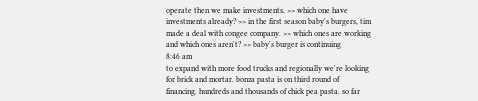operate then we make investments. >> which one have investments already? >> in the first season baby's burgers, tim made a deal with congee company. >> which ones are working and which ones aren't? >> baby's burger is continuing
8:46 am
to expand with more food trucks and regionally we're looking for brick and mortar. bonza pasta is on third round of financing. hundreds and thousands of chick pea pasta. so far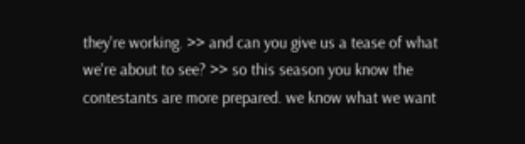they're working. >> and can you give us a tease of what we're about to see? >> so this season you know the contestants are more prepared. we know what we want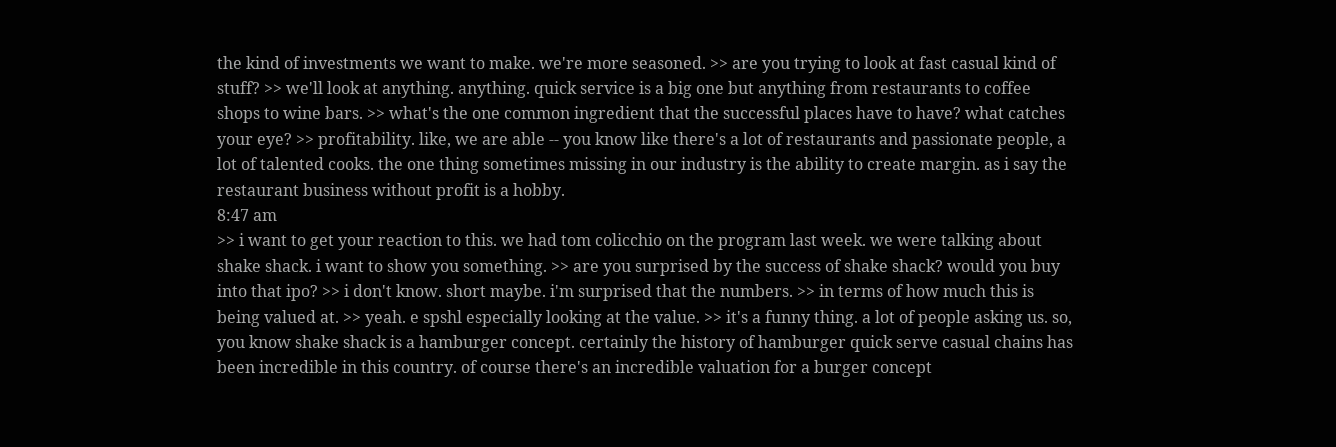the kind of investments we want to make. we're more seasoned. >> are you trying to look at fast casual kind of stuff? >> we'll look at anything. anything. quick service is a big one but anything from restaurants to coffee shops to wine bars. >> what's the one common ingredient that the successful places have to have? what catches your eye? >> profitability. like, we are able -- you know like there's a lot of restaurants and passionate people, a lot of talented cooks. the one thing sometimes missing in our industry is the ability to create margin. as i say the restaurant business without profit is a hobby.
8:47 am
>> i want to get your reaction to this. we had tom colicchio on the program last week. we were talking about shake shack. i want to show you something. >> are you surprised by the success of shake shack? would you buy into that ipo? >> i don't know. short maybe. i'm surprised that the numbers. >> in terms of how much this is being valued at. >> yeah. e spshl especially looking at the value. >> it's a funny thing. a lot of people asking us. so, you know shake shack is a hamburger concept. certainly the history of hamburger quick serve casual chains has been incredible in this country. of course there's an incredible valuation for a burger concept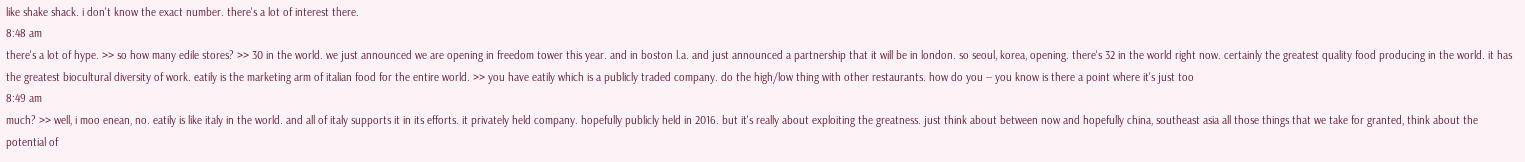like shake shack. i don't know the exact number. there's a lot of interest there.
8:48 am
there's a lot of hype. >> so how many edile stores? >> 30 in the world. we just announced we are opening in freedom tower this year. and in boston l.a. and just announced a partnership that it will be in london. so seoul, korea, opening. there's 32 in the world right now. certainly the greatest quality food producing in the world. it has the greatest biocultural diversity of work. eatily is the marketing arm of italian food for the entire world. >> you have eatily which is a publicly traded company. do the high/low thing with other restaurants. how do you -- you know is there a point where it's just too
8:49 am
much? >> well, i moo enean, no. eatily is like italy in the world. and all of italy supports it in its efforts. it privately held company. hopefully publicly held in 2016. but it's really about exploiting the greatness. just think about between now and hopefully china, southeast asia all those things that we take for granted, think about the potential of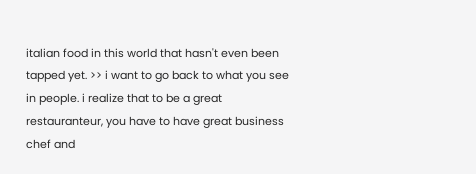italian food in this world that hasn't even been tapped yet. >> i want to go back to what you see in people. i realize that to be a great restauranteur, you have to have great business chef and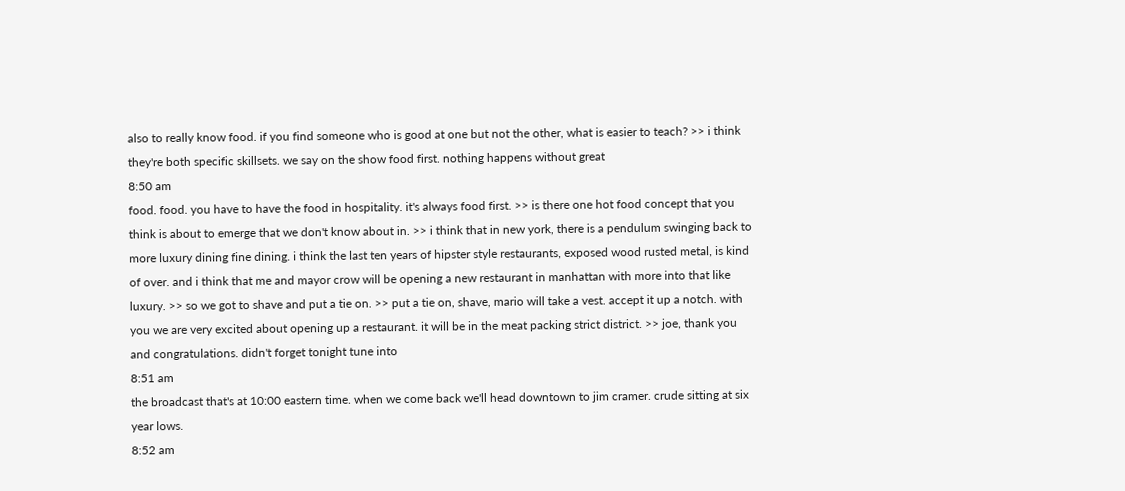also to really know food. if you find someone who is good at one but not the other, what is easier to teach? >> i think they're both specific skillsets. we say on the show food first. nothing happens without great
8:50 am
food. food. you have to have the food in hospitality. it's always food first. >> is there one hot food concept that you think is about to emerge that we don't know about in. >> i think that in new york, there is a pendulum swinging back to more luxury dining fine dining. i think the last ten years of hipster style restaurants, exposed wood rusted metal, is kind of over. and i think that me and mayor crow will be opening a new restaurant in manhattan with more into that like luxury. >> so we got to shave and put a tie on. >> put a tie on, shave, mario will take a vest. accept it up a notch. with you we are very excited about opening up a restaurant. it will be in the meat packing strict district. >> joe, thank you and congratulations. didn't forget tonight tune into
8:51 am
the broadcast that's at 10:00 eastern time. when we come back we'll head downtown to jim cramer. crude sitting at six year lows.
8:52 am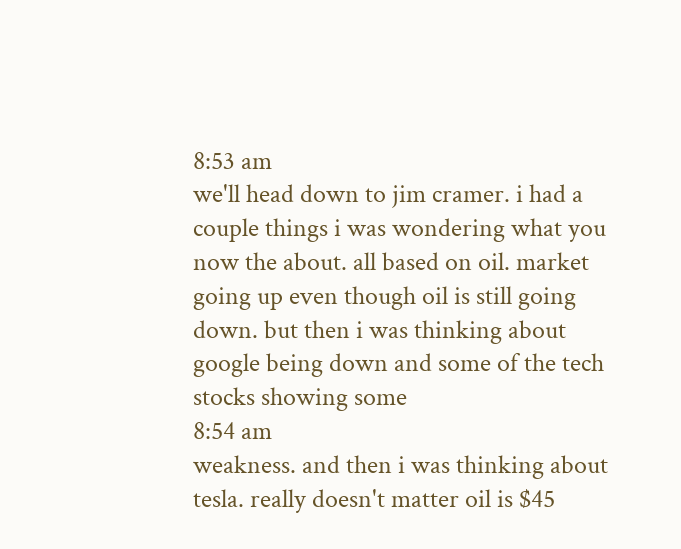8:53 am
we'll head down to jim cramer. i had a couple things i was wondering what you now the about. all based on oil. market going up even though oil is still going down. but then i was thinking about google being down and some of the tech stocks showing some
8:54 am
weakness. and then i was thinking about tesla. really doesn't matter oil is $45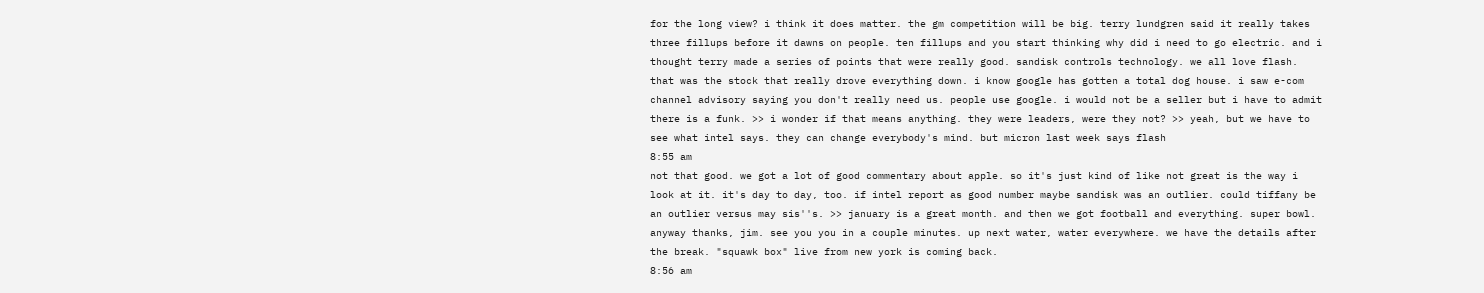for the long view? i think it does matter. the gm competition will be big. terry lundgren said it really takes three fillups before it dawns on people. ten fillups and you start thinking why did i need to go electric. and i thought terry made a series of points that were really good. sandisk controls technology. we all love flash. that was the stock that really drove everything down. i know google has gotten a total dog house. i saw e-com channel advisory saying you don't really need us. people use google. i would not be a seller but i have to admit there is a funk. >> i wonder if that means anything. they were leaders, were they not? >> yeah, but we have to see what intel says. they can change everybody's mind. but micron last week says flash
8:55 am
not that good. we got a lot of good commentary about apple. so it's just kind of like not great is the way i look at it. it's day to day, too. if intel report as good number maybe sandisk was an outlier. could tiffany be an outlier versus may sis''s. >> january is a great month. and then we got football and everything. super bowl. anyway thanks, jim. see you you in a couple minutes. up next water, water everywhere. we have the details after the break. "squawk box" live from new york is coming back.
8:56 am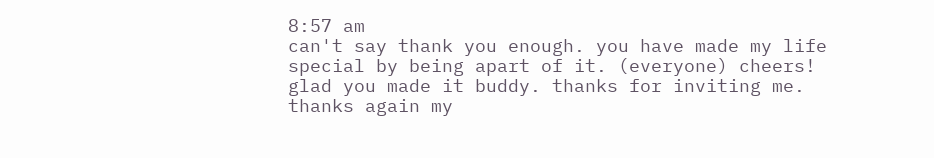8:57 am
can't say thank you enough. you have made my life special by being apart of it. (everyone) cheers! glad you made it buddy. thanks for inviting me. thanks again my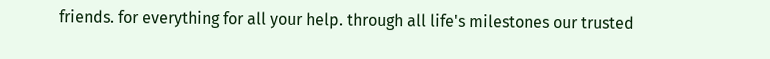friends. for everything for all your help. through all life's milestones our trusted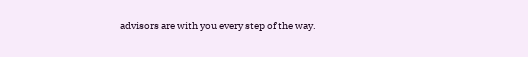advisors are with you every step of the way.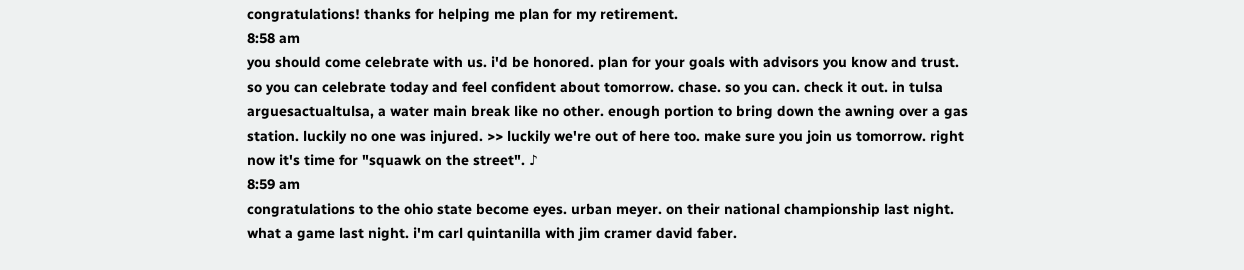congratulations! thanks for helping me plan for my retirement.
8:58 am
you should come celebrate with us. i'd be honored. plan for your goals with advisors you know and trust. so you can celebrate today and feel confident about tomorrow. chase. so you can. check it out. in tulsa arguesactualtulsa, a water main break like no other. enough portion to bring down the awning over a gas station. luckily no one was injured. >> luckily we're out of here too. make sure you join us tomorrow. right now it's time for "squawk on the street". ♪
8:59 am
congratulations to the ohio state become eyes. urban meyer. on their national championship last night. what a game last night. i'm carl quintanilla with jim cramer david faber.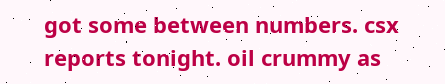got some between numbers. csx reports tonight. oil crummy as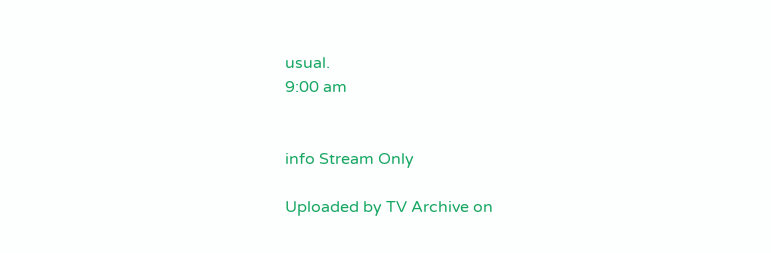usual.
9:00 am


info Stream Only

Uploaded by TV Archive on